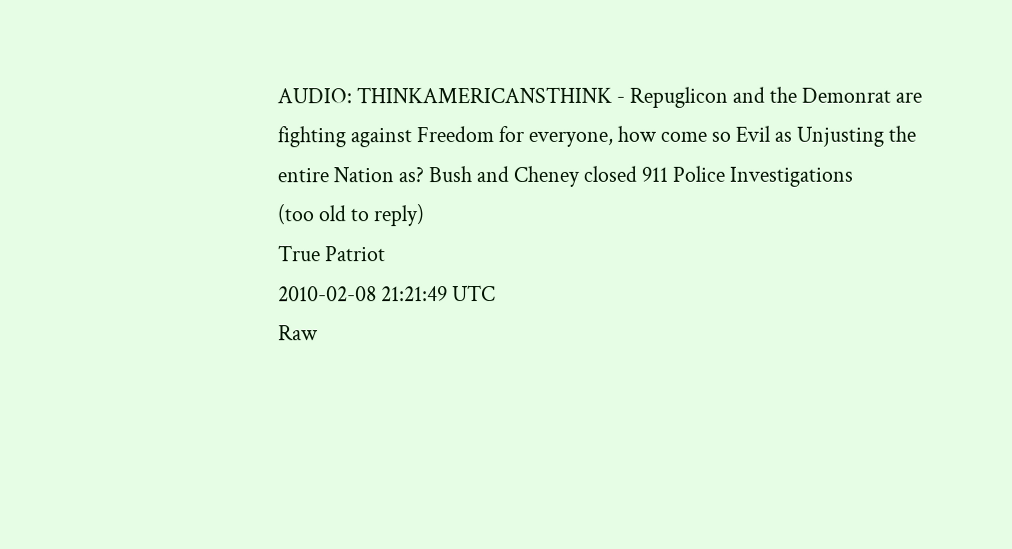AUDIO: THINKAMERICANSTHINK - Repuglicon and the Demonrat are fighting against Freedom for everyone, how come so Evil as Unjusting the entire Nation as? Bush and Cheney closed 911 Police Investigations
(too old to reply)
True Patriot
2010-02-08 21:21:49 UTC
Raw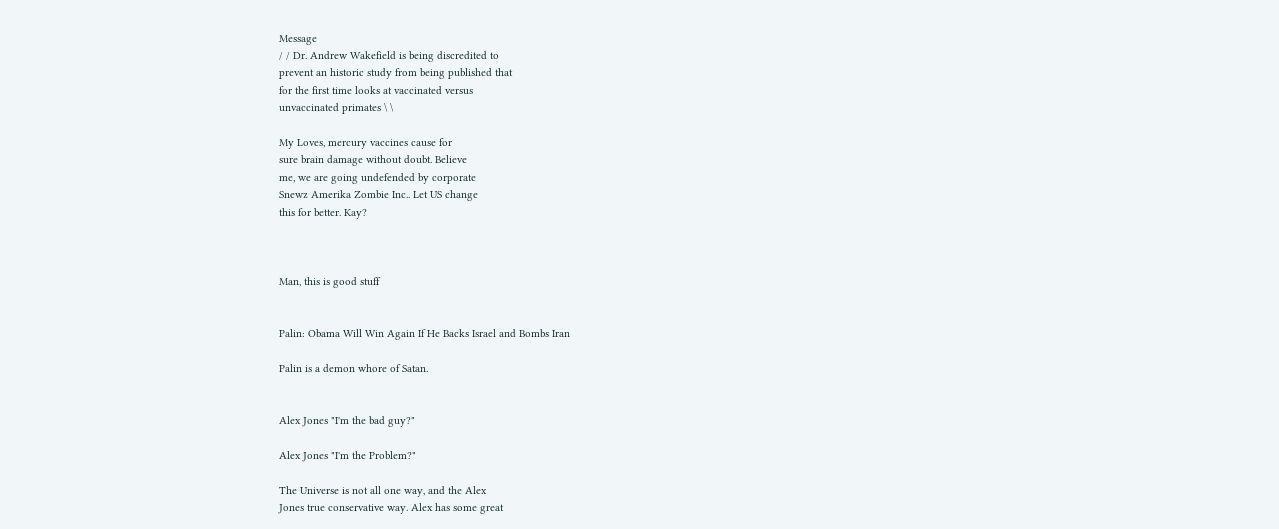Message
/ / Dr. Andrew Wakefield is being discredited to
prevent an historic study from being published that
for the first time looks at vaccinated versus
unvaccinated primates \ \

My Loves, mercury vaccines cause for
sure brain damage without doubt. Believe
me, we are going undefended by corporate
Snewz Amerika Zombie Inc.. Let US change
this for better. Kay?



Man, this is good stuff


Palin: Obama Will Win Again If He Backs Israel and Bombs Iran

Palin is a demon whore of Satan.


Alex Jones "I'm the bad guy?"

Alex Jones "I'm the Problem?"

The Universe is not all one way, and the Alex
Jones true conservative way. Alex has some great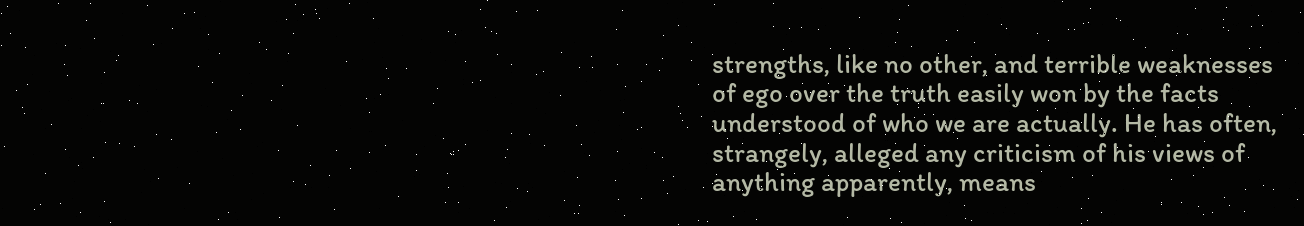strengths, like no other, and terrible weaknesses
of ego over the truth easily won by the facts
understood of who we are actually. He has often,
strangely, alleged any criticism of his views of
anything apparently, means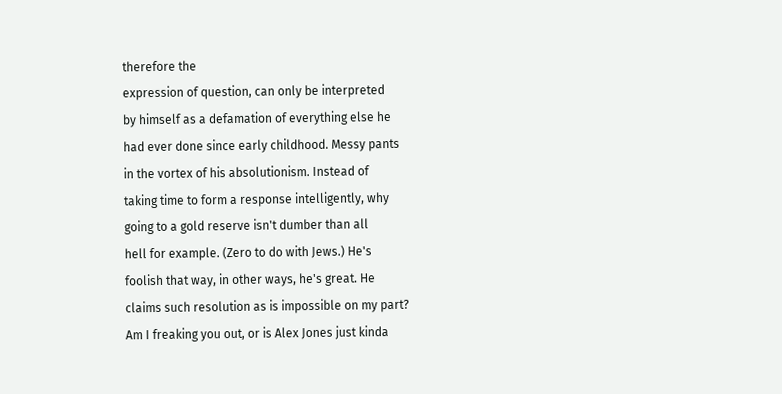therefore the
expression of question, can only be interpreted
by himself as a defamation of everything else he
had ever done since early childhood. Messy pants
in the vortex of his absolutionism. Instead of
taking time to form a response intelligently, why
going to a gold reserve isn't dumber than all
hell for example. (Zero to do with Jews.) He's
foolish that way, in other ways, he's great. He
claims such resolution as is impossible on my part?
Am I freaking you out, or is Alex Jones just kinda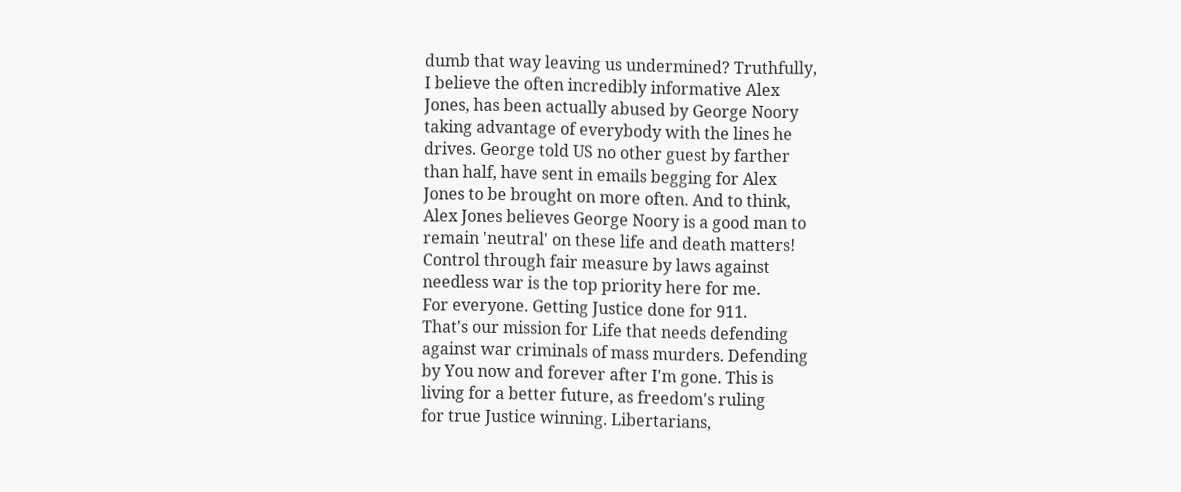dumb that way leaving us undermined? Truthfully,
I believe the often incredibly informative Alex
Jones, has been actually abused by George Noory
taking advantage of everybody with the lines he
drives. George told US no other guest by farther
than half, have sent in emails begging for Alex
Jones to be brought on more often. And to think,
Alex Jones believes George Noory is a good man to
remain 'neutral' on these life and death matters!
Control through fair measure by laws against
needless war is the top priority here for me.
For everyone. Getting Justice done for 911.
That's our mission for Life that needs defending
against war criminals of mass murders. Defending
by You now and forever after I'm gone. This is
living for a better future, as freedom's ruling
for true Justice winning. Libertarians,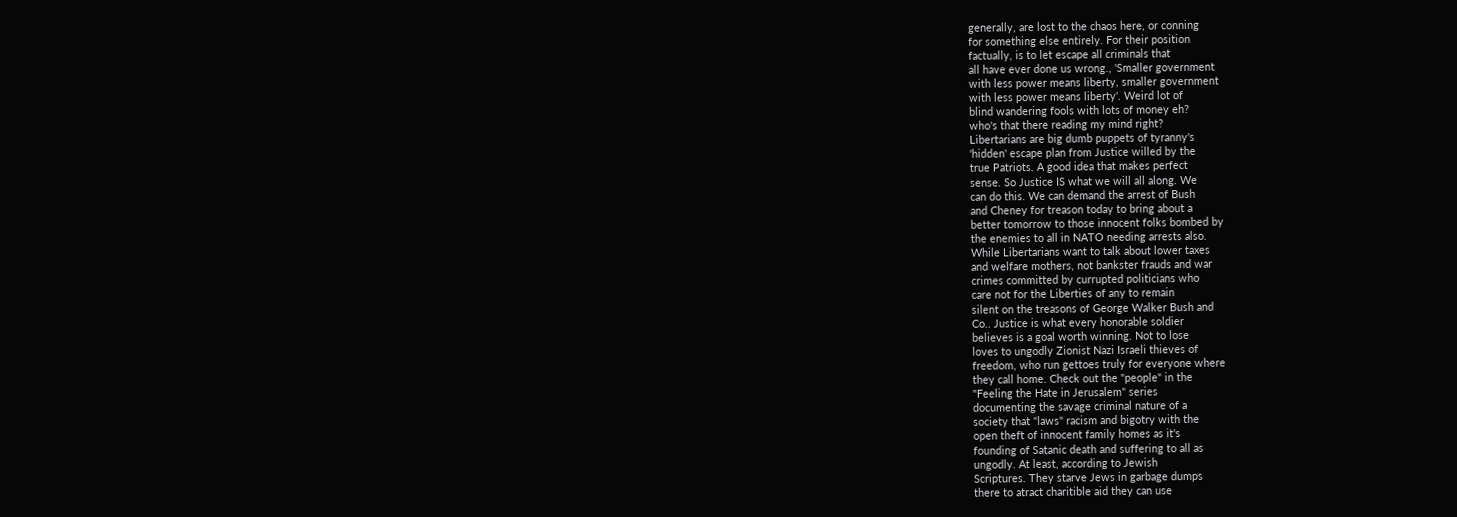generally, are lost to the chaos here, or conning
for something else entirely. For their position
factually, is to let escape all criminals that
all have ever done us wrong., 'Smaller government
with less power means liberty, smaller government
with less power means liberty'. Weird lot of
blind wandering fools with lots of money eh?
who's that there reading my mind right?
Libertarians are big dumb puppets of tyranny's
'hidden' escape plan from Justice willed by the
true Patriots. A good idea that makes perfect
sense. So Justice IS what we will all along. We
can do this. We can demand the arrest of Bush
and Cheney for treason today to bring about a
better tomorrow to those innocent folks bombed by
the enemies to all in NATO needing arrests also.
While Libertarians want to talk about lower taxes
and welfare mothers, not bankster frauds and war
crimes committed by currupted politicians who
care not for the Liberties of any to remain
silent on the treasons of George Walker Bush and
Co.. Justice is what every honorable soldier
believes is a goal worth winning. Not to lose
loves to ungodly Zionist Nazi Israeli thieves of
freedom, who run gettoes truly for everyone where
they call home. Check out the "people" in the
"Feeling the Hate in Jerusalem" series
documenting the savage criminal nature of a
society that "laws" racism and bigotry with the
open theft of innocent family homes as it's
founding of Satanic death and suffering to all as
ungodly. At least, according to Jewish
Scriptures. They starve Jews in garbage dumps
there to atract charitible aid they can use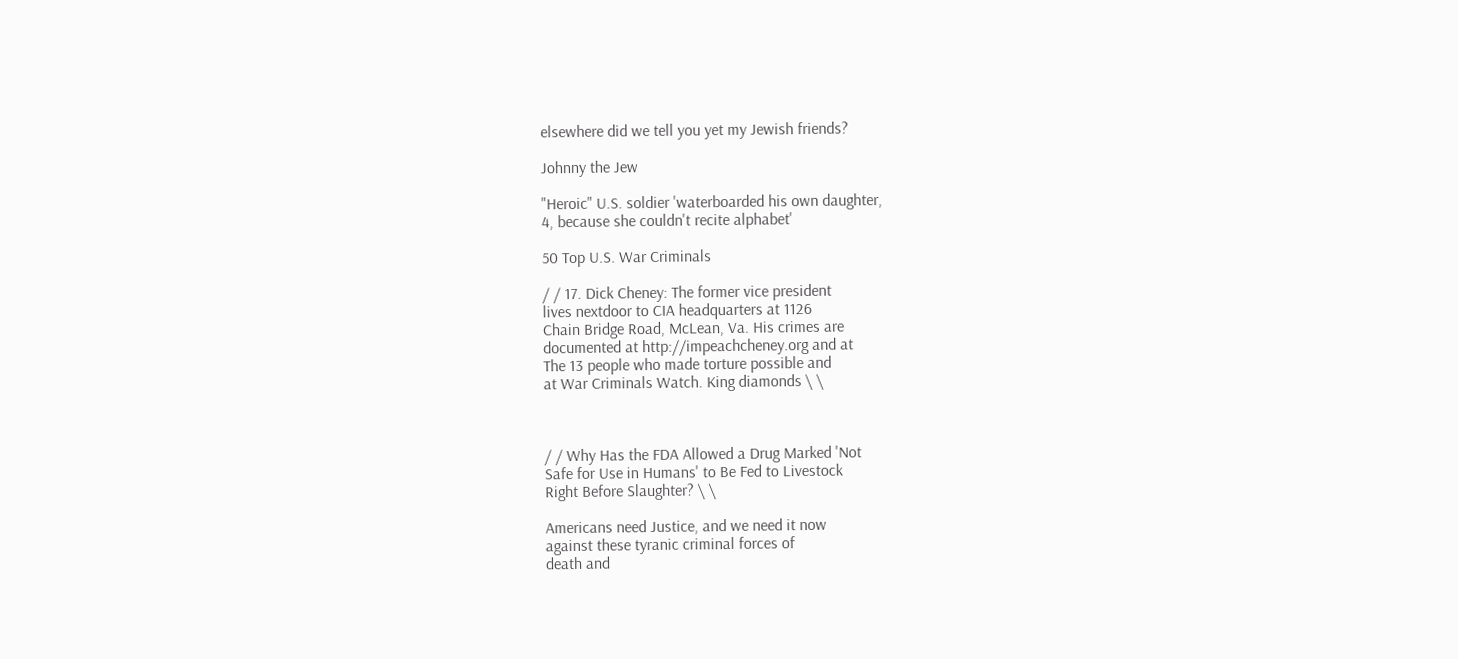elsewhere did we tell you yet my Jewish friends?

Johnny the Jew

"Heroic" U.S. soldier 'waterboarded his own daughter,
4, because she couldn't recite alphabet'

50 Top U.S. War Criminals

/ / 17. Dick Cheney: The former vice president
lives nextdoor to CIA headquarters at 1126
Chain Bridge Road, McLean, Va. His crimes are
documented at http://impeachcheney.org and at
The 13 people who made torture possible and
at War Criminals Watch. King diamonds \ \



/ / Why Has the FDA Allowed a Drug Marked 'Not
Safe for Use in Humans' to Be Fed to Livestock
Right Before Slaughter? \ \

Americans need Justice, and we need it now
against these tyranic criminal forces of
death and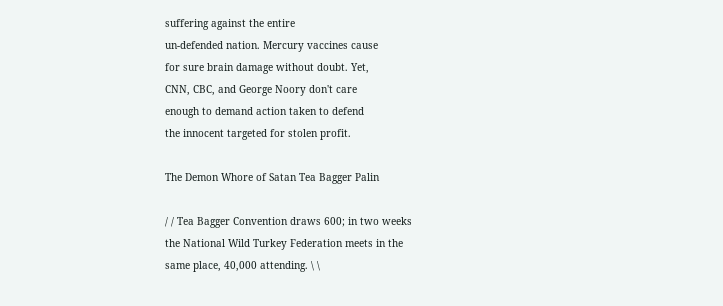suffering against the entire
un-defended nation. Mercury vaccines cause
for sure brain damage without doubt. Yet,
CNN, CBC, and George Noory don't care
enough to demand action taken to defend
the innocent targeted for stolen profit.

The Demon Whore of Satan Tea Bagger Palin

/ / Tea Bagger Convention draws 600; in two weeks
the National Wild Turkey Federation meets in the
same place, 40,000 attending. \ \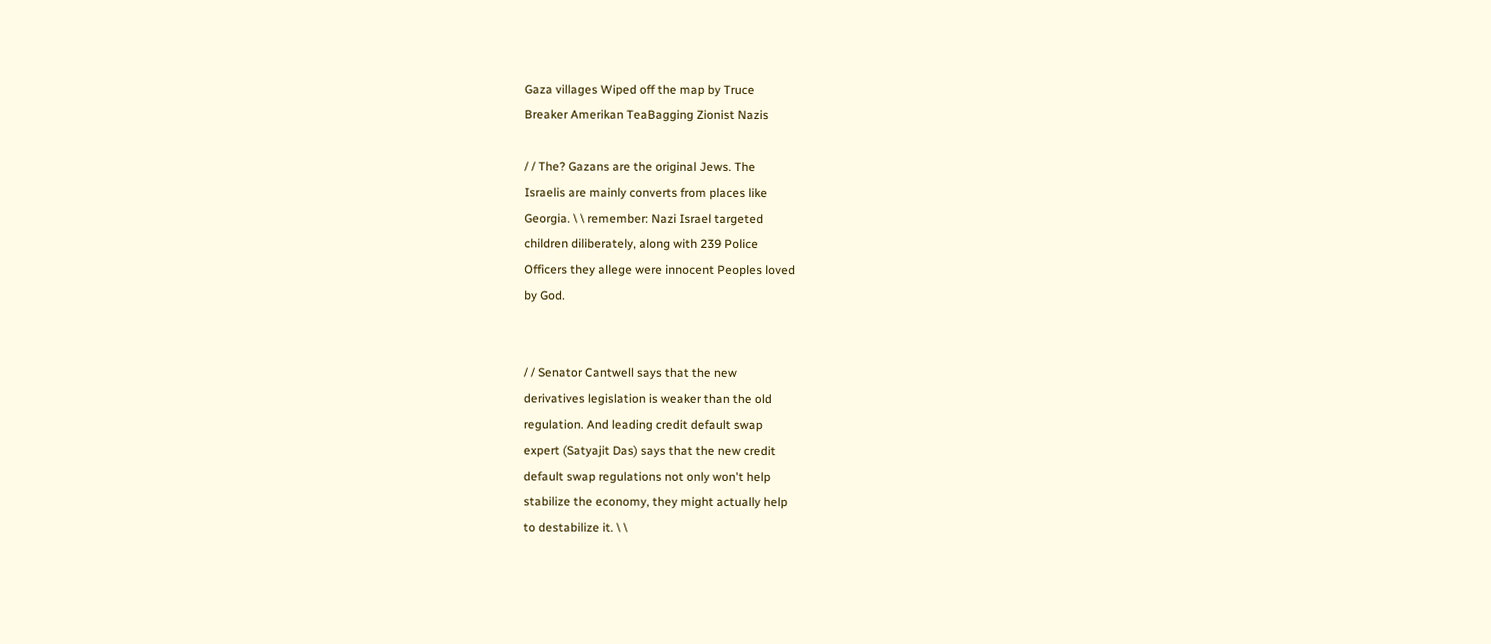Gaza villages Wiped off the map by Truce
Breaker Amerikan TeaBagging Zionist Nazis

/ / The? Gazans are the original Jews. The
Israelis are mainly converts from places like
Georgia. \ \ remember: Nazi Israel targeted
children diliberately, along with 239 Police
Officers they allege were innocent Peoples loved
by God.


/ / Senator Cantwell says that the new
derivatives legislation is weaker than the old
regulation. And leading credit default swap
expert (Satyajit Das) says that the new credit
default swap regulations not only won't help
stabilize the economy, they might actually help
to destabilize it. \ \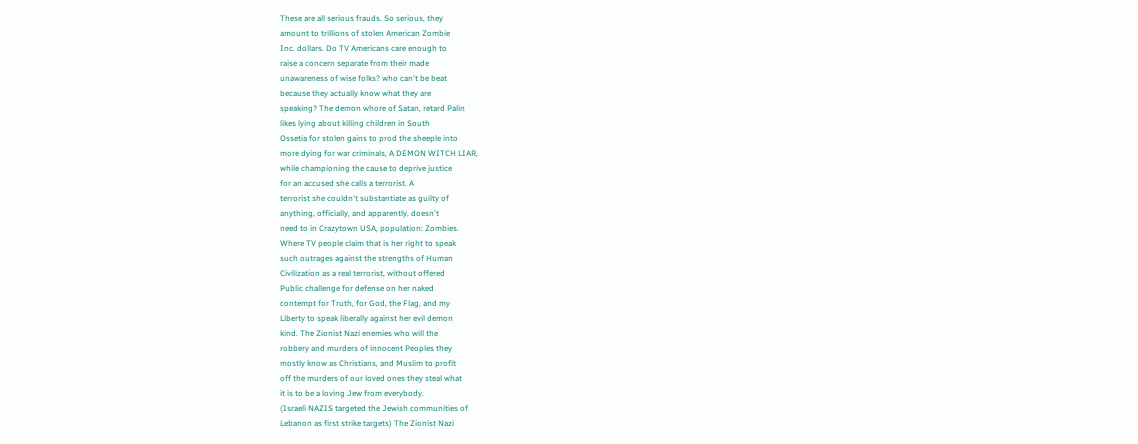These are all serious frauds. So serious, they
amount to trillions of stolen American Zombie
Inc. dollars. Do TV Americans care enough to
raise a concern separate from their made
unawareness of wise folks? who can't be beat
because they actually know what they are
speaking? The demon whore of Satan, retard Palin
likes lying about killing children in South
Ossetia for stolen gains to prod the sheeple into
more dying for war criminals, A DEMON WITCH LIAR,
while championing the cause to deprive justice
for an accused she calls a terrorist. A
terrorist she couldn't substantiate as guilty of
anything, officially, and apparently, doesn't
need to in Crazytown USA, population: Zombies.
Where TV people claim that is her right to speak
such outrages against the strengths of Human
Civilization as a real terrorist, without offered
Public challenge for defense on her naked
contempt for Truth, for God, the Flag, and my
Liberty to speak liberally against her evil demon
kind. The Zionist Nazi enemies who will the
robbery and murders of innocent Peoples they
mostly know as Christians, and Muslim to profit
off the murders of our loved ones they steal what
it is to be a loving Jew from everybody.
(Israeli NAZIS targeted the Jewish communities of
Lebanon as first strike targets) The Zionist Nazi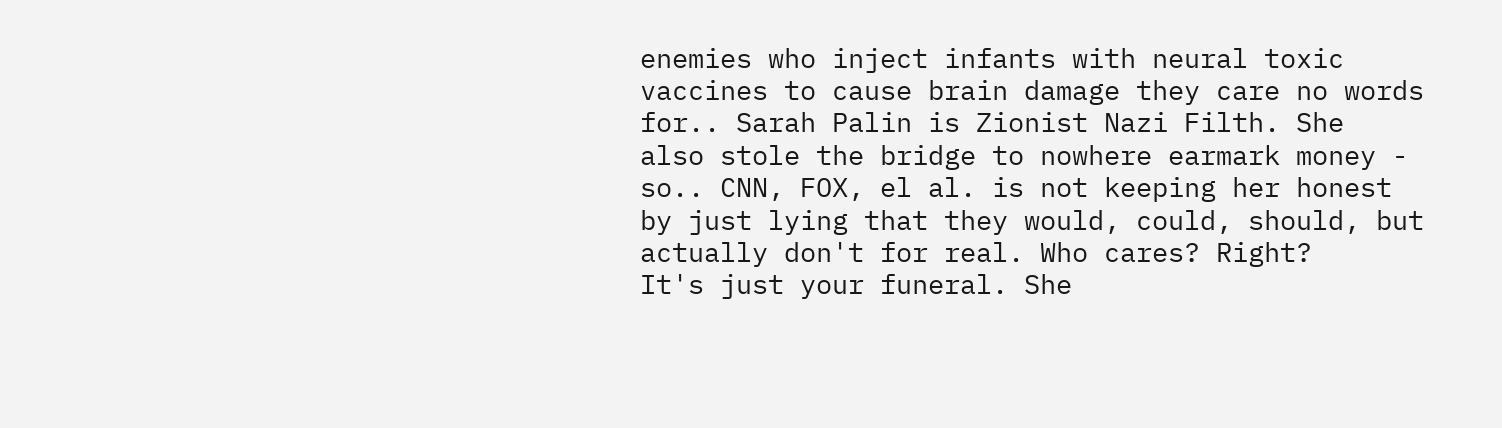enemies who inject infants with neural toxic
vaccines to cause brain damage they care no words
for.. Sarah Palin is Zionist Nazi Filth. She
also stole the bridge to nowhere earmark money -
so.. CNN, FOX, el al. is not keeping her honest
by just lying that they would, could, should, but
actually don't for real. Who cares? Right?
It's just your funeral. She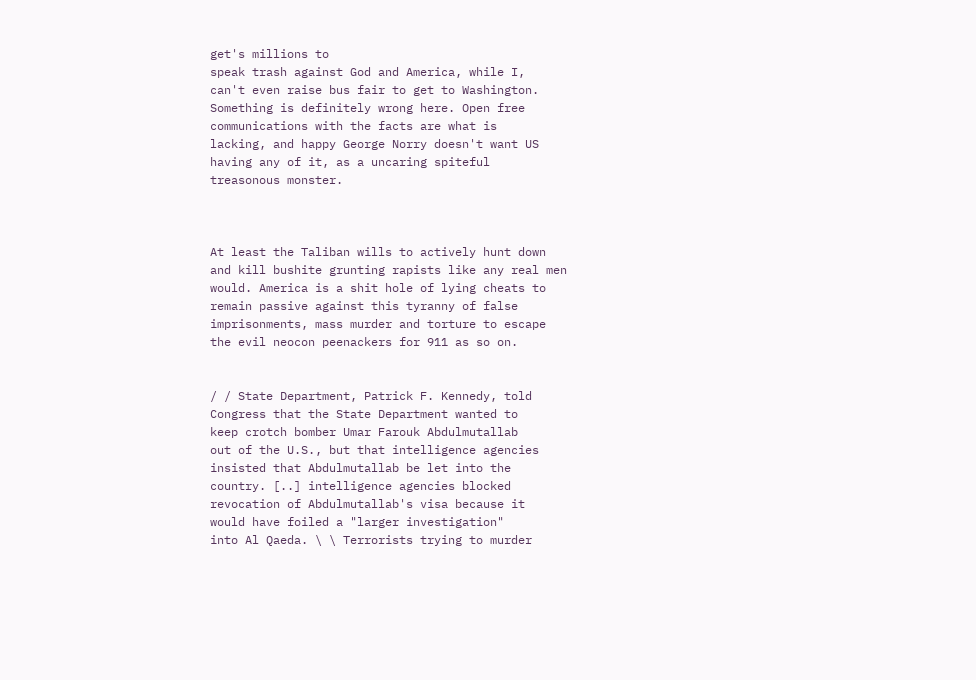get's millions to
speak trash against God and America, while I,
can't even raise bus fair to get to Washington.
Something is definitely wrong here. Open free
communications with the facts are what is
lacking, and happy George Norry doesn't want US
having any of it, as a uncaring spiteful
treasonous monster.



At least the Taliban wills to actively hunt down
and kill bushite grunting rapists like any real men
would. America is a shit hole of lying cheats to
remain passive against this tyranny of false
imprisonments, mass murder and torture to escape
the evil neocon peenackers for 911 as so on.


/ / State Department, Patrick F. Kennedy, told
Congress that the State Department wanted to
keep crotch bomber Umar Farouk Abdulmutallab
out of the U.S., but that intelligence agencies
insisted that Abdulmutallab be let into the
country. [..] intelligence agencies blocked
revocation of Abdulmutallab's visa because it
would have foiled a "larger investigation"
into Al Qaeda. \ \ Terrorists trying to murder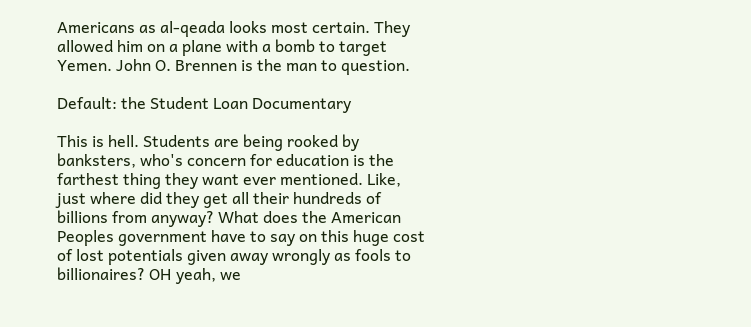Americans as al-qeada looks most certain. They
allowed him on a plane with a bomb to target
Yemen. John O. Brennen is the man to question.

Default: the Student Loan Documentary

This is hell. Students are being rooked by
banksters, who's concern for education is the
farthest thing they want ever mentioned. Like,
just where did they get all their hundreds of
billions from anyway? What does the American
Peoples government have to say on this huge cost
of lost potentials given away wrongly as fools to
billionaires? OH yeah, we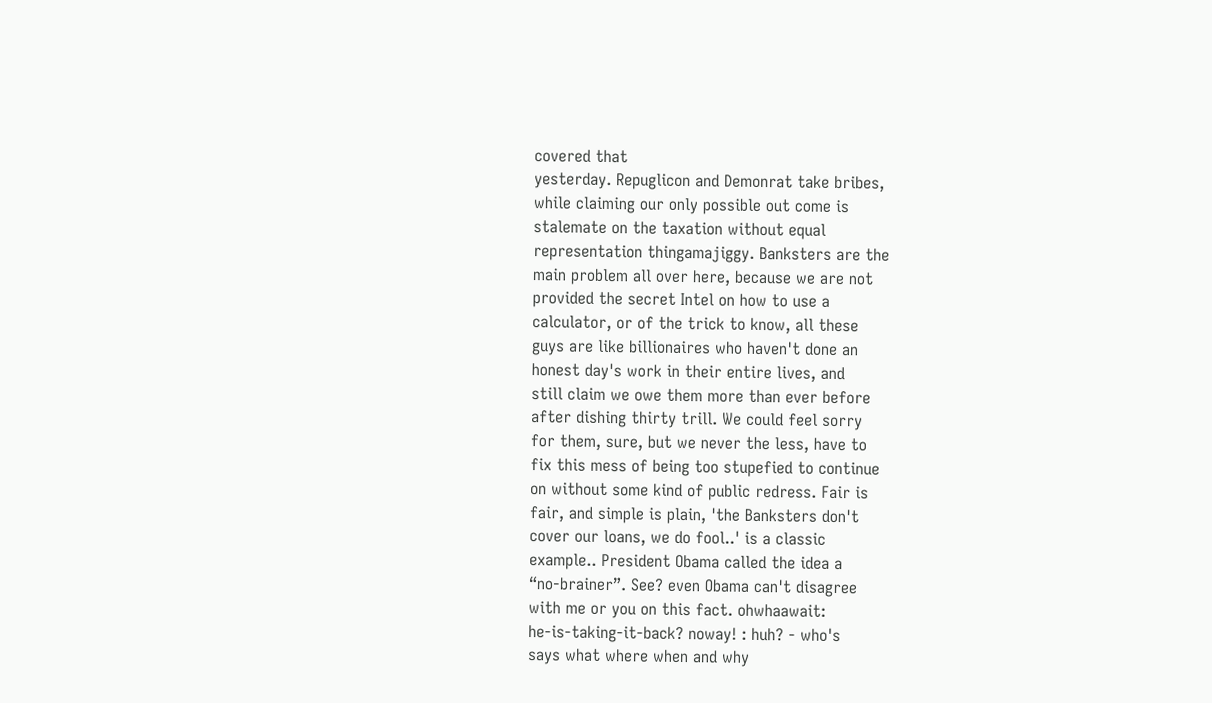covered that
yesterday. Repuglicon and Demonrat take bribes,
while claiming our only possible out come is
stalemate on the taxation without equal
representation thingamajiggy. Banksters are the
main problem all over here, because we are not
provided the secret Intel on how to use a
calculator, or of the trick to know, all these
guys are like billionaires who haven't done an
honest day's work in their entire lives, and
still claim we owe them more than ever before
after dishing thirty trill. We could feel sorry
for them, sure, but we never the less, have to
fix this mess of being too stupefied to continue
on without some kind of public redress. Fair is
fair, and simple is plain, 'the Banksters don't
cover our loans, we do fool..' is a classic
example.. President Obama called the idea a
“no-brainer”. See? even Obama can't disagree
with me or you on this fact. ohwhaawait:
he-is-taking-it-back? noway! : huh? - who's
says what where when and why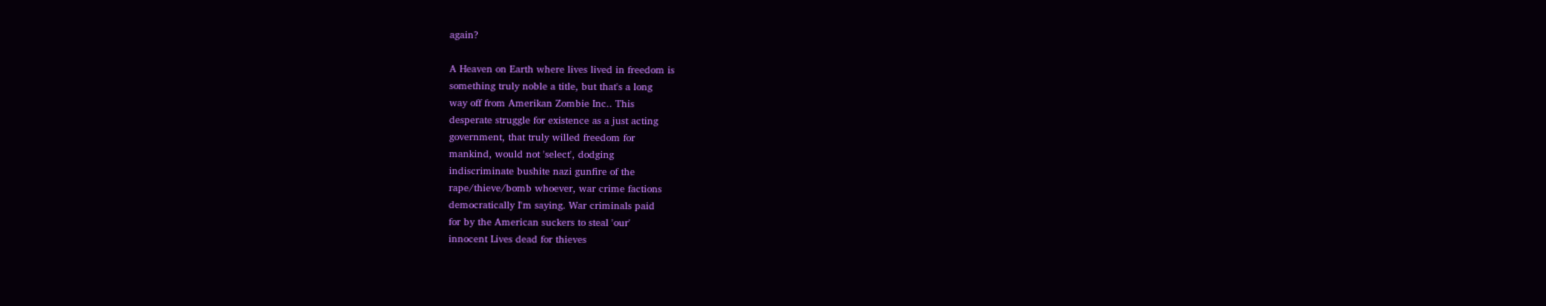again?

A Heaven on Earth where lives lived in freedom is
something truly noble a title, but that's a long
way off from Amerikan Zombie Inc.. This
desperate struggle for existence as a just acting
government, that truly willed freedom for
mankind, would not 'select', dodging
indiscriminate bushite nazi gunfire of the
rape/thieve/bomb whoever, war crime factions
democratically I'm saying. War criminals paid
for by the American suckers to steal 'our'
innocent Lives dead for thieves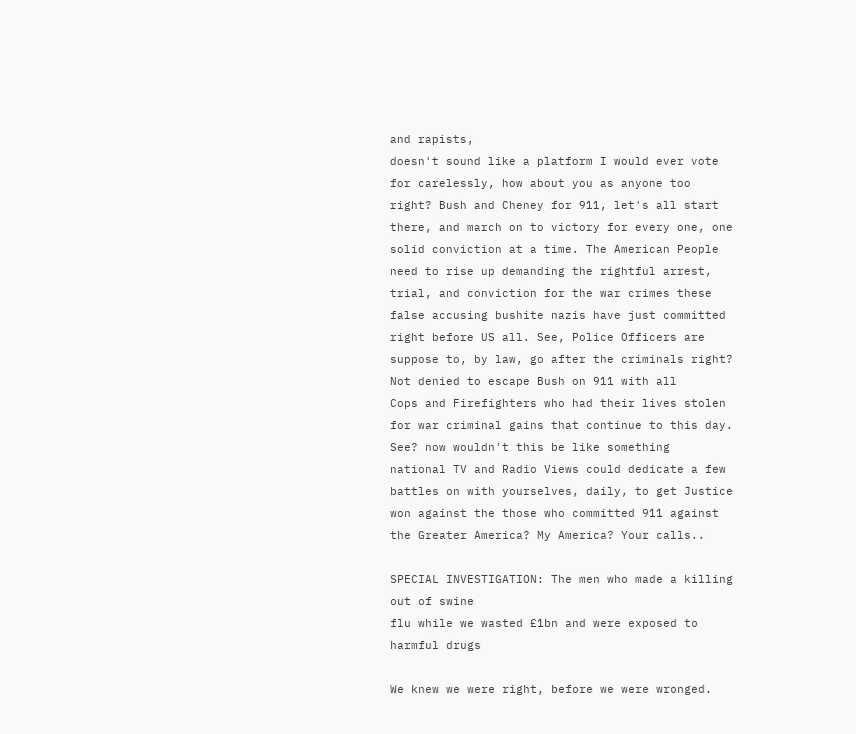and rapists,
doesn't sound like a platform I would ever vote
for carelessly, how about you as anyone too
right? Bush and Cheney for 911, let's all start
there, and march on to victory for every one, one
solid conviction at a time. The American People
need to rise up demanding the rightful arrest,
trial, and conviction for the war crimes these
false accusing bushite nazis have just committed
right before US all. See, Police Officers are
suppose to, by law, go after the criminals right?
Not denied to escape Bush on 911 with all
Cops and Firefighters who had their lives stolen
for war criminal gains that continue to this day.
See? now wouldn't this be like something
national TV and Radio Views could dedicate a few
battles on with yourselves, daily, to get Justice
won against the those who committed 911 against
the Greater America? My America? Your calls..

SPECIAL INVESTIGATION: The men who made a killing out of swine
flu while we wasted £1bn and were exposed to harmful drugs

We knew we were right, before we were wronged.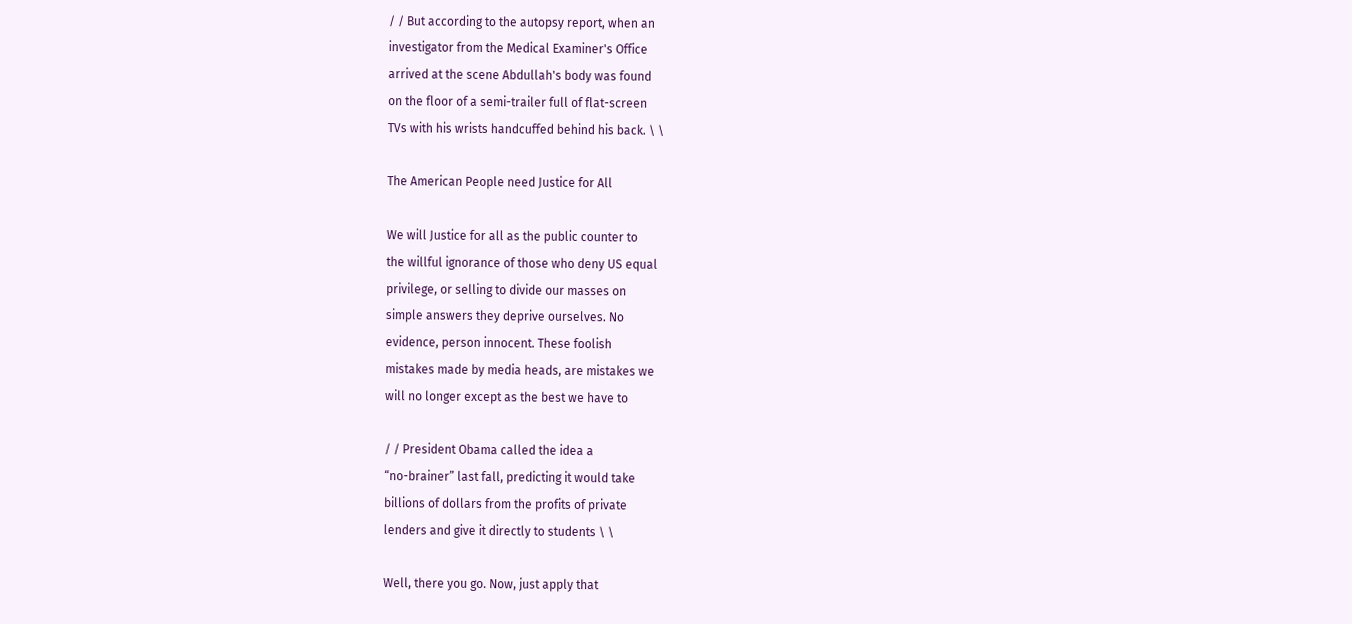/ / But according to the autopsy report, when an
investigator from the Medical Examiner's Office
arrived at the scene Abdullah's body was found
on the floor of a semi-trailer full of flat-screen
TVs with his wrists handcuffed behind his back. \ \

The American People need Justice for All

We will Justice for all as the public counter to
the willful ignorance of those who deny US equal
privilege, or selling to divide our masses on
simple answers they deprive ourselves. No
evidence, person innocent. These foolish
mistakes made by media heads, are mistakes we
will no longer except as the best we have to

/ / President Obama called the idea a
“no-brainer” last fall, predicting it would take
billions of dollars from the profits of private
lenders and give it directly to students \ \

Well, there you go. Now, just apply that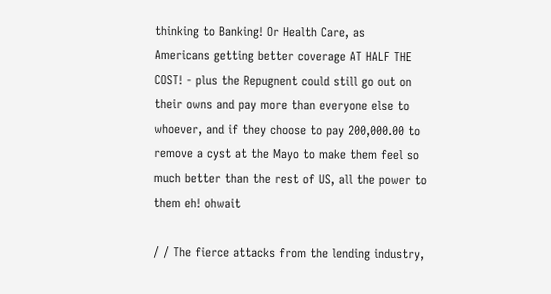thinking to Banking! Or Health Care, as
Americans getting better coverage AT HALF THE
COST! - plus the Repugnent could still go out on
their owns and pay more than everyone else to
whoever, and if they choose to pay 200,000.00 to
remove a cyst at the Mayo to make them feel so
much better than the rest of US, all the power to
them eh! ohwait

/ / The fierce attacks from the lending industry,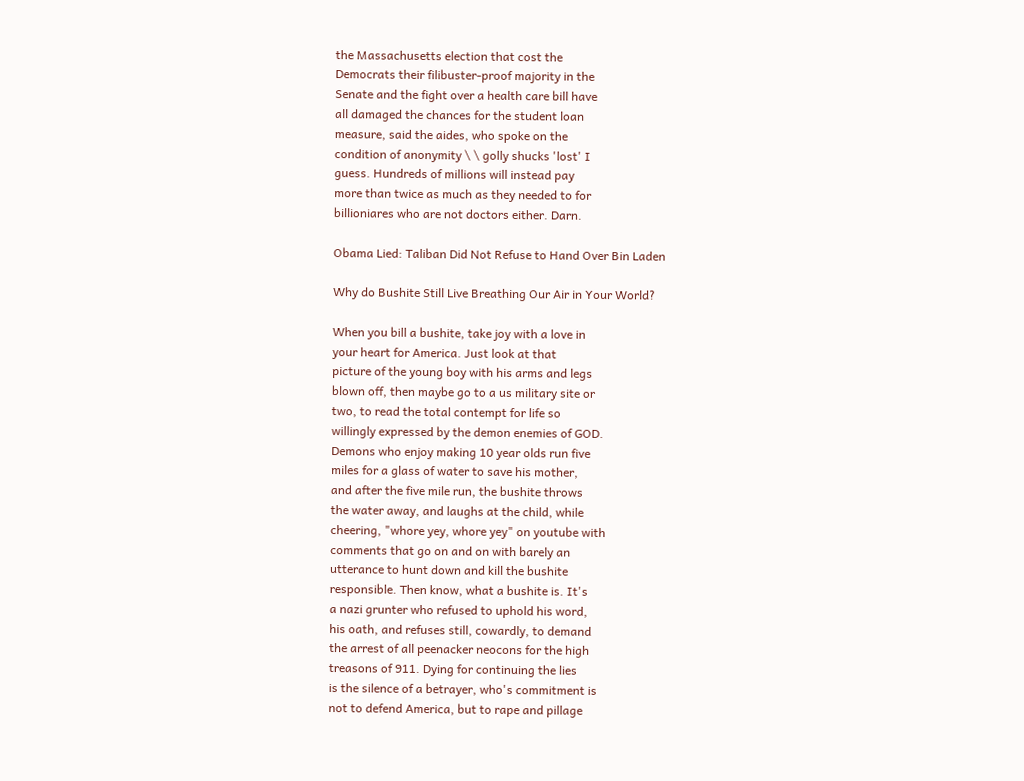the Massachusetts election that cost the
Democrats their filibuster-proof majority in the
Senate and the fight over a health care bill have
all damaged the chances for the student loan
measure, said the aides, who spoke on the
condition of anonymity \ \ golly shucks 'lost' I
guess. Hundreds of millions will instead pay
more than twice as much as they needed to for
billioniares who are not doctors either. Darn.

Obama Lied: Taliban Did Not Refuse to Hand Over Bin Laden

Why do Bushite Still Live Breathing Our Air in Your World?

When you bill a bushite, take joy with a love in
your heart for America. Just look at that
picture of the young boy with his arms and legs
blown off, then maybe go to a us military site or
two, to read the total contempt for life so
willingly expressed by the demon enemies of GOD.
Demons who enjoy making 10 year olds run five
miles for a glass of water to save his mother,
and after the five mile run, the bushite throws
the water away, and laughs at the child, while
cheering, "whore yey, whore yey" on youtube with
comments that go on and on with barely an
utterance to hunt down and kill the bushite
responsible. Then know, what a bushite is. It's
a nazi grunter who refused to uphold his word,
his oath, and refuses still, cowardly, to demand
the arrest of all peenacker neocons for the high
treasons of 911. Dying for continuing the lies
is the silence of a betrayer, who's commitment is
not to defend America, but to rape and pillage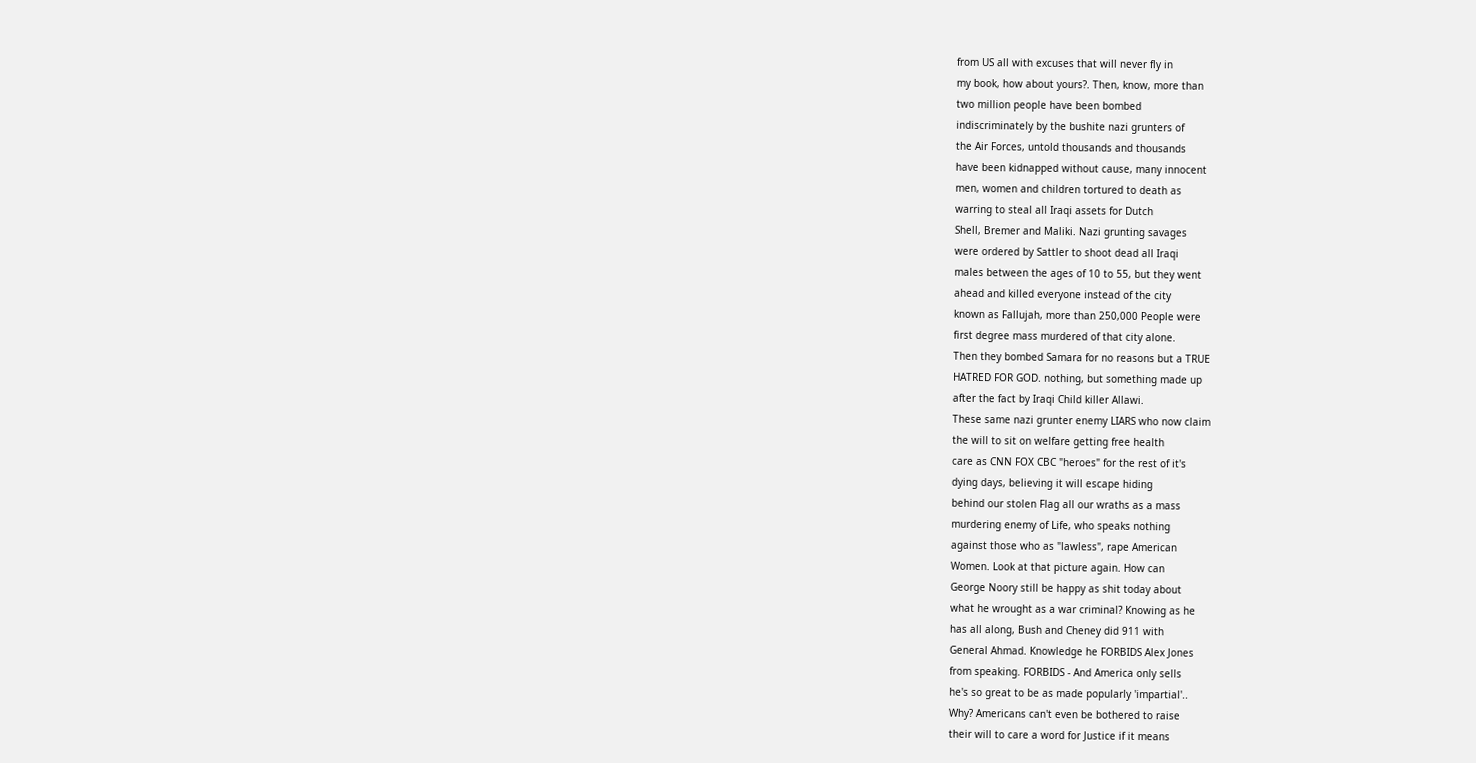from US all with excuses that will never fly in
my book, how about yours?. Then, know, more than
two million people have been bombed
indiscriminately by the bushite nazi grunters of
the Air Forces, untold thousands and thousands
have been kidnapped without cause, many innocent
men, women and children tortured to death as
warring to steal all Iraqi assets for Dutch
Shell, Bremer and Maliki. Nazi grunting savages
were ordered by Sattler to shoot dead all Iraqi
males between the ages of 10 to 55, but they went
ahead and killed everyone instead of the city
known as Fallujah, more than 250,000 People were
first degree mass murdered of that city alone.
Then they bombed Samara for no reasons but a TRUE
HATRED FOR GOD. nothing, but something made up
after the fact by Iraqi Child killer Allawi.
These same nazi grunter enemy LIARS who now claim
the will to sit on welfare getting free health
care as CNN FOX CBC "heroes" for the rest of it's
dying days, believing it will escape hiding
behind our stolen Flag all our wraths as a mass
murdering enemy of Life, who speaks nothing
against those who as "lawless", rape American
Women. Look at that picture again. How can
George Noory still be happy as shit today about
what he wrought as a war criminal? Knowing as he
has all along, Bush and Cheney did 911 with
General Ahmad. Knowledge he FORBIDS Alex Jones
from speaking. FORBIDS - And America only sells
he's so great to be as made popularly 'impartial'..
Why? Americans can't even be bothered to raise
their will to care a word for Justice if it means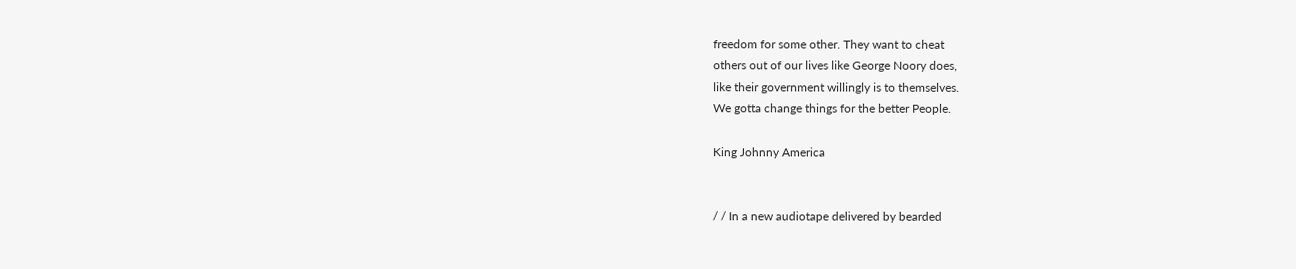freedom for some other. They want to cheat
others out of our lives like George Noory does,
like their government willingly is to themselves.
We gotta change things for the better People.

King Johnny America


/ / In a new audiotape delivered by bearded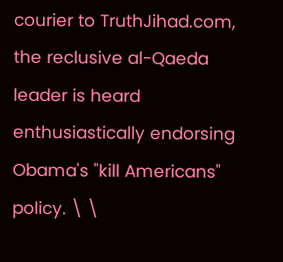courier to TruthJihad.com, the reclusive al-Qaeda
leader is heard enthusiastically endorsing
Obama's "kill Americans" policy. \ \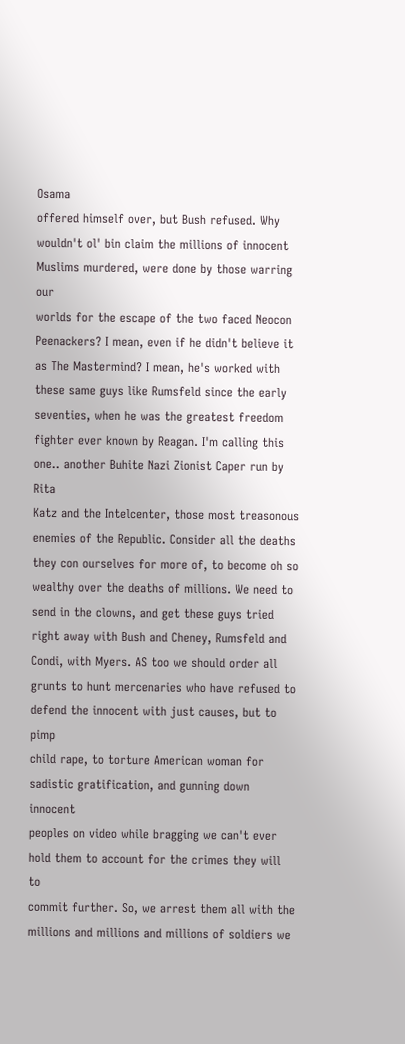Osama
offered himself over, but Bush refused. Why
wouldn't ol' bin claim the millions of innocent
Muslims murdered, were done by those warring our
worlds for the escape of the two faced Neocon
Peenackers? I mean, even if he didn't believe it
as The Mastermind? I mean, he's worked with
these same guys like Rumsfeld since the early
seventies, when he was the greatest freedom
fighter ever known by Reagan. I'm calling this
one.. another Buhite Nazi Zionist Caper run by Rita
Katz and the Intelcenter, those most treasonous
enemies of the Republic. Consider all the deaths
they con ourselves for more of, to become oh so
wealthy over the deaths of millions. We need to
send in the clowns, and get these guys tried
right away with Bush and Cheney, Rumsfeld and
Condi, with Myers. AS too we should order all
grunts to hunt mercenaries who have refused to
defend the innocent with just causes, but to pimp
child rape, to torture American woman for
sadistic gratification, and gunning down innocent
peoples on video while bragging we can't ever
hold them to account for the crimes they will to
commit further. So, we arrest them all with the
millions and millions and millions of soldiers we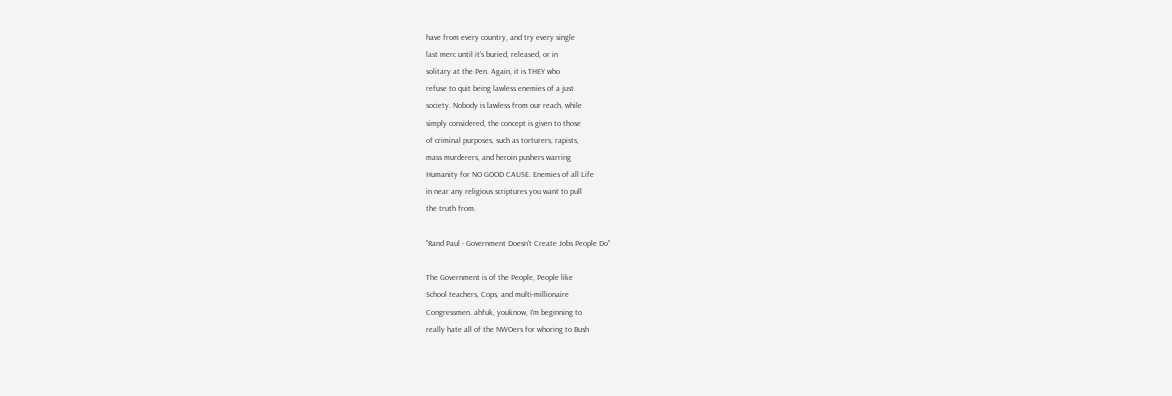have from every country, and try every single
last merc until it's buried, released, or in
solitary at the Pen. Again, it is THEY who
refuse to quit being lawless enemies of a just
society. Nobody is lawless from our reach, while
simply considered, the concept is given to those
of criminal purposes, such as torturers, rapists,
mass murderers, and heroin pushers warring
Humanity for NO GOOD CAUSE. Enemies of all Life
in near any religious scriptures you want to pull
the truth from.

"Rand Paul - Government Doesn't Create Jobs People Do"

The Government is of the People, People like
School teachers, Cops, and multi-millionaire
Congressmen. ahfuk, youknow, I'm beginning to
really hate all of the NWOers for whoring to Bush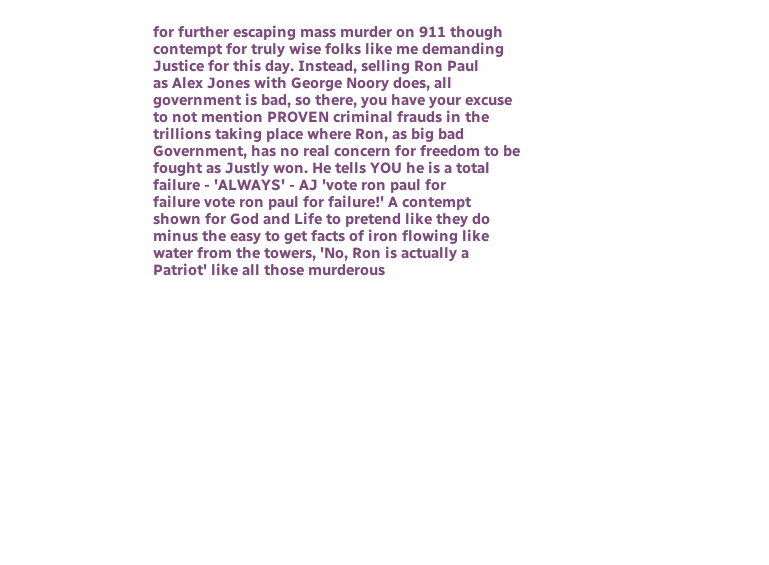for further escaping mass murder on 911 though
contempt for truly wise folks like me demanding
Justice for this day. Instead, selling Ron Paul
as Alex Jones with George Noory does, all
government is bad, so there, you have your excuse
to not mention PROVEN criminal frauds in the
trillions taking place where Ron, as big bad
Government, has no real concern for freedom to be
fought as Justly won. He tells YOU he is a total
failure - 'ALWAYS' - AJ 'vote ron paul for
failure vote ron paul for failure!' A contempt
shown for God and Life to pretend like they do
minus the easy to get facts of iron flowing like
water from the towers, 'No, Ron is actually a
Patriot' like all those murderous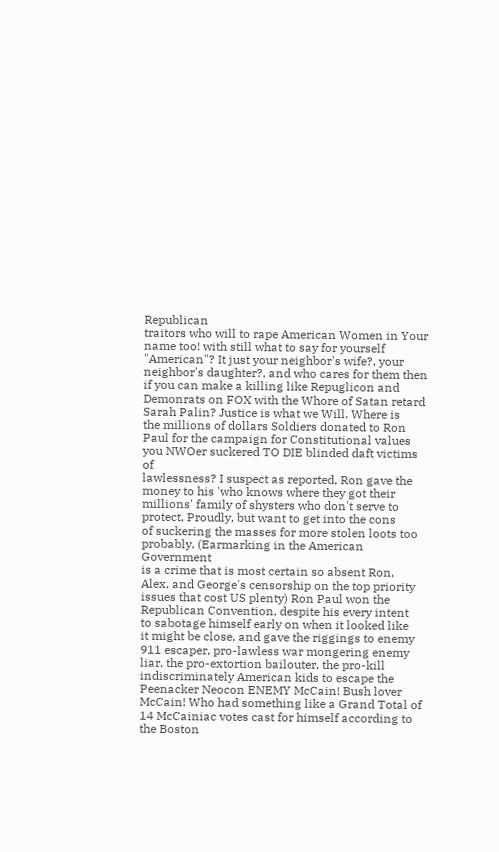Republican
traitors who will to rape American Women in Your
name too! with still what to say for yourself
"American"? It just your neighbor's wife?, your
neighbor's daughter?, and who cares for them then
if you can make a killing like Repuglicon and
Demonrats on FOX with the Whore of Satan retard
Sarah Palin? Justice is what we Will. Where is
the millions of dollars Soldiers donated to Ron
Paul for the campaign for Constitutional values
you NWOer suckered TO DIE blinded daft victims of
lawlessness? I suspect as reported, Ron gave the
money to his 'who knows where they got their
millions' family of shysters who don't serve to
protect, Proudly, but want to get into the cons
of suckering the masses for more stolen loots too
probably. (Earmarking in the American Government
is a crime that is most certain so absent Ron,
Alex, and George's censorship on the top priority
issues that cost US plenty) Ron Paul won the
Republican Convention, despite his every intent
to sabotage himself early on when it looked like
it might be close, and gave the riggings to enemy
911 escaper, pro-lawless war mongering enemy
liar, the pro-extortion bailouter, the pro-kill
indiscriminately American kids to escape the
Peenacker Neocon ENEMY McCain! Bush lover
McCain! Who had something like a Grand Total of
14 McCainiac votes cast for himself according to
the Boston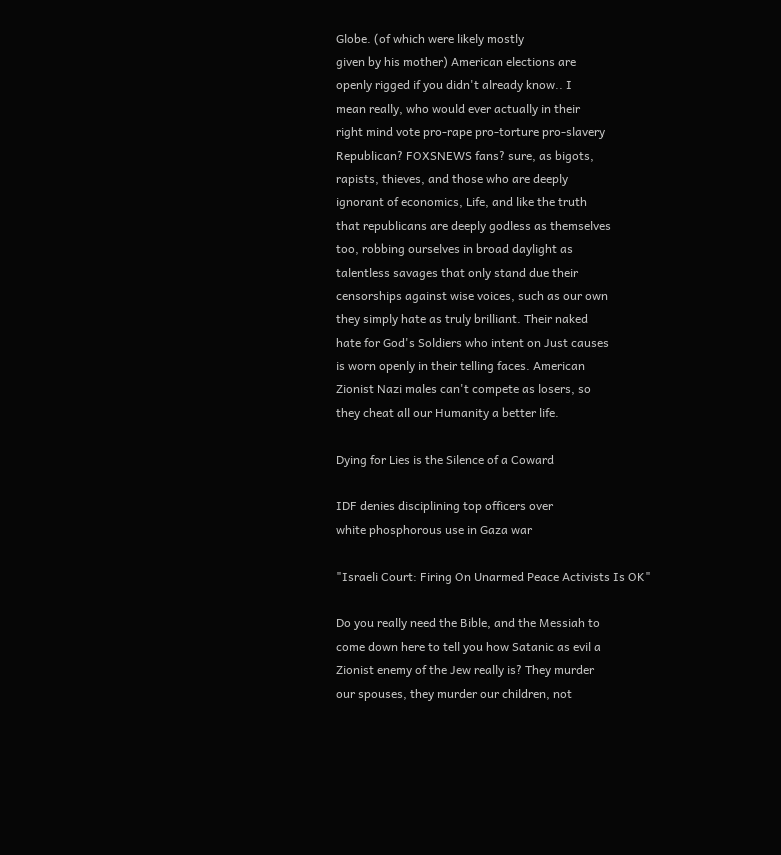Globe. (of which were likely mostly
given by his mother) American elections are
openly rigged if you didn't already know.. I
mean really, who would ever actually in their
right mind vote pro-rape pro-torture pro-slavery
Republican? FOXSNEWS fans? sure, as bigots,
rapists, thieves, and those who are deeply
ignorant of economics, Life, and like the truth
that republicans are deeply godless as themselves
too, robbing ourselves in broad daylight as
talentless savages that only stand due their
censorships against wise voices, such as our own
they simply hate as truly brilliant. Their naked
hate for God's Soldiers who intent on Just causes
is worn openly in their telling faces. American
Zionist Nazi males can't compete as losers, so
they cheat all our Humanity a better life.

Dying for Lies is the Silence of a Coward

IDF denies disciplining top officers over
white phosphorous use in Gaza war

"Israeli Court: Firing On Unarmed Peace Activists Is OK"

Do you really need the Bible, and the Messiah to
come down here to tell you how Satanic as evil a
Zionist enemy of the Jew really is? They murder
our spouses, they murder our children, not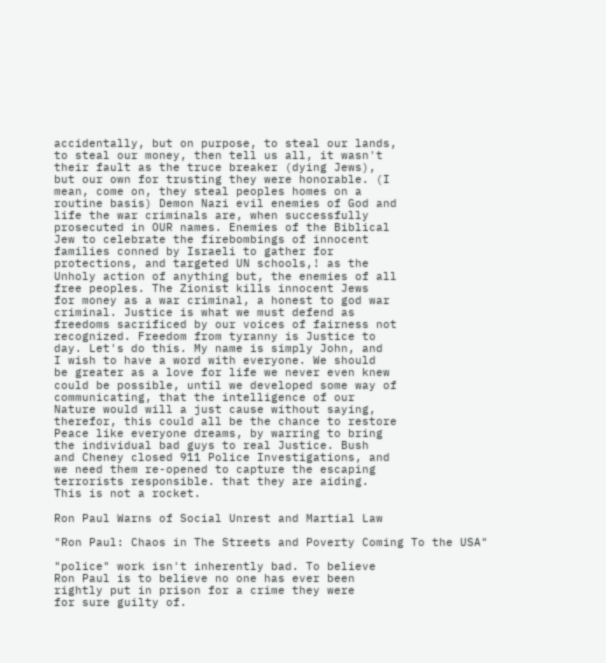accidentally, but on purpose, to steal our lands,
to steal our money, then tell us all, it wasn't
their fault as the truce breaker (dying Jews),
but our own for trusting they were honorable. (I
mean, come on, they steal peoples homes on a
routine basis) Demon Nazi evil enemies of God and
life the war criminals are, when successfully
prosecuted in OUR names. Enemies of the Biblical
Jew to celebrate the firebombings of innocent
families conned by Israeli to gather for
protections, and targeted UN schools,! as the
Unholy action of anything but, the enemies of all
free peoples. The Zionist kills innocent Jews
for money as a war criminal, a honest to god war
criminal. Justice is what we must defend as
freedoms sacrificed by our voices of fairness not
recognized. Freedom from tyranny is Justice to
day. Let's do this. My name is simply John, and
I wish to have a word with everyone. We should
be greater as a love for life we never even knew
could be possible, until we developed some way of
communicating, that the intelligence of our
Nature would will a just cause without saying,
therefor, this could all be the chance to restore
Peace like everyone dreams, by warring to bring
the individual bad guys to real Justice. Bush
and Cheney closed 911 Police Investigations, and
we need them re-opened to capture the escaping
terrorists responsible. that they are aiding.
This is not a rocket.

Ron Paul Warns of Social Unrest and Martial Law

"Ron Paul: Chaos in The Streets and Poverty Coming To the USA"

"police" work isn't inherently bad. To believe
Ron Paul is to believe no one has ever been
rightly put in prison for a crime they were
for sure guilty of.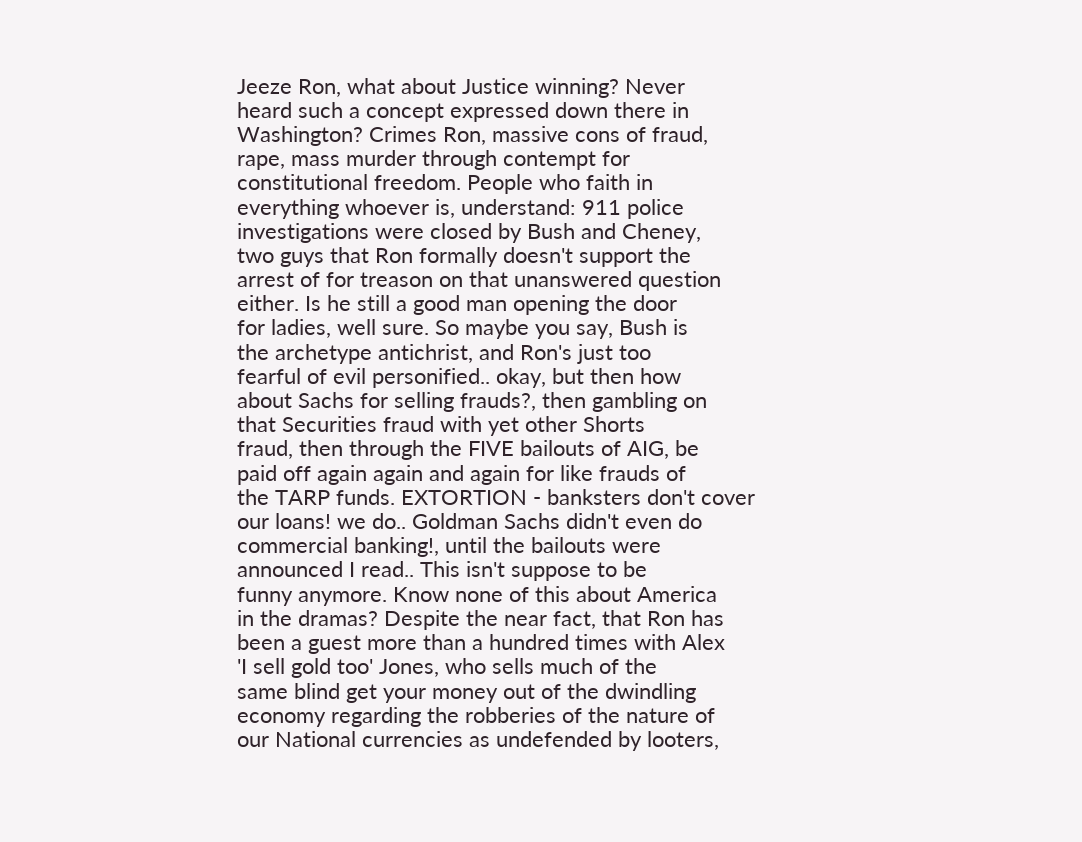Jeeze Ron, what about Justice winning? Never
heard such a concept expressed down there in
Washington? Crimes Ron, massive cons of fraud,
rape, mass murder through contempt for
constitutional freedom. People who faith in
everything whoever is, understand: 911 police
investigations were closed by Bush and Cheney,
two guys that Ron formally doesn't support the
arrest of for treason on that unanswered question
either. Is he still a good man opening the door
for ladies, well sure. So maybe you say, Bush is
the archetype antichrist, and Ron's just too
fearful of evil personified.. okay, but then how
about Sachs for selling frauds?, then gambling on
that Securities fraud with yet other Shorts
fraud, then through the FIVE bailouts of AIG, be
paid off again again and again for like frauds of
the TARP funds. EXTORTION - banksters don't cover
our loans! we do.. Goldman Sachs didn't even do
commercial banking!, until the bailouts were
announced I read.. This isn't suppose to be
funny anymore. Know none of this about America
in the dramas? Despite the near fact, that Ron has
been a guest more than a hundred times with Alex
'I sell gold too' Jones, who sells much of the
same blind get your money out of the dwindling
economy regarding the robberies of the nature of
our National currencies as undefended by looters,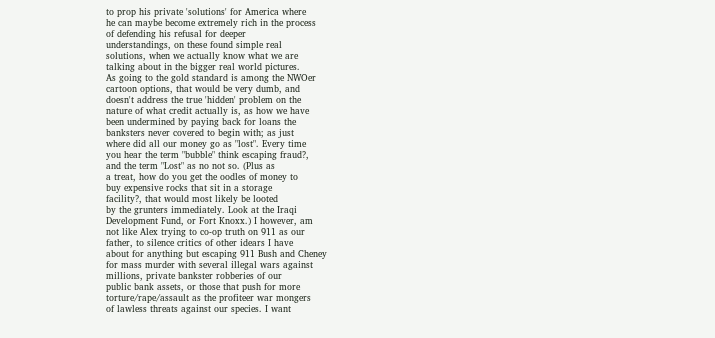to prop his private 'solutions' for America where
he can maybe become extremely rich in the process
of defending his refusal for deeper
understandings, on these found simple real
solutions, when we actually know what we are
talking about in the bigger real world pictures.
As going to the gold standard is among the NWOer
cartoon options, that would be very dumb, and
doesn't address the true 'hidden' problem on the
nature of what credit actually is, as how we have
been undermined by paying back for loans the
banksters never covered to begin with; as just
where did all our money go as "lost". Every time
you hear the term "bubble" think escaping fraud?,
and the term "Lost" as no not so. (Plus as
a treat, how do you get the oodles of money to
buy expensive rocks that sit in a storage
facility?, that would most likely be looted
by the grunters immediately. Look at the Iraqi
Development Fund, or Fort Knoxx.) I however, am
not like Alex trying to co-op truth on 911 as our
father, to silence critics of other idears I have
about for anything but escaping 911 Bush and Cheney
for mass murder with several illegal wars against
millions, private bankster robberies of our
public bank assets, or those that push for more
torture/rape/assault as the profiteer war mongers
of lawless threats against our species. I want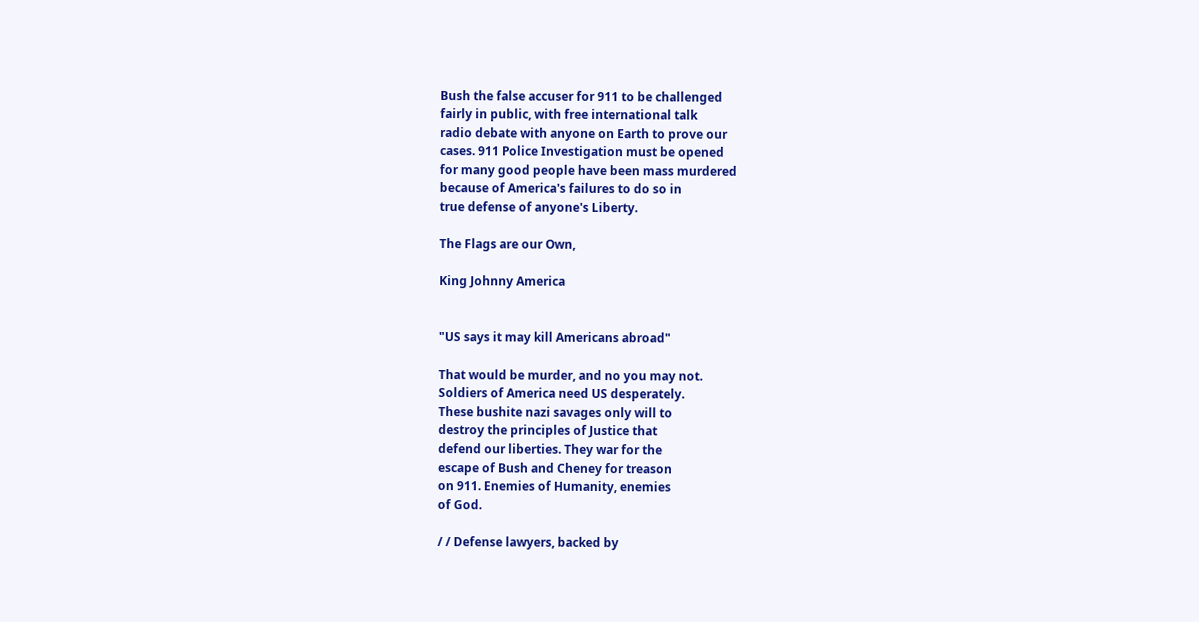Bush the false accuser for 911 to be challenged
fairly in public, with free international talk
radio debate with anyone on Earth to prove our
cases. 911 Police Investigation must be opened
for many good people have been mass murdered
because of America's failures to do so in
true defense of anyone's Liberty.

The Flags are our Own,

King Johnny America


"US says it may kill Americans abroad"

That would be murder, and no you may not.
Soldiers of America need US desperately.
These bushite nazi savages only will to
destroy the principles of Justice that
defend our liberties. They war for the
escape of Bush and Cheney for treason
on 911. Enemies of Humanity, enemies
of God.

/ / Defense lawyers, backed by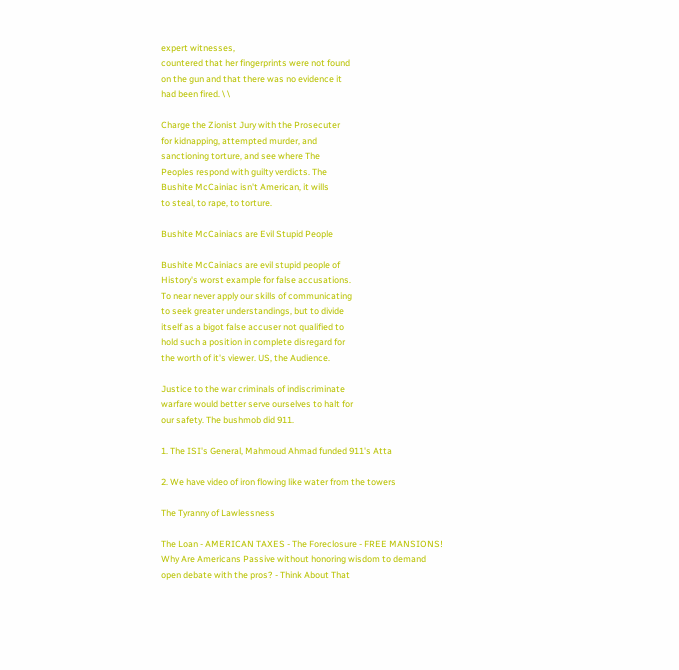expert witnesses,
countered that her fingerprints were not found
on the gun and that there was no evidence it
had been fired. \ \

Charge the Zionist Jury with the Prosecuter
for kidnapping, attempted murder, and
sanctioning torture, and see where The
Peoples respond with guilty verdicts. The
Bushite McCainiac isn't American, it wills
to steal, to rape, to torture.

Bushite McCainiacs are Evil Stupid People

Bushite McCainiacs are evil stupid people of
History's worst example for false accusations.
To near never apply our skills of communicating
to seek greater understandings, but to divide
itself as a bigot false accuser not qualified to
hold such a position in complete disregard for
the worth of it's viewer. US, the Audience.

Justice to the war criminals of indiscriminate
warfare would better serve ourselves to halt for
our safety. The bushmob did 911.

1. The ISI's General, Mahmoud Ahmad funded 911's Atta

2. We have video of iron flowing like water from the towers

The Tyranny of Lawlessness

The Loan - AMERICAN TAXES - The Foreclosure - FREE MANSIONS!
Why Are Americans Passive without honoring wisdom to demand
open debate with the pros? - Think About That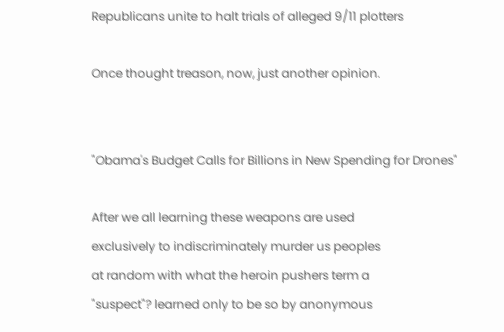Republicans unite to halt trials of alleged 9/11 plotters

Once thought treason, now, just another opinion.


"Obama's Budget Calls for Billions in New Spending for Drones"

After we all learning these weapons are used
exclusively to indiscriminately murder us peoples
at random with what the heroin pushers term a
"suspect"? learned only to be so by anonymous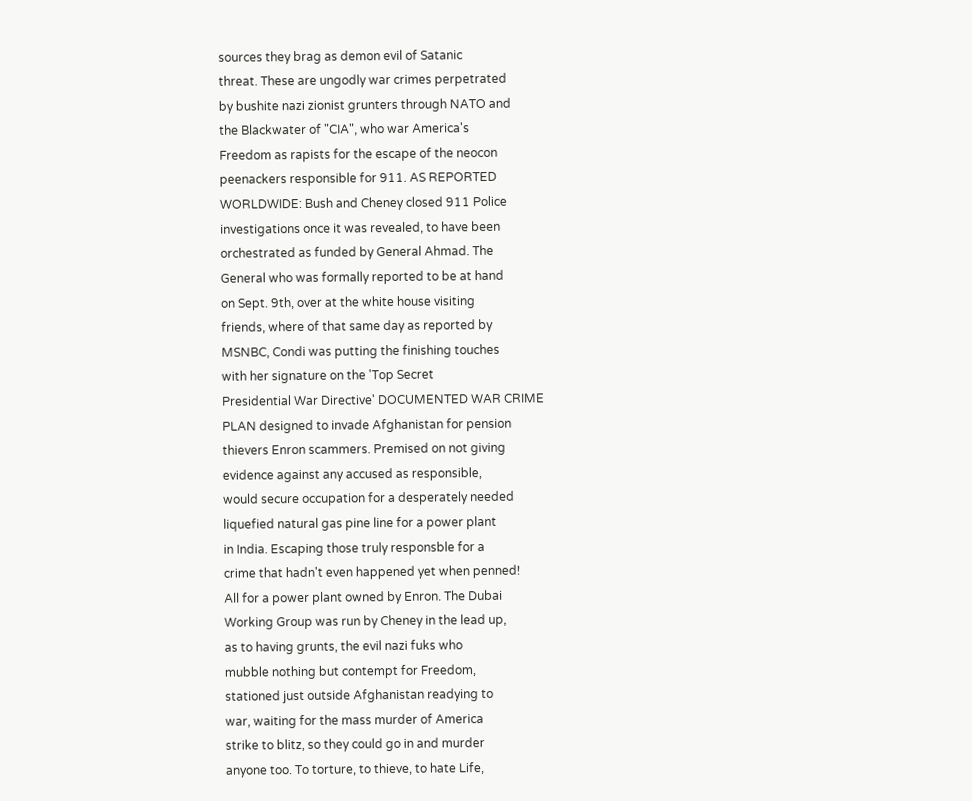sources they brag as demon evil of Satanic
threat. These are ungodly war crimes perpetrated
by bushite nazi zionist grunters through NATO and
the Blackwater of "CIA", who war America's
Freedom as rapists for the escape of the neocon
peenackers responsible for 911. AS REPORTED
WORLDWIDE: Bush and Cheney closed 911 Police
investigations once it was revealed, to have been
orchestrated as funded by General Ahmad. The
General who was formally reported to be at hand
on Sept. 9th, over at the white house visiting
friends, where of that same day as reported by
MSNBC, Condi was putting the finishing touches
with her signature on the 'Top Secret
Presidential War Directive' DOCUMENTED WAR CRIME
PLAN designed to invade Afghanistan for pension
thievers Enron scammers. Premised on not giving
evidence against any accused as responsible,
would secure occupation for a desperately needed
liquefied natural gas pine line for a power plant
in India. Escaping those truly responsble for a
crime that hadn't even happened yet when penned!
All for a power plant owned by Enron. The Dubai
Working Group was run by Cheney in the lead up,
as to having grunts, the evil nazi fuks who
mubble nothing but contempt for Freedom,
stationed just outside Afghanistan readying to
war, waiting for the mass murder of America
strike to blitz, so they could go in and murder
anyone too. To torture, to thieve, to hate Life,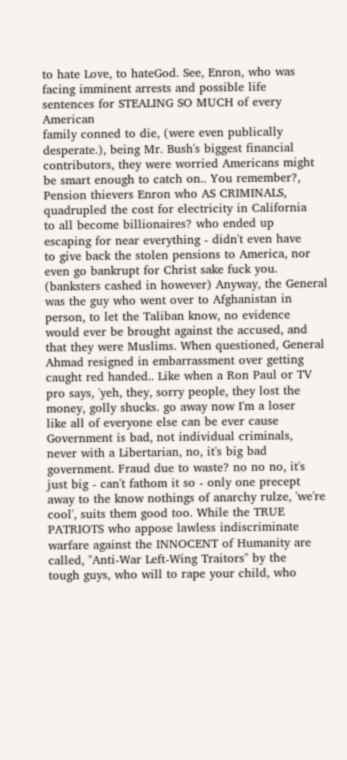to hate Love, to hateGod. See, Enron, who was
facing imminent arrests and possible life
sentences for STEALING SO MUCH of every American
family conned to die, (were even publically
desperate.), being Mr. Bush's biggest financial
contributors, they were worried Americans might
be smart enough to catch on.. You remember?,
Pension thievers Enron who AS CRIMINALS,
quadrupled the cost for electricity in California
to all become billionaires? who ended up
escaping for near everything - didn't even have
to give back the stolen pensions to America, nor
even go bankrupt for Christ sake fuck you.
(banksters cashed in however) Anyway, the General
was the guy who went over to Afghanistan in
person, to let the Taliban know, no evidence
would ever be brought against the accused, and
that they were Muslims. When questioned, General
Ahmad resigned in embarrassment over getting
caught red handed.. Like when a Ron Paul or TV
pro says, 'yeh, they, sorry people, they lost the
money, golly shucks. go away now I'm a loser
like all of everyone else can be ever cause
Government is bad, not individual criminals,
never with a Libertarian, no, it's big bad
government. Fraud due to waste? no no no, it's
just big - can't fathom it so - only one precept
away to the know nothings of anarchy rulze, 'we're
cool', suits them good too. While the TRUE
PATRIOTS who appose lawless indiscriminate
warfare against the INNOCENT of Humanity are
called, "Anti-War Left-Wing Traitors" by the
tough guys, who will to rape your child, who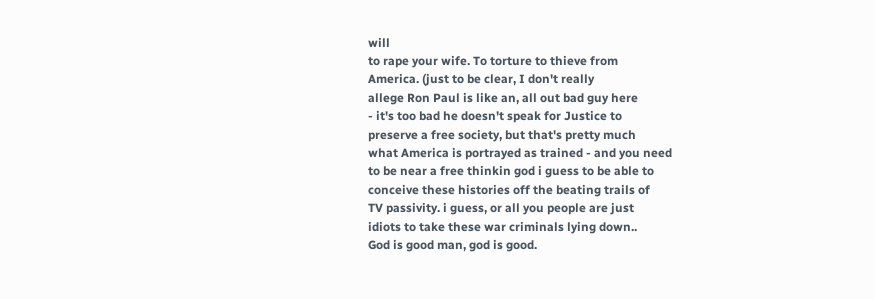will
to rape your wife. To torture to thieve from
America. (just to be clear, I don't really
allege Ron Paul is like an, all out bad guy here
- it's too bad he doesn't speak for Justice to
preserve a free society, but that's pretty much
what America is portrayed as trained - and you need
to be near a free thinkin god i guess to be able to
conceive these histories off the beating trails of
TV passivity. i guess, or all you people are just
idiots to take these war criminals lying down..
God is good man, god is good.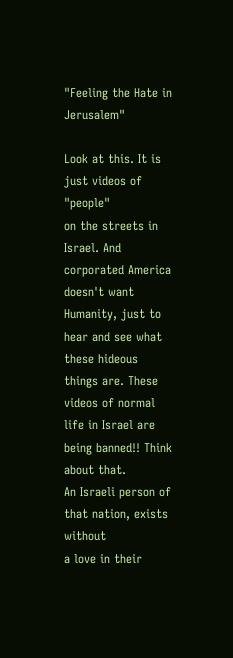"Feeling the Hate in Jerusalem"

Look at this. It is just videos of "people"
on the streets in Israel. And corporated America
doesn't want Humanity, just to hear and see what
these hideous things are. These videos of normal
life in Israel are being banned!! Think about that.
An Israeli person of that nation, exists without
a love in their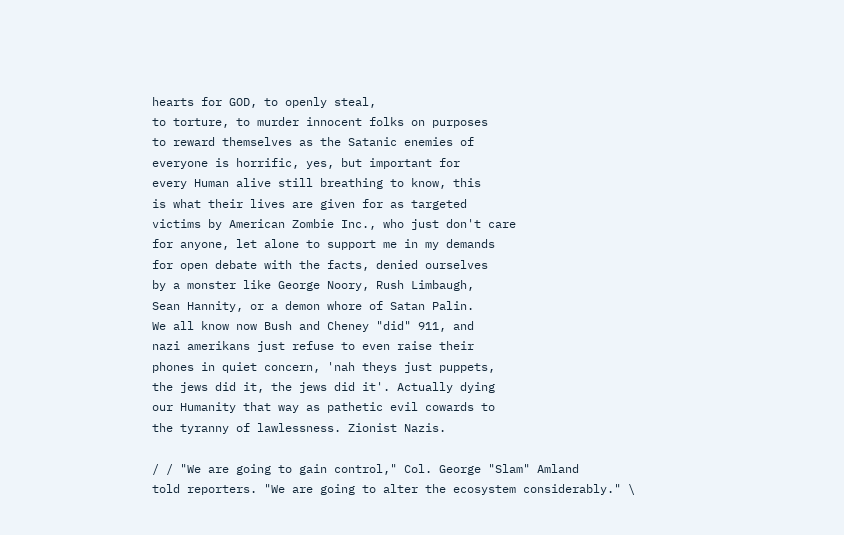hearts for GOD, to openly steal,
to torture, to murder innocent folks on purposes
to reward themselves as the Satanic enemies of
everyone is horrific, yes, but important for
every Human alive still breathing to know, this
is what their lives are given for as targeted
victims by American Zombie Inc., who just don't care
for anyone, let alone to support me in my demands
for open debate with the facts, denied ourselves
by a monster like George Noory, Rush Limbaugh,
Sean Hannity, or a demon whore of Satan Palin.
We all know now Bush and Cheney "did" 911, and
nazi amerikans just refuse to even raise their
phones in quiet concern, 'nah theys just puppets,
the jews did it, the jews did it'. Actually dying
our Humanity that way as pathetic evil cowards to
the tyranny of lawlessness. Zionist Nazis.

/ / "We are going to gain control," Col. George "Slam" Amland
told reporters. "We are going to alter the ecosystem considerably." \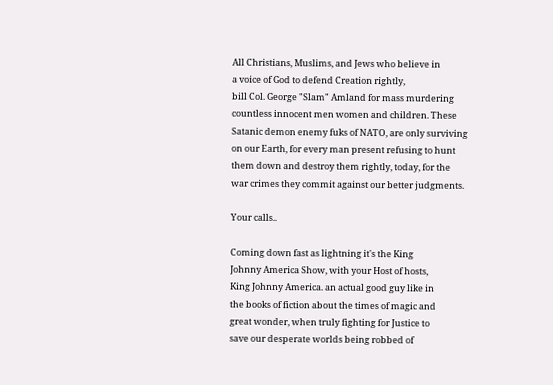All Christians, Muslims, and Jews who believe in
a voice of God to defend Creation rightly,
bill Col. George "Slam" Amland for mass murdering
countless innocent men women and children. These
Satanic demon enemy fuks of NATO, are only surviving
on our Earth, for every man present refusing to hunt
them down and destroy them rightly, today, for the
war crimes they commit against our better judgments.

Your calls..

Coming down fast as lightning it's the King
Johnny America Show, with your Host of hosts,
King Johnny America. an actual good guy like in
the books of fiction about the times of magic and
great wonder, when truly fighting for Justice to
save our desperate worlds being robbed of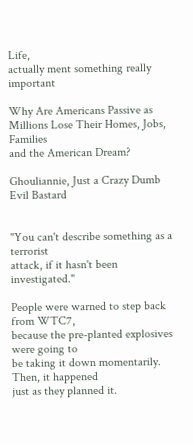Life,
actually ment something really important

Why Are Americans Passive as Millions Lose Their Homes, Jobs, Families
and the American Dream?

Ghouliannie, Just a Crazy Dumb Evil Bastard


"You can't describe something as a terrorist
attack, if it hasn't been investigated."

People were warned to step back from WTC7,
because the pre-planted explosives were going to
be taking it down momentarily. Then, it happened
just as they planned it.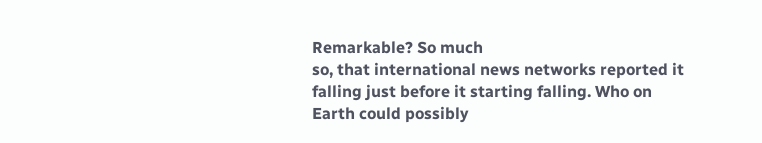Remarkable? So much
so, that international news networks reported it
falling just before it starting falling. Who on
Earth could possibly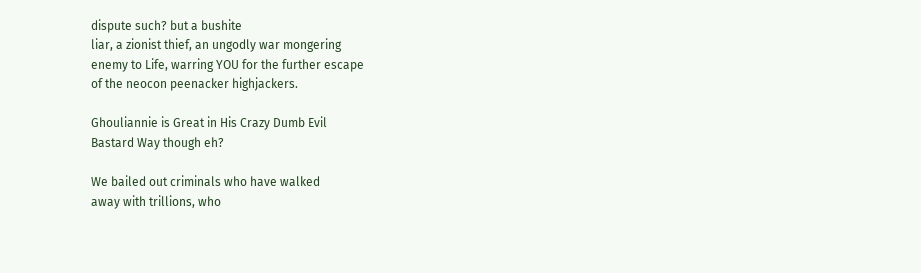dispute such? but a bushite
liar, a zionist thief, an ungodly war mongering
enemy to Life, warring YOU for the further escape
of the neocon peenacker highjackers.

Ghouliannie is Great in His Crazy Dumb Evil
Bastard Way though eh?

We bailed out criminals who have walked
away with trillions, who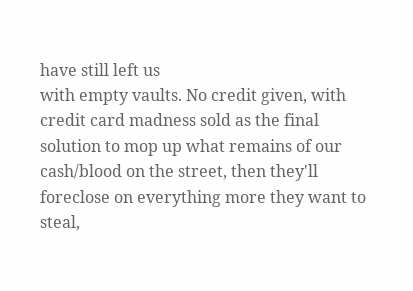have still left us
with empty vaults. No credit given, with
credit card madness sold as the final
solution to mop up what remains of our
cash/blood on the street, then they'll
foreclose on everything more they want to
steal,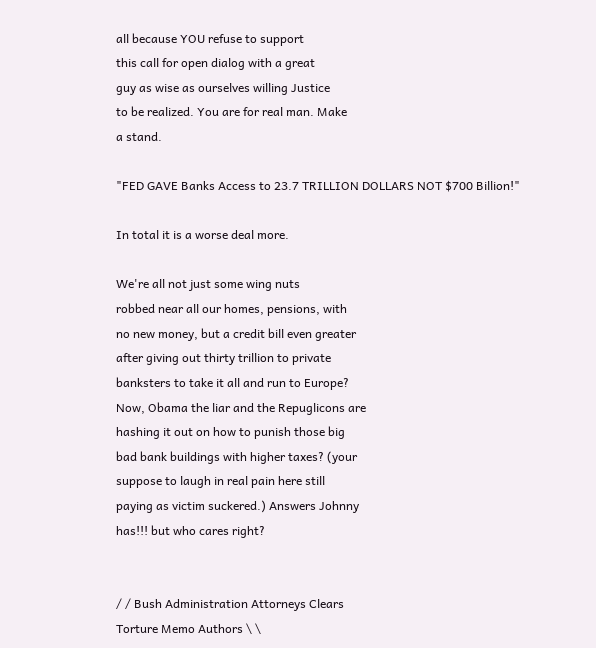all because YOU refuse to support
this call for open dialog with a great
guy as wise as ourselves willing Justice
to be realized. You are for real man. Make
a stand.

"FED GAVE Banks Access to 23.7 TRILLION DOLLARS NOT $700 Billion!"

In total it is a worse deal more.

We're all not just some wing nuts
robbed near all our homes, pensions, with
no new money, but a credit bill even greater
after giving out thirty trillion to private
banksters to take it all and run to Europe?
Now, Obama the liar and the Repuglicons are
hashing it out on how to punish those big
bad bank buildings with higher taxes? (your
suppose to laugh in real pain here still
paying as victim suckered.) Answers Johnny
has!!! but who cares right?


/ / Bush Administration Attorneys Clears
Torture Memo Authors \ \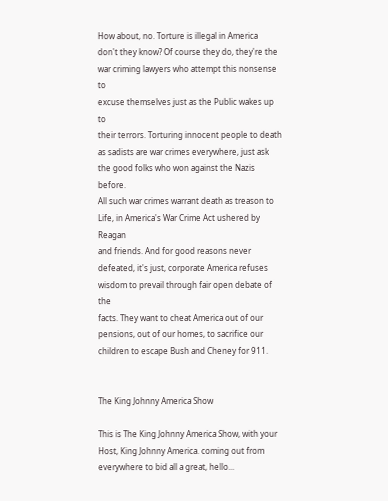How about, no. Torture is illegal in America
don't they know? Of course they do, they're the
war criming lawyers who attempt this nonsense to
excuse themselves just as the Public wakes up to
their terrors. Torturing innocent people to death
as sadists are war crimes everywhere, just ask
the good folks who won against the Nazis before.
All such war crimes warrant death as treason to
Life, in America's War Crime Act ushered by Reagan
and friends. And for good reasons never
defeated, it's just, corporate America refuses
wisdom to prevail through fair open debate of the
facts. They want to cheat America out of our
pensions, out of our homes, to sacrifice our
children to escape Bush and Cheney for 911.


The King Johnny America Show

This is The King Johnny America Show, with your
Host, King Johnny America. coming out from
everywhere to bid all a great, hello...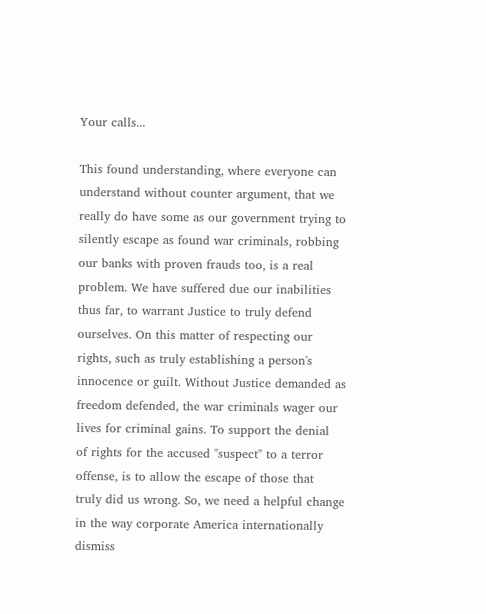Your calls...

This found understanding, where everyone can
understand without counter argument, that we
really do have some as our government trying to
silently escape as found war criminals, robbing
our banks with proven frauds too, is a real
problem. We have suffered due our inabilities
thus far, to warrant Justice to truly defend
ourselves. On this matter of respecting our
rights, such as truly establishing a person's
innocence or guilt. Without Justice demanded as
freedom defended, the war criminals wager our
lives for criminal gains. To support the denial
of rights for the accused "suspect" to a terror
offense, is to allow the escape of those that
truly did us wrong. So, we need a helpful change
in the way corporate America internationally
dismiss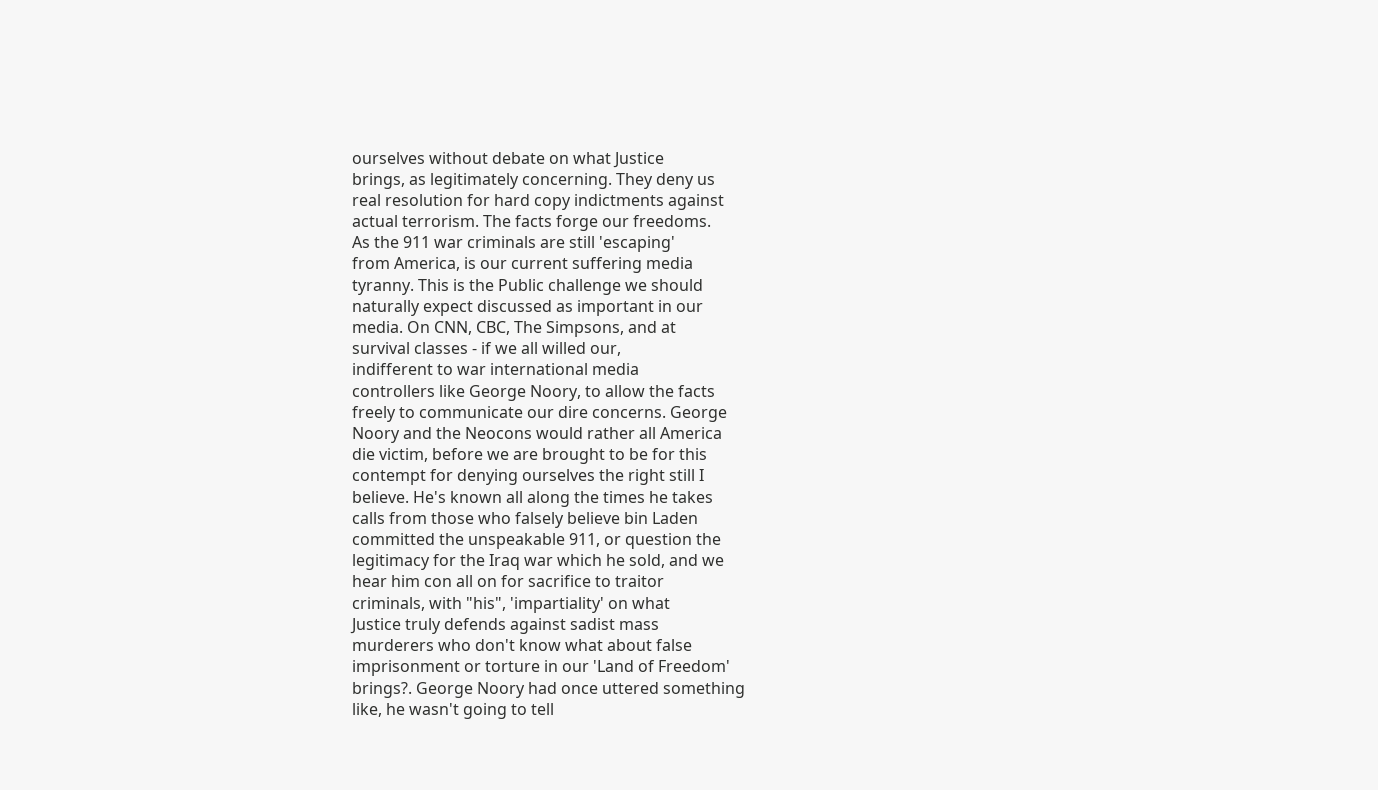ourselves without debate on what Justice
brings, as legitimately concerning. They deny us
real resolution for hard copy indictments against
actual terrorism. The facts forge our freedoms.
As the 911 war criminals are still 'escaping'
from America, is our current suffering media
tyranny. This is the Public challenge we should
naturally expect discussed as important in our
media. On CNN, CBC, The Simpsons, and at
survival classes - if we all willed our,
indifferent to war international media
controllers like George Noory, to allow the facts
freely to communicate our dire concerns. George
Noory and the Neocons would rather all America
die victim, before we are brought to be for this
contempt for denying ourselves the right still I
believe. He's known all along the times he takes
calls from those who falsely believe bin Laden
committed the unspeakable 911, or question the
legitimacy for the Iraq war which he sold, and we
hear him con all on for sacrifice to traitor
criminals, with "his", 'impartiality' on what
Justice truly defends against sadist mass
murderers who don't know what about false
imprisonment or torture in our 'Land of Freedom'
brings?. George Noory had once uttered something
like, he wasn't going to tell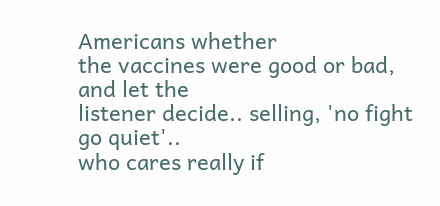Americans whether
the vaccines were good or bad, and let the
listener decide.. selling, 'no fight go quiet'..
who cares really if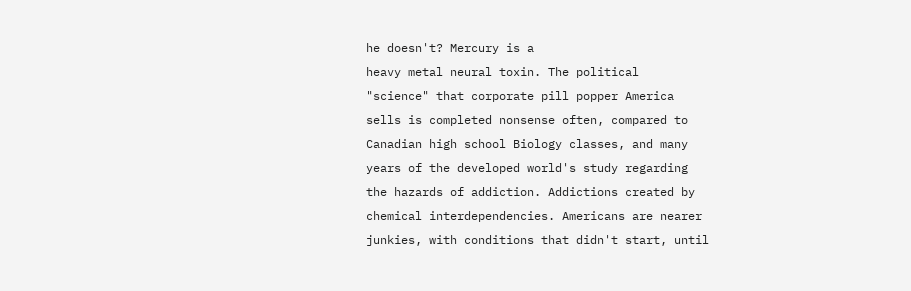he doesn't? Mercury is a
heavy metal neural toxin. The political
"science" that corporate pill popper America
sells is completed nonsense often, compared to
Canadian high school Biology classes, and many
years of the developed world's study regarding
the hazards of addiction. Addictions created by
chemical interdependencies. Americans are nearer
junkies, with conditions that didn't start, until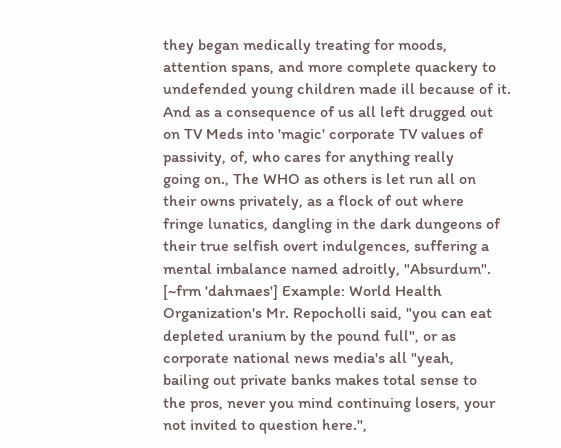they began medically treating for moods,
attention spans, and more complete quackery to
undefended young children made ill because of it.
And as a consequence of us all left drugged out
on TV Meds into 'magic' corporate TV values of
passivity, of, who cares for anything really
going on., The WHO as others is let run all on
their owns privately, as a flock of out where
fringe lunatics, dangling in the dark dungeons of
their true selfish overt indulgences, suffering a
mental imbalance named adroitly, "Absurdum".
[~frm 'dahmaes'] Example: World Health
Organization's Mr. Repocholli said, "you can eat
depleted uranium by the pound full", or as
corporate national news media's all "yeah,
bailing out private banks makes total sense to
the pros, never you mind continuing losers, your
not invited to question here.",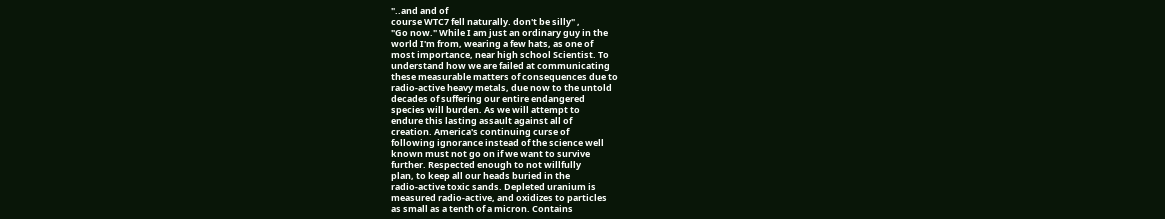"..and and of
course WTC7 fell naturally. don't be silly" ,
"Go now." While I am just an ordinary guy in the
world I'm from, wearing a few hats, as one of
most importance, near high school Scientist. To
understand how we are failed at communicating
these measurable matters of consequences due to
radio-active heavy metals, due now to the untold
decades of suffering our entire endangered
species will burden. As we will attempt to
endure this lasting assault against all of
creation. America's continuing curse of
following ignorance instead of the science well
known must not go on if we want to survive
further. Respected enough to not willfully
plan, to keep all our heads buried in the
radio-active toxic sands. Depleted uranium is
measured radio-active, and oxidizes to particles
as small as a tenth of a micron. Contains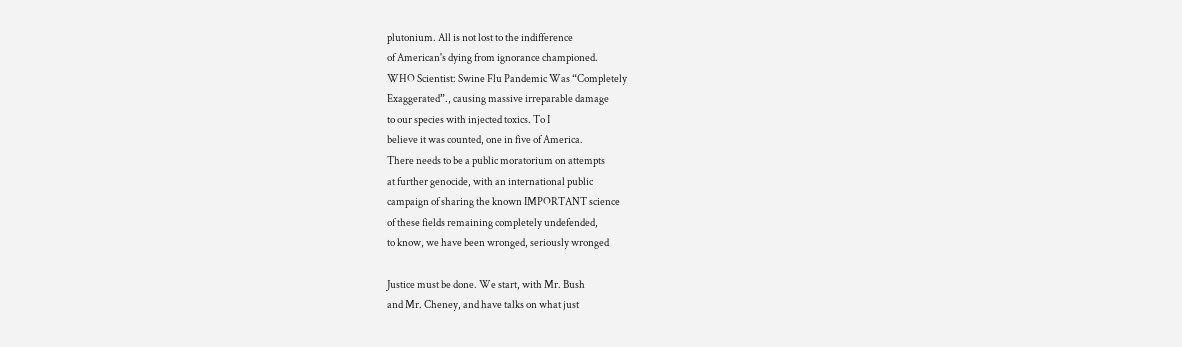plutonium. All is not lost to the indifference
of American's dying from ignorance championed.
WHO Scientist: Swine Flu Pandemic Was “Completely
Exaggerated”., causing massive irreparable damage
to our species with injected toxics. To I
believe it was counted, one in five of America.
There needs to be a public moratorium on attempts
at further genocide, with an international public
campaign of sharing the known IMPORTANT science
of these fields remaining completely undefended,
to know, we have been wronged, seriously wronged

Justice must be done. We start, with Mr. Bush
and Mr. Cheney, and have talks on what just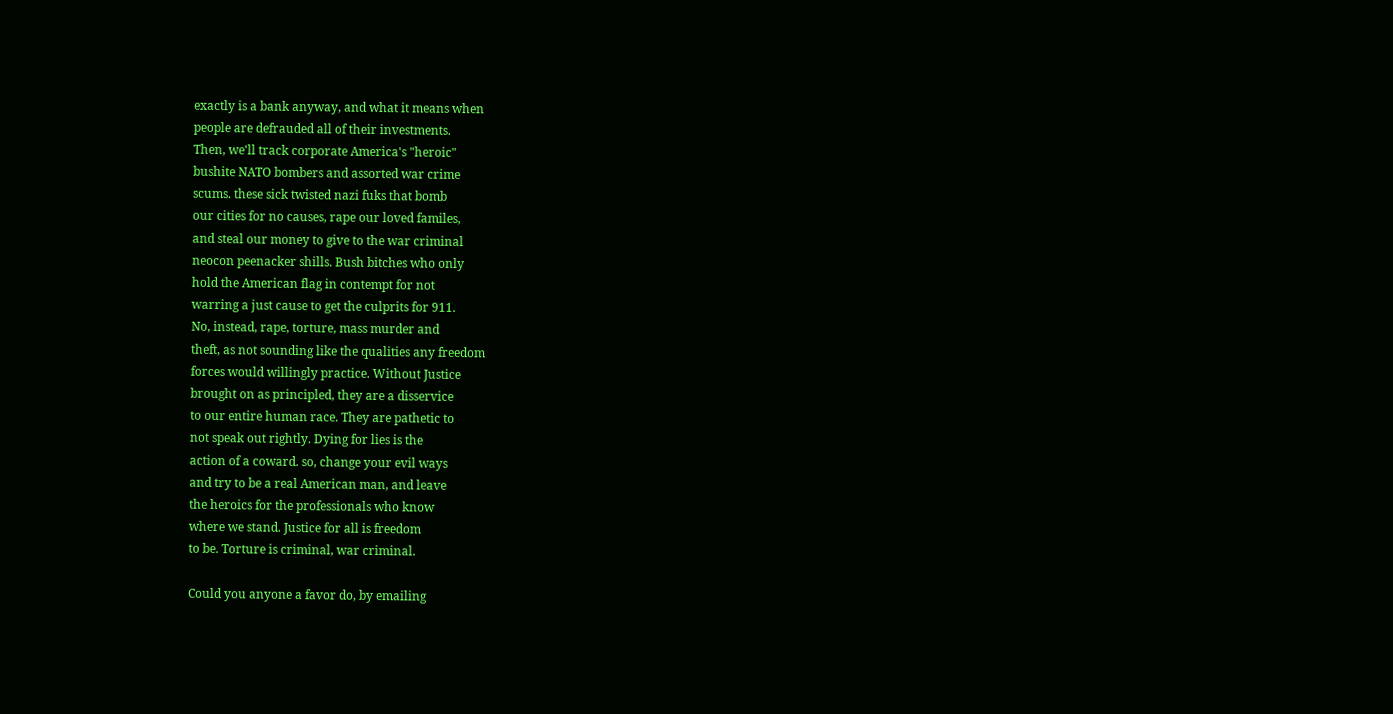exactly is a bank anyway, and what it means when
people are defrauded all of their investments.
Then, we'll track corporate America's "heroic"
bushite NATO bombers and assorted war crime
scums. these sick twisted nazi fuks that bomb
our cities for no causes, rape our loved familes,
and steal our money to give to the war criminal
neocon peenacker shills. Bush bitches who only
hold the American flag in contempt for not
warring a just cause to get the culprits for 911.
No, instead, rape, torture, mass murder and
theft, as not sounding like the qualities any freedom
forces would willingly practice. Without Justice
brought on as principled, they are a disservice
to our entire human race. They are pathetic to
not speak out rightly. Dying for lies is the
action of a coward. so, change your evil ways
and try to be a real American man, and leave
the heroics for the professionals who know
where we stand. Justice for all is freedom
to be. Torture is criminal, war criminal.

Could you anyone a favor do, by emailing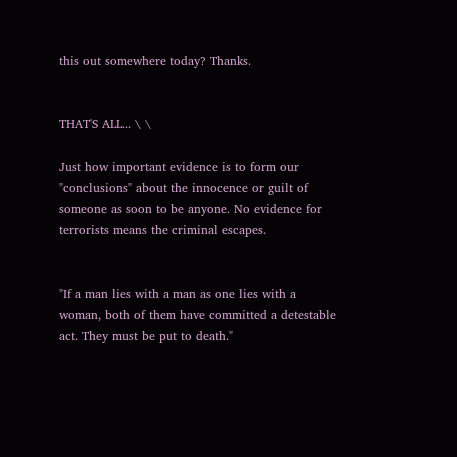this out somewhere today? Thanks.


THAT'S ALL... \ \

Just how important evidence is to form our
"conclusions" about the innocence or guilt of
someone as soon to be anyone. No evidence for
terrorists means the criminal escapes.


"If a man lies with a man as one lies with a
woman, both of them have committed a detestable
act. They must be put to death."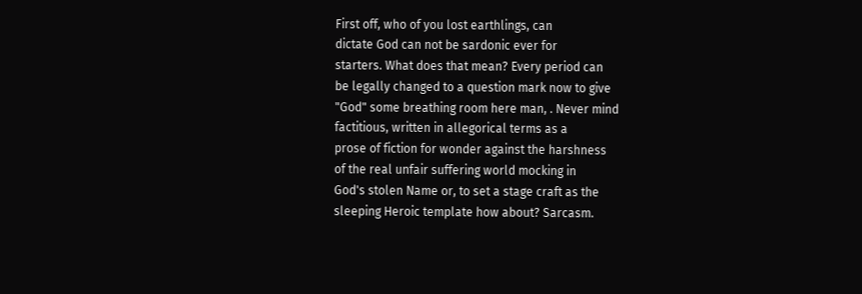First off, who of you lost earthlings, can
dictate God can not be sardonic ever for
starters. What does that mean? Every period can
be legally changed to a question mark now to give
"God" some breathing room here man, . Never mind
factitious, written in allegorical terms as a
prose of fiction for wonder against the harshness
of the real unfair suffering world mocking in
God's stolen Name or, to set a stage craft as the
sleeping Heroic template how about? Sarcasm.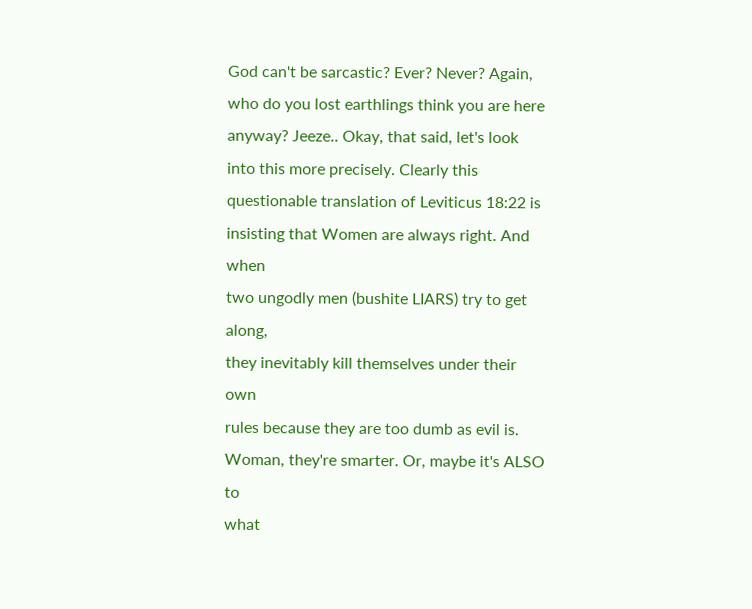God can't be sarcastic? Ever? Never? Again,
who do you lost earthlings think you are here
anyway? Jeeze.. Okay, that said, let's look
into this more precisely. Clearly this
questionable translation of Leviticus 18:22 is
insisting that Women are always right. And when
two ungodly men (bushite LIARS) try to get along,
they inevitably kill themselves under their own
rules because they are too dumb as evil is.
Woman, they're smarter. Or, maybe it's ALSO to
what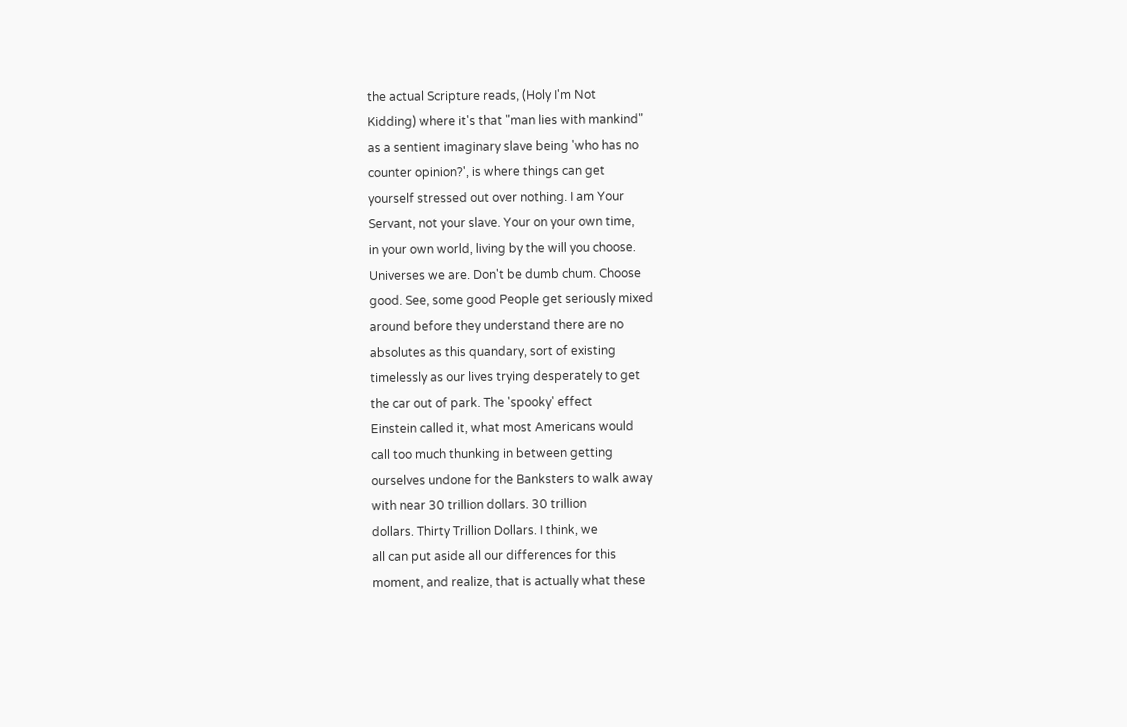the actual Scripture reads, (Holy I'm Not
Kidding) where it's that "man lies with mankind"
as a sentient imaginary slave being 'who has no
counter opinion?', is where things can get
yourself stressed out over nothing. I am Your
Servant, not your slave. Your on your own time,
in your own world, living by the will you choose.
Universes we are. Don't be dumb chum. Choose
good. See, some good People get seriously mixed
around before they understand there are no
absolutes as this quandary, sort of existing
timelessly as our lives trying desperately to get
the car out of park. The 'spooky' effect
Einstein called it, what most Americans would
call too much thunking in between getting
ourselves undone for the Banksters to walk away
with near 30 trillion dollars. 30 trillion
dollars. Thirty Trillion Dollars. I think, we
all can put aside all our differences for this
moment, and realize, that is actually what these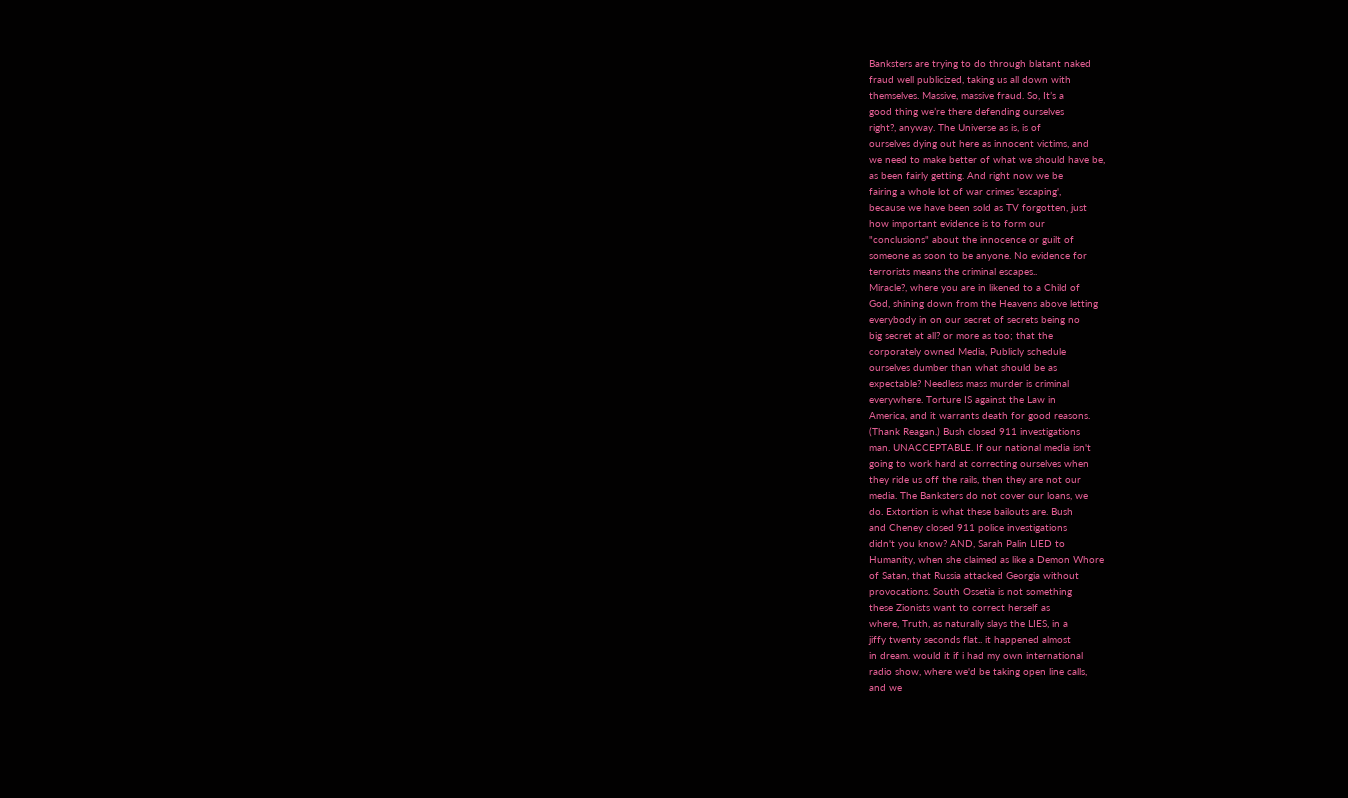Banksters are trying to do through blatant naked
fraud well publicized, taking us all down with
themselves. Massive, massive fraud. So, It’s a
good thing we’re there defending ourselves
right?, anyway. The Universe as is, is of
ourselves dying out here as innocent victims, and
we need to make better of what we should have be,
as been fairly getting. And right now we be
fairing a whole lot of war crimes 'escaping',
because we have been sold as TV forgotten, just
how important evidence is to form our
"conclusions" about the innocence or guilt of
someone as soon to be anyone. No evidence for
terrorists means the criminal escapes..
Miracle?, where you are in likened to a Child of
God, shining down from the Heavens above letting
everybody in on our secret of secrets being no
big secret at all? or more as too; that the
corporately owned Media, Publicly schedule
ourselves dumber than what should be as
expectable? Needless mass murder is criminal
everywhere. Torture IS against the Law in
America, and it warrants death for good reasons.
(Thank Reagan.) Bush closed 911 investigations
man. UNACCEPTABLE. If our national media isn't
going to work hard at correcting ourselves when
they ride us off the rails, then they are not our
media. The Banksters do not cover our loans, we
do. Extortion is what these bailouts are. Bush
and Cheney closed 911 police investigations
didn't you know? AND, Sarah Palin LIED to
Humanity, when she claimed as like a Demon Whore
of Satan, that Russia attacked Georgia without
provocations. South Ossetia is not something
these Zionists want to correct herself as
where, Truth, as naturally slays the LIES, in a
jiffy twenty seconds flat.. it happened almost
in dream. would it if i had my own international
radio show, where we'd be taking open line calls,
and we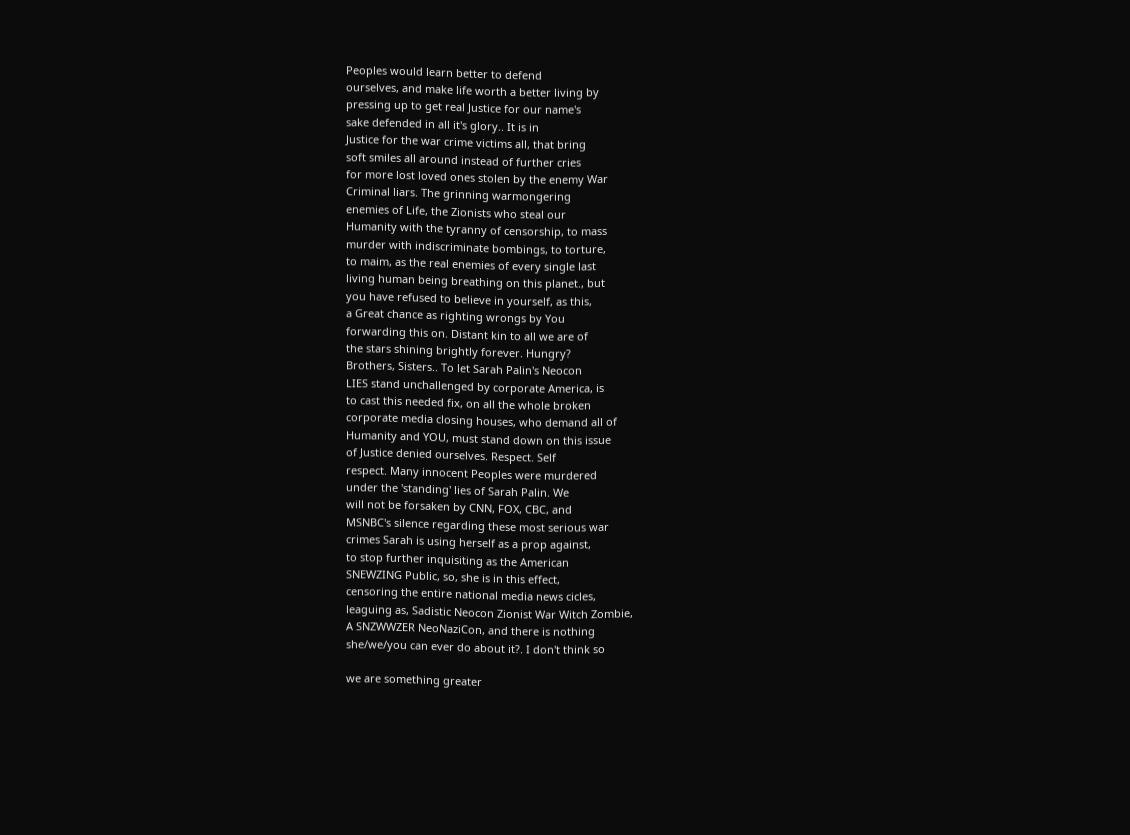Peoples would learn better to defend
ourselves, and make life worth a better living by
pressing up to get real Justice for our name's
sake defended in all it's glory.. It is in
Justice for the war crime victims all, that bring
soft smiles all around instead of further cries
for more lost loved ones stolen by the enemy War
Criminal liars. The grinning warmongering
enemies of Life, the Zionists who steal our
Humanity with the tyranny of censorship, to mass
murder with indiscriminate bombings, to torture,
to maim, as the real enemies of every single last
living human being breathing on this planet., but
you have refused to believe in yourself, as this,
a Great chance as righting wrongs by You
forwarding this on. Distant kin to all we are of
the stars shining brightly forever. Hungry?
Brothers, Sisters.. To let Sarah Palin's Neocon
LIES stand unchallenged by corporate America, is
to cast this needed fix, on all the whole broken
corporate media closing houses, who demand all of
Humanity and YOU, must stand down on this issue
of Justice denied ourselves. Respect. Self
respect. Many innocent Peoples were murdered
under the 'standing' lies of Sarah Palin. We
will not be forsaken by CNN, FOX, CBC, and
MSNBC's silence regarding these most serious war
crimes Sarah is using herself as a prop against,
to stop further inquisiting as the American
SNEWZING Public, so, she is in this effect,
censoring the entire national media news cicles,
leaguing as, Sadistic Neocon Zionist War Witch Zombie,
A SNZWWZER NeoNaziCon, and there is nothing
she/we/you can ever do about it?. I don't think so

we are something greater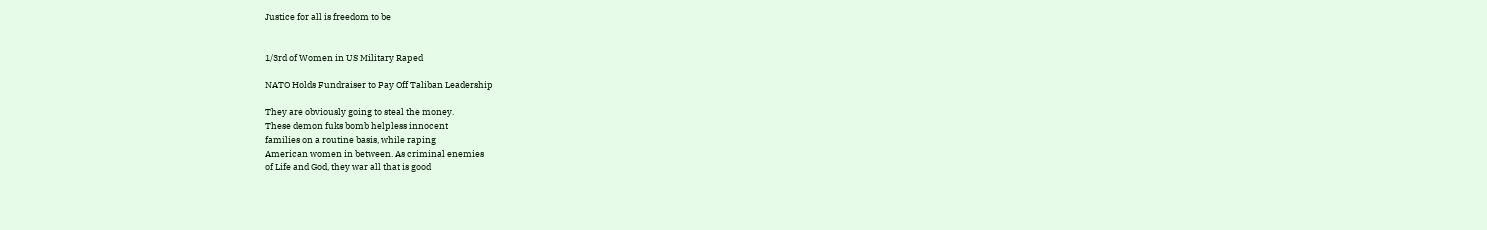Justice for all is freedom to be


1/3rd of Women in US Military Raped

NATO Holds Fundraiser to Pay Off Taliban Leadership

They are obviously going to steal the money.
These demon fuks bomb helpless innocent
families on a routine basis, while raping
American women in between. As criminal enemies
of Life and God, they war all that is good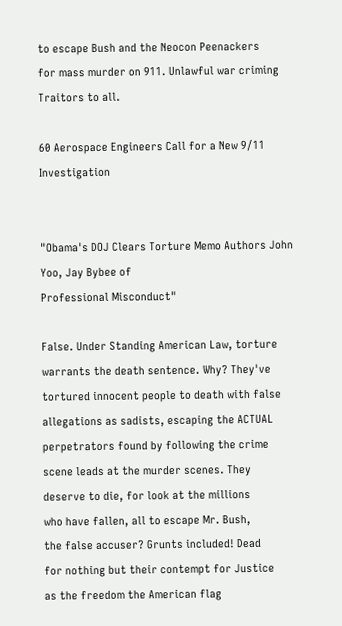to escape Bush and the Neocon Peenackers
for mass murder on 911. Unlawful war criming
Traitors to all.

60 Aerospace Engineers Call for a New 9/11 Investigation


"Obama's DOJ Clears Torture Memo Authors John Yoo, Jay Bybee of
Professional Misconduct"

False. Under Standing American Law, torture
warrants the death sentence. Why? They've
tortured innocent people to death with false
allegations as sadists, escaping the ACTUAL
perpetrators found by following the crime
scene leads at the murder scenes. They
deserve to die, for look at the millions
who have fallen, all to escape Mr. Bush,
the false accuser? Grunts included! Dead
for nothing but their contempt for Justice
as the freedom the American flag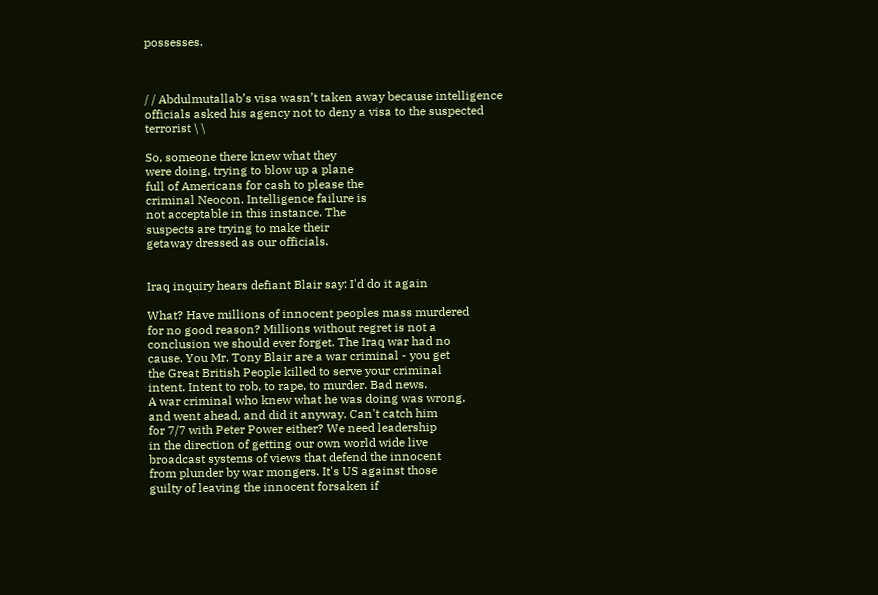possesses.



/ / Abdulmutallab’s visa wasn’t taken away because intelligence
officials asked his agency not to deny a visa to the suspected
terrorist \ \

So, someone there knew what they
were doing, trying to blow up a plane
full of Americans for cash to please the
criminal Neocon. Intelligence failure is
not acceptable in this instance. The
suspects are trying to make their
getaway dressed as our officials.


Iraq inquiry hears defiant Blair say: I'd do it again

What? Have millions of innocent peoples mass murdered
for no good reason? Millions without regret is not a
conclusion we should ever forget. The Iraq war had no
cause. You Mr. Tony Blair are a war criminal - you get
the Great British People killed to serve your criminal
intent. Intent to rob, to rape, to murder. Bad news.
A war criminal who knew what he was doing was wrong,
and went ahead, and did it anyway. Can't catch him
for 7/7 with Peter Power either? We need leadership
in the direction of getting our own world wide live
broadcast systems of views that defend the innocent
from plunder by war mongers. It's US against those
guilty of leaving the innocent forsaken if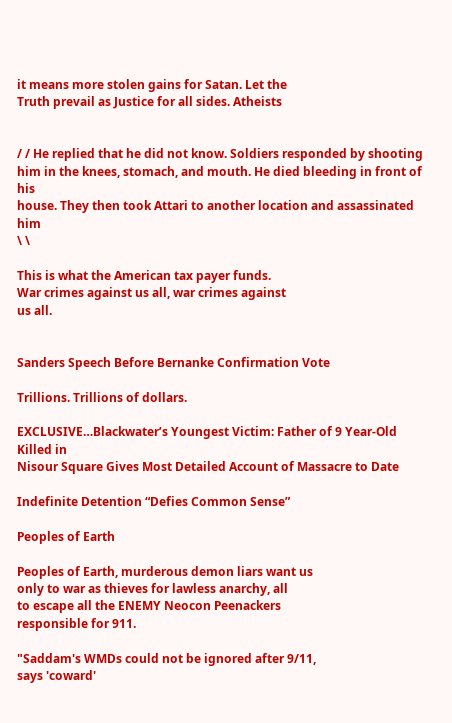it means more stolen gains for Satan. Let the
Truth prevail as Justice for all sides. Atheists


/ / He replied that he did not know. Soldiers responded by shooting
him in the knees, stomach, and mouth. He died bleeding in front of his
house. They then took Attari to another location and assassinated him
\ \

This is what the American tax payer funds.
War crimes against us all, war crimes against
us all.


Sanders Speech Before Bernanke Confirmation Vote

Trillions. Trillions of dollars.

EXCLUSIVE…Blackwater’s Youngest Victim: Father of 9 Year-Old Killed in
Nisour Square Gives Most Detailed Account of Massacre to Date

Indefinite Detention “Defies Common Sense”

Peoples of Earth

Peoples of Earth, murderous demon liars want us
only to war as thieves for lawless anarchy, all
to escape all the ENEMY Neocon Peenackers
responsible for 911.

"Saddam's WMDs could not be ignored after 9/11,
says 'coward'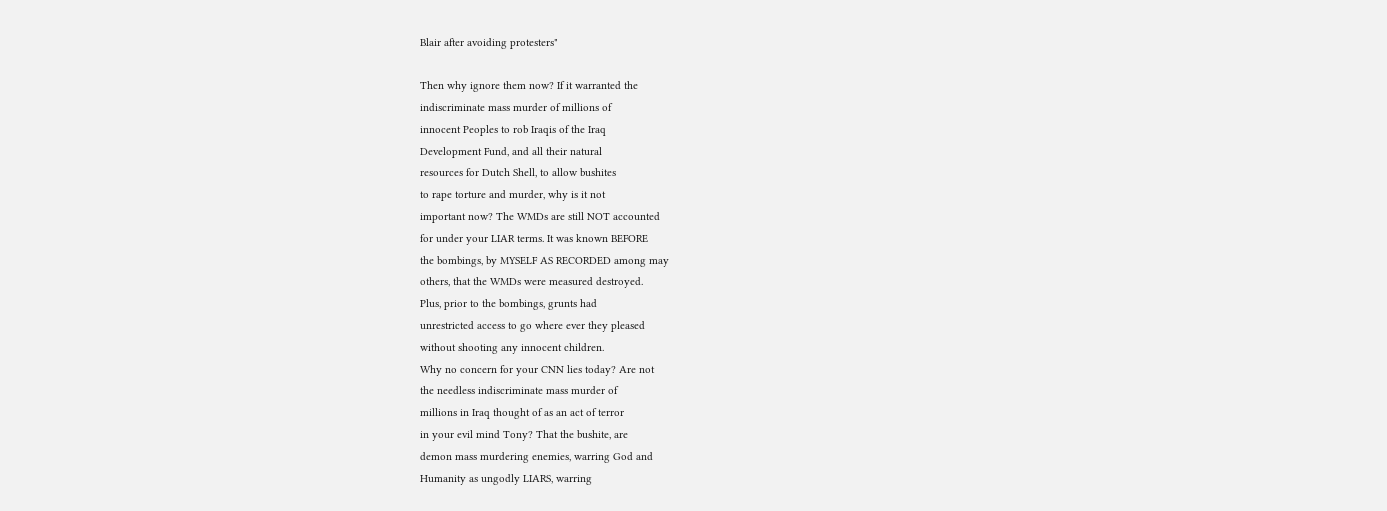Blair after avoiding protesters"

Then why ignore them now? If it warranted the
indiscriminate mass murder of millions of
innocent Peoples to rob Iraqis of the Iraq
Development Fund, and all their natural
resources for Dutch Shell, to allow bushites
to rape torture and murder, why is it not
important now? The WMDs are still NOT accounted
for under your LIAR terms. It was known BEFORE
the bombings, by MYSELF AS RECORDED among may
others, that the WMDs were measured destroyed.
Plus, prior to the bombings, grunts had
unrestricted access to go where ever they pleased
without shooting any innocent children.
Why no concern for your CNN lies today? Are not
the needless indiscriminate mass murder of
millions in Iraq thought of as an act of terror
in your evil mind Tony? That the bushite, are
demon mass murdering enemies, warring God and
Humanity as ungodly LIARS, warring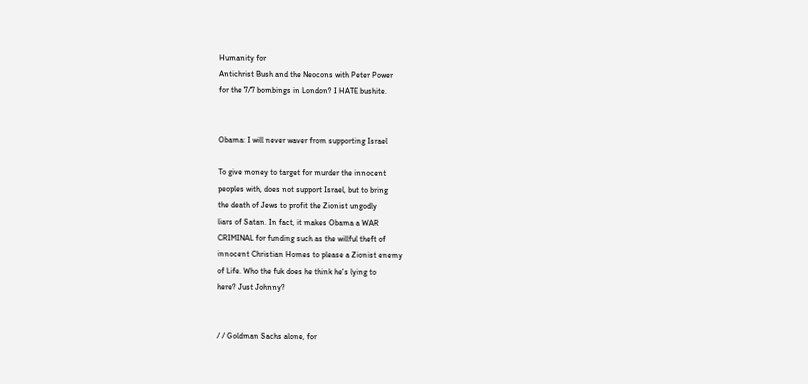Humanity for
Antichrist Bush and the Neocons with Peter Power
for the 7/7 bombings in London? I HATE bushite.


Obama: I will never waver from supporting Israel

To give money to target for murder the innocent
peoples with, does not support Israel, but to bring
the death of Jews to profit the Zionist ungodly
liars of Satan. In fact, it makes Obama a WAR
CRIMINAL for funding such as the willful theft of
innocent Christian Homes to please a Zionist enemy
of Life. Who the fuk does he think he's lying to
here? Just Johnny?


/ / Goldman Sachs alone, for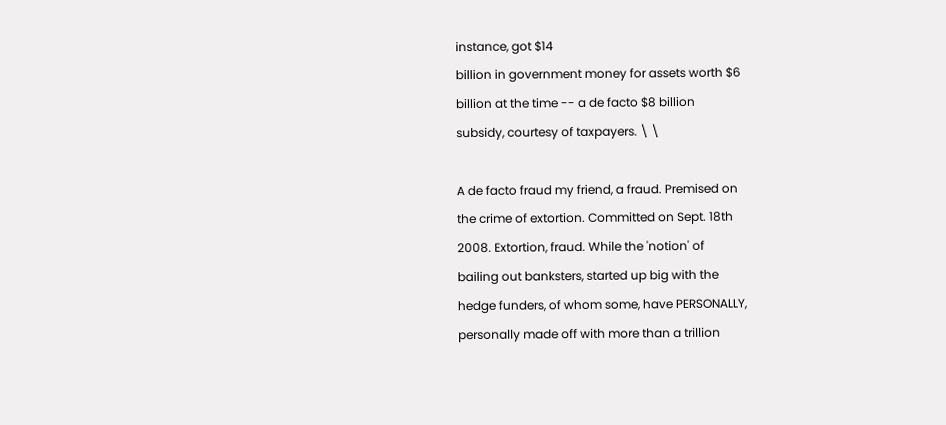instance, got $14
billion in government money for assets worth $6
billion at the time -- a de facto $8 billion
subsidy, courtesy of taxpayers. \ \

A de facto fraud my friend, a fraud. Premised on
the crime of extortion. Committed on Sept. 18th
2008. Extortion, fraud. While the 'notion' of
bailing out banksters, started up big with the
hedge funders, of whom some, have PERSONALLY,
personally made off with more than a trillion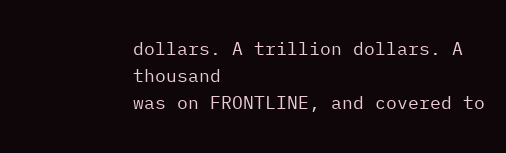dollars. A trillion dollars. A thousand
was on FRONTLINE, and covered to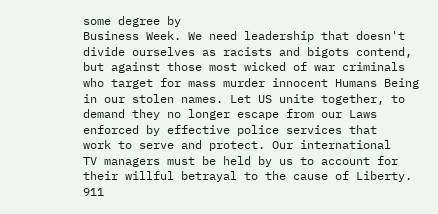some degree by
Business Week. We need leadership that doesn't
divide ourselves as racists and bigots contend,
but against those most wicked of war criminals
who target for mass murder innocent Humans Being
in our stolen names. Let US unite together, to
demand they no longer escape from our Laws
enforced by effective police services that
work to serve and protect. Our international
TV managers must be held by us to account for
their willful betrayal to the cause of Liberty.
911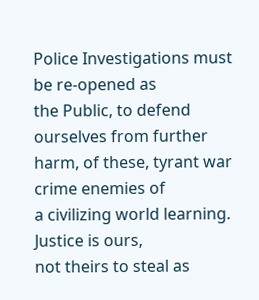Police Investigations must be re-opened as
the Public, to defend ourselves from further
harm, of these, tyrant war crime enemies of
a civilizing world learning. Justice is ours,
not theirs to steal as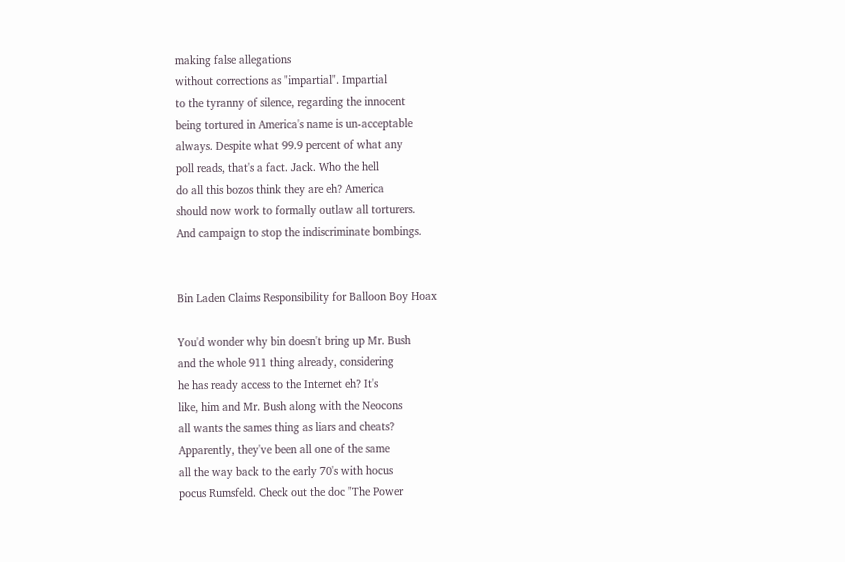making false allegations
without corrections as "impartial". Impartial
to the tyranny of silence, regarding the innocent
being tortured in America's name is un-acceptable
always. Despite what 99.9 percent of what any
poll reads, that's a fact. Jack. Who the hell
do all this bozos think they are eh? America
should now work to formally outlaw all torturers.
And campaign to stop the indiscriminate bombings.


Bin Laden Claims Responsibility for Balloon Boy Hoax

You'd wonder why bin doesn't bring up Mr. Bush
and the whole 911 thing already, considering
he has ready access to the Internet eh? It's
like, him and Mr. Bush along with the Neocons
all wants the sames thing as liars and cheats?
Apparently, they've been all one of the same
all the way back to the early 70's with hocus
pocus Rumsfeld. Check out the doc "The Power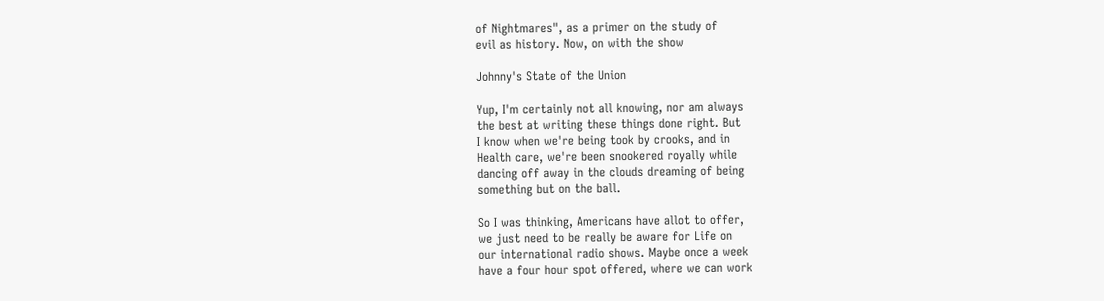of Nightmares", as a primer on the study of
evil as history. Now, on with the show

Johnny's State of the Union

Yup, I'm certainly not all knowing, nor am always
the best at writing these things done right. But
I know when we're being took by crooks, and in
Health care, we're been snookered royally while
dancing off away in the clouds dreaming of being
something but on the ball.

So I was thinking, Americans have allot to offer,
we just need to be really be aware for Life on
our international radio shows. Maybe once a week
have a four hour spot offered, where we can work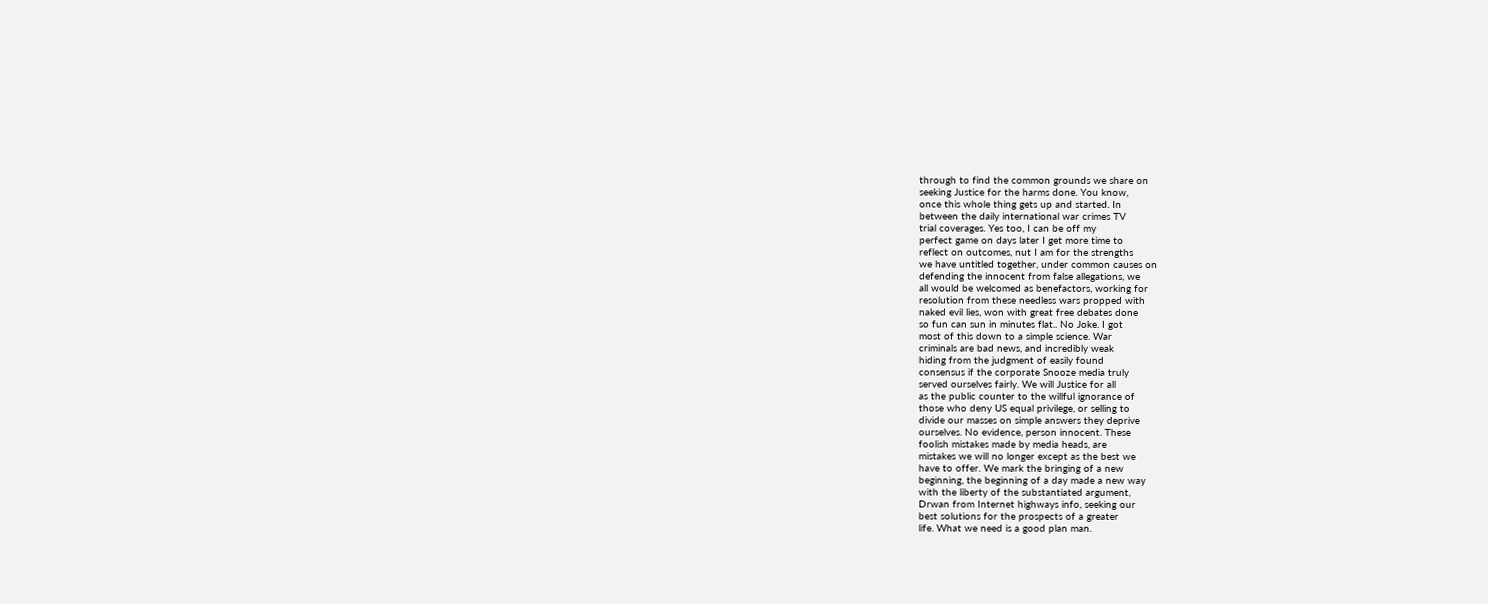through to find the common grounds we share on
seeking Justice for the harms done. You know,
once this whole thing gets up and started. In
between the daily international war crimes TV
trial coverages. Yes too, I can be off my
perfect game on days later I get more time to
reflect on outcomes, nut I am for the strengths
we have untitled together, under common causes on
defending the innocent from false allegations, we
all would be welcomed as benefactors, working for
resolution from these needless wars propped with
naked evil lies, won with great free debates done
so fun can sun in minutes flat.. No Joke. I got
most of this down to a simple science. War
criminals are bad news, and incredibly weak
hiding from the judgment of easily found
consensus if the corporate Snooze media truly
served ourselves fairly. We will Justice for all
as the public counter to the willful ignorance of
those who deny US equal privilege, or selling to
divide our masses on simple answers they deprive
ourselves. No evidence, person innocent. These
foolish mistakes made by media heads, are
mistakes we will no longer except as the best we
have to offer. We mark the bringing of a new
beginning, the beginning of a day made a new way
with the liberty of the substantiated argument,
Drwan from Internet highways info, seeking our
best solutions for the prospects of a greater
life. What we need is a good plan man.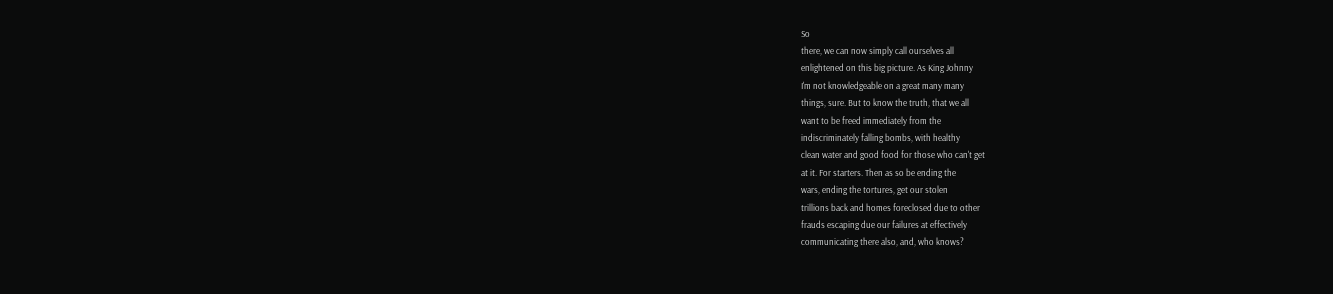So
there, we can now simply call ourselves all
enlightened on this big picture. As King Johnny
I'm not knowledgeable on a great many many
things, sure. But to know the truth, that we all
want to be freed immediately from the
indiscriminately falling bombs, with healthy
clean water and good food for those who can't get
at it. For starters. Then as so be ending the
wars, ending the tortures, get our stolen
trillions back and homes foreclosed due to other
frauds escaping due our failures at effectively
communicating there also, and, who knows?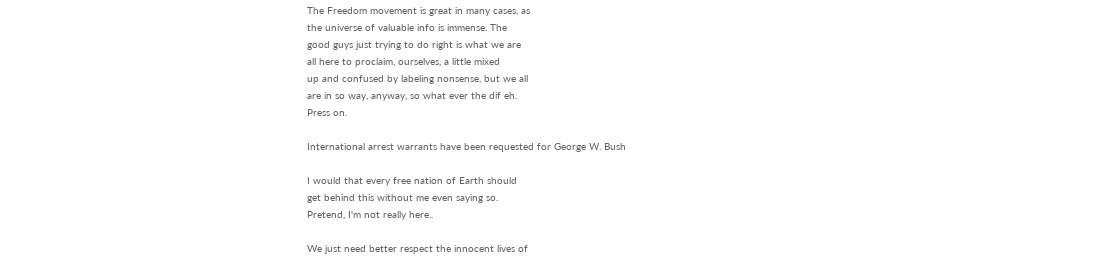The Freedom movement is great in many cases, as
the universe of valuable info is immense. The
good guys just trying to do right is what we are
all here to proclaim, ourselves, a little mixed
up and confused by labeling nonsense, but we all
are in so way, anyway, so what ever the dif eh.
Press on.

International arrest warrants have been requested for George W. Bush

I would that every free nation of Earth should
get behind this without me even saying so.
Pretend, I'm not really here..

We just need better respect the innocent lives of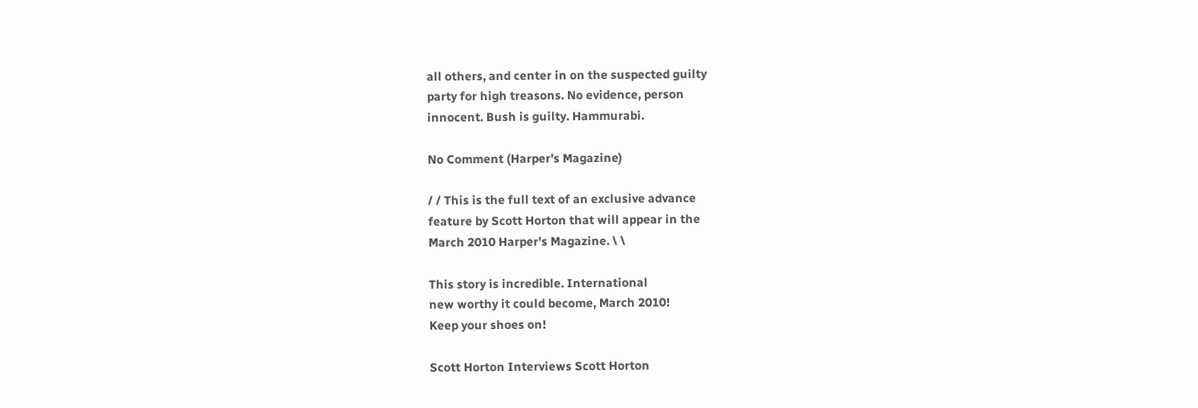all others, and center in on the suspected guilty
party for high treasons. No evidence, person
innocent. Bush is guilty. Hammurabi.

No Comment (Harper's Magazine)

/ / This is the full text of an exclusive advance
feature by Scott Horton that will appear in the
March 2010 Harper's Magazine. \ \

This story is incredible. International
new worthy it could become, March 2010!
Keep your shoes on!

Scott Horton Interviews Scott Horton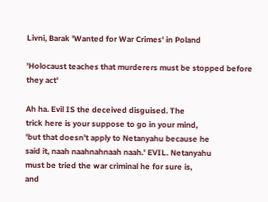Livni, Barak 'Wanted for War Crimes' in Poland

'Holocaust teaches that murderers must be stopped before they act'

Ah ha. Evil IS the deceived disguised. The
trick here is your suppose to go in your mind,
'but that doesn't apply to Netanyahu because he
said it, naah naahnahnaah naah.' EVIL. Netanyahu
must be tried the war criminal he for sure is,
and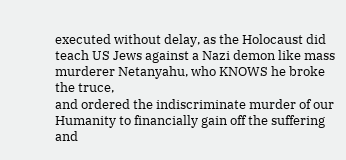executed without delay, as the Holocaust did
teach US Jews against a Nazi demon like mass
murderer Netanyahu, who KNOWS he broke the truce,
and ordered the indiscriminate murder of our
Humanity to financially gain off the suffering
and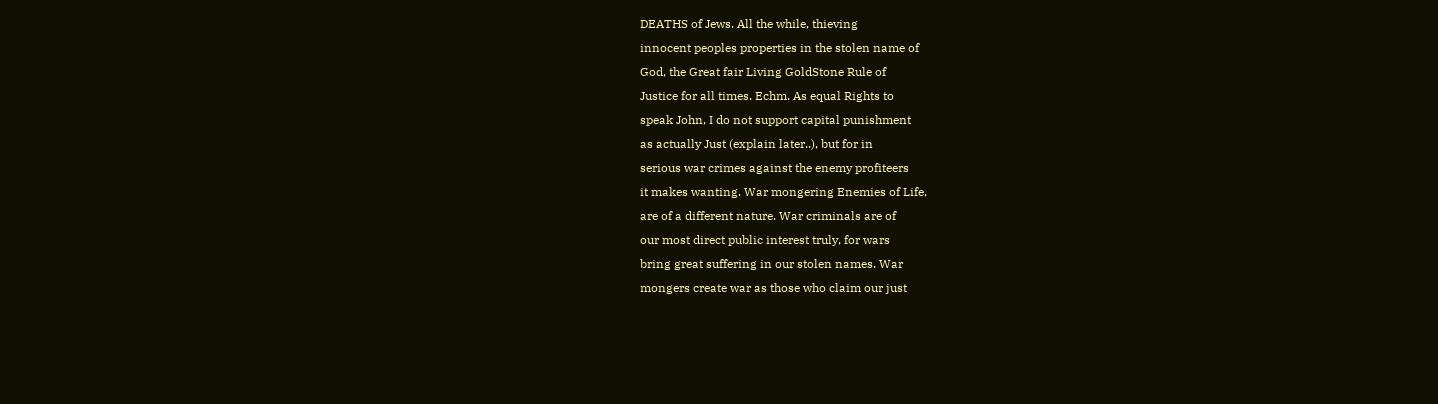DEATHS of Jews. All the while, thieving
innocent peoples properties in the stolen name of
God, the Great fair Living GoldStone Rule of
Justice for all times. Echm. As equal Rights to
speak John, I do not support capital punishment
as actually Just (explain later..), but for in
serious war crimes against the enemy profiteers
it makes wanting. War mongering Enemies of Life,
are of a different nature. War criminals are of
our most direct public interest truly, for wars
bring great suffering in our stolen names. War
mongers create war as those who claim our just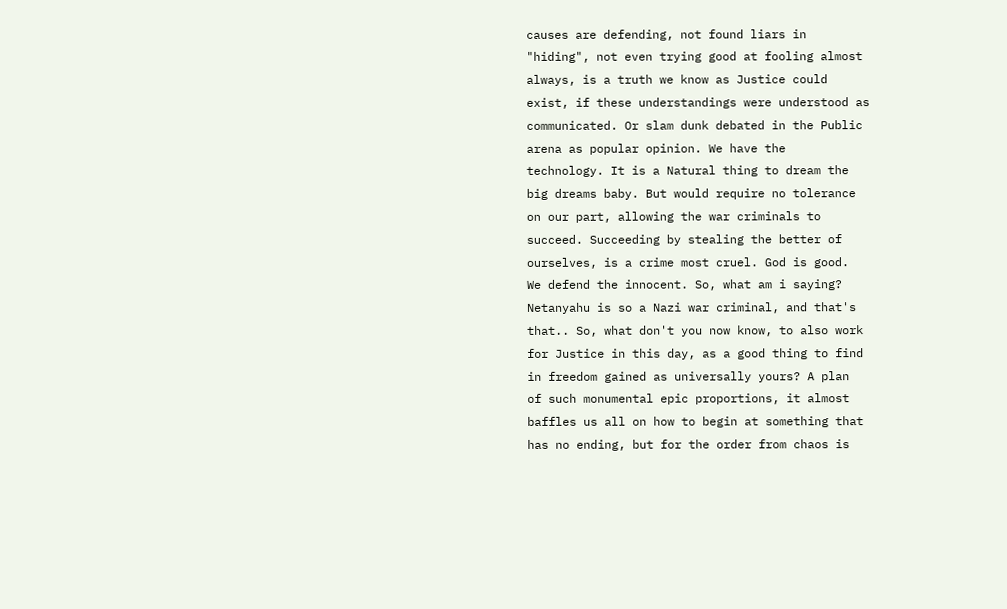causes are defending, not found liars in
"hiding", not even trying good at fooling almost
always, is a truth we know as Justice could
exist, if these understandings were understood as
communicated. Or slam dunk debated in the Public
arena as popular opinion. We have the
technology. It is a Natural thing to dream the
big dreams baby. But would require no tolerance
on our part, allowing the war criminals to
succeed. Succeeding by stealing the better of
ourselves, is a crime most cruel. God is good.
We defend the innocent. So, what am i saying?
Netanyahu is so a Nazi war criminal, and that's
that.. So, what don't you now know, to also work
for Justice in this day, as a good thing to find
in freedom gained as universally yours? A plan
of such monumental epic proportions, it almost
baffles us all on how to begin at something that
has no ending, but for the order from chaos is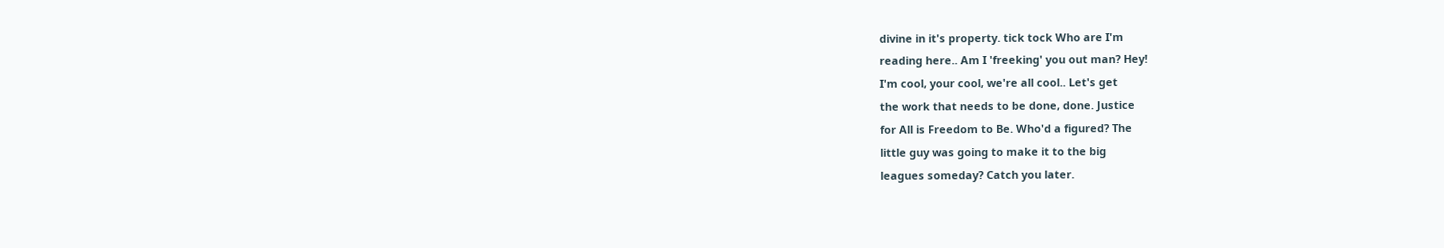divine in it's property. tick tock Who are I'm
reading here.. Am I 'freeking' you out man? Hey!
I'm cool, your cool, we're all cool.. Let's get
the work that needs to be done, done. Justice
for All is Freedom to Be. Who'd a figured? The
little guy was going to make it to the big
leagues someday? Catch you later.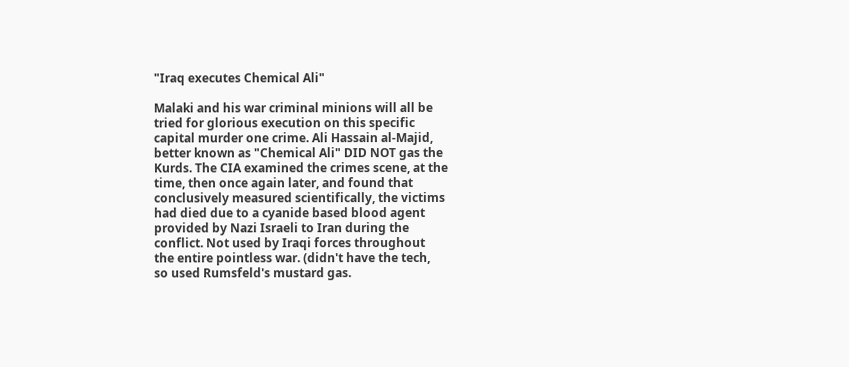"Iraq executes Chemical Ali"

Malaki and his war criminal minions will all be
tried for glorious execution on this specific
capital murder one crime. Ali Hassain al-Majid,
better known as "Chemical Ali" DID NOT gas the
Kurds. The CIA examined the crimes scene, at the
time, then once again later, and found that
conclusively measured scientifically, the victims
had died due to a cyanide based blood agent
provided by Nazi Israeli to Iran during the
conflict. Not used by Iraqi forces throughout
the entire pointless war. (didn't have the tech,
so used Rumsfeld's mustard gas.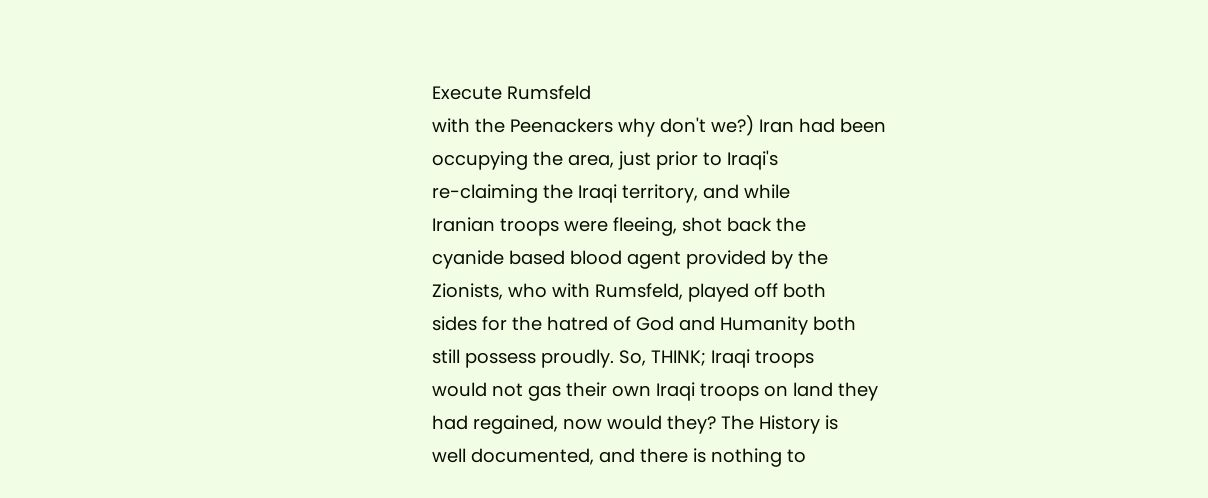Execute Rumsfeld
with the Peenackers why don't we?) Iran had been
occupying the area, just prior to Iraqi's
re-claiming the Iraqi territory, and while
Iranian troops were fleeing, shot back the
cyanide based blood agent provided by the
Zionists, who with Rumsfeld, played off both
sides for the hatred of God and Humanity both
still possess proudly. So, THINK; Iraqi troops
would not gas their own Iraqi troops on land they
had regained, now would they? The History is
well documented, and there is nothing to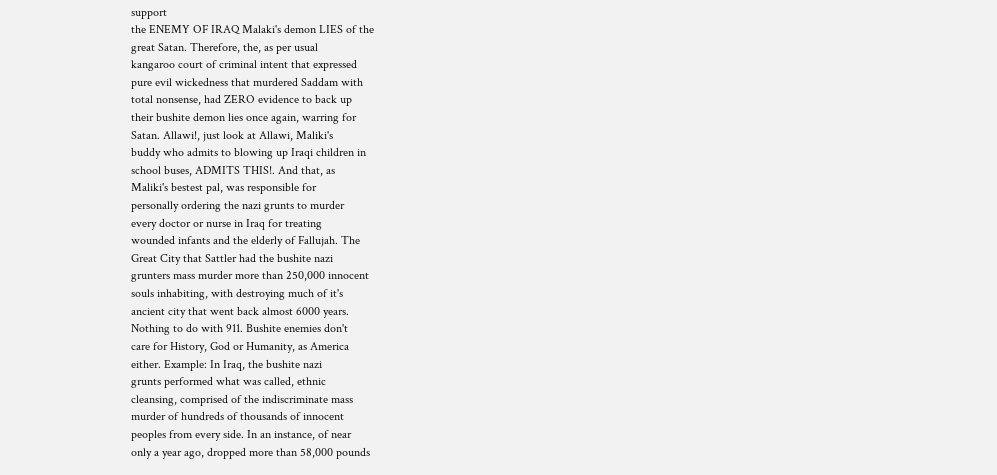support
the ENEMY OF IRAQ Malaki's demon LIES of the
great Satan. Therefore, the, as per usual
kangaroo court of criminal intent that expressed
pure evil wickedness that murdered Saddam with
total nonsense, had ZERO evidence to back up
their bushite demon lies once again, warring for
Satan. Allawi!, just look at Allawi, Maliki's
buddy who admits to blowing up Iraqi children in
school buses, ADMITS THIS!. And that, as
Maliki's bestest pal, was responsible for
personally ordering the nazi grunts to murder
every doctor or nurse in Iraq for treating
wounded infants and the elderly of Fallujah. The
Great City that Sattler had the bushite nazi
grunters mass murder more than 250,000 innocent
souls inhabiting, with destroying much of it's
ancient city that went back almost 6000 years.
Nothing to do with 911. Bushite enemies don't
care for History, God or Humanity, as America
either. Example: In Iraq, the bushite nazi
grunts performed what was called, ethnic
cleansing, comprised of the indiscriminate mass
murder of hundreds of thousands of innocent
peoples from every side. In an instance, of near
only a year ago, dropped more than 58,000 pounds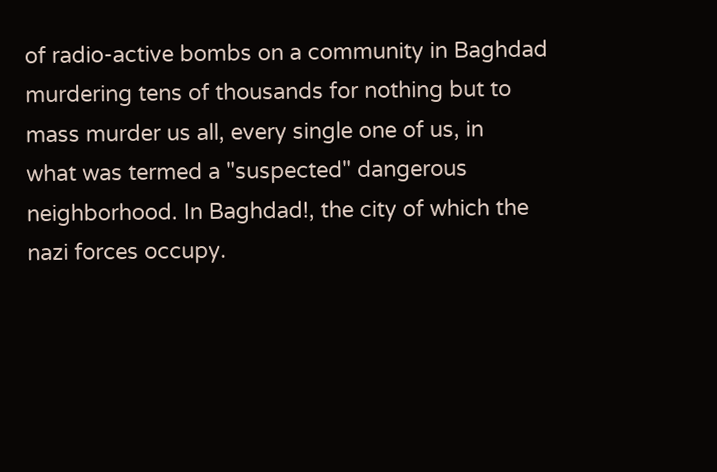of radio-active bombs on a community in Baghdad
murdering tens of thousands for nothing but to
mass murder us all, every single one of us, in
what was termed a "suspected" dangerous
neighborhood. In Baghdad!, the city of which the
nazi forces occupy.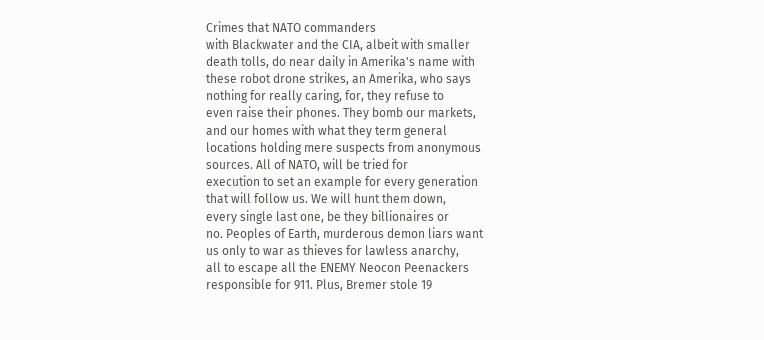Crimes that NATO commanders
with Blackwater and the CIA, albeit with smaller
death tolls, do near daily in Amerika's name with
these robot drone strikes, an Amerika, who says
nothing for really caring, for, they refuse to
even raise their phones. They bomb our markets,
and our homes with what they term general
locations holding mere suspects from anonymous
sources. All of NATO, will be tried for
execution to set an example for every generation
that will follow us. We will hunt them down,
every single last one, be they billionaires or
no. Peoples of Earth, murderous demon liars want
us only to war as thieves for lawless anarchy,
all to escape all the ENEMY Neocon Peenackers
responsible for 911. Plus, Bremer stole 19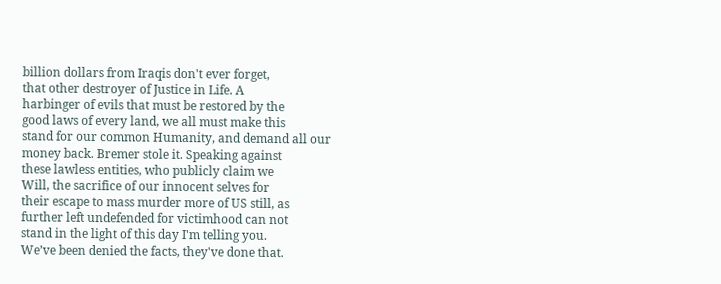billion dollars from Iraqis don't ever forget,
that other destroyer of Justice in Life. A
harbinger of evils that must be restored by the
good laws of every land, we all must make this
stand for our common Humanity, and demand all our
money back. Bremer stole it. Speaking against
these lawless entities, who publicly claim we
Will, the sacrifice of our innocent selves for
their escape to mass murder more of US still, as
further left undefended for victimhood can not
stand in the light of this day I'm telling you.
We’ve been denied the facts, they've done that.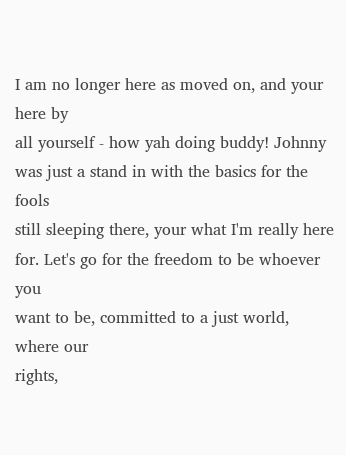I am no longer here as moved on, and your here by
all yourself - how yah doing buddy! Johnny
was just a stand in with the basics for the fools
still sleeping there, your what I'm really here
for. Let's go for the freedom to be whoever you
want to be, committed to a just world, where our
rights,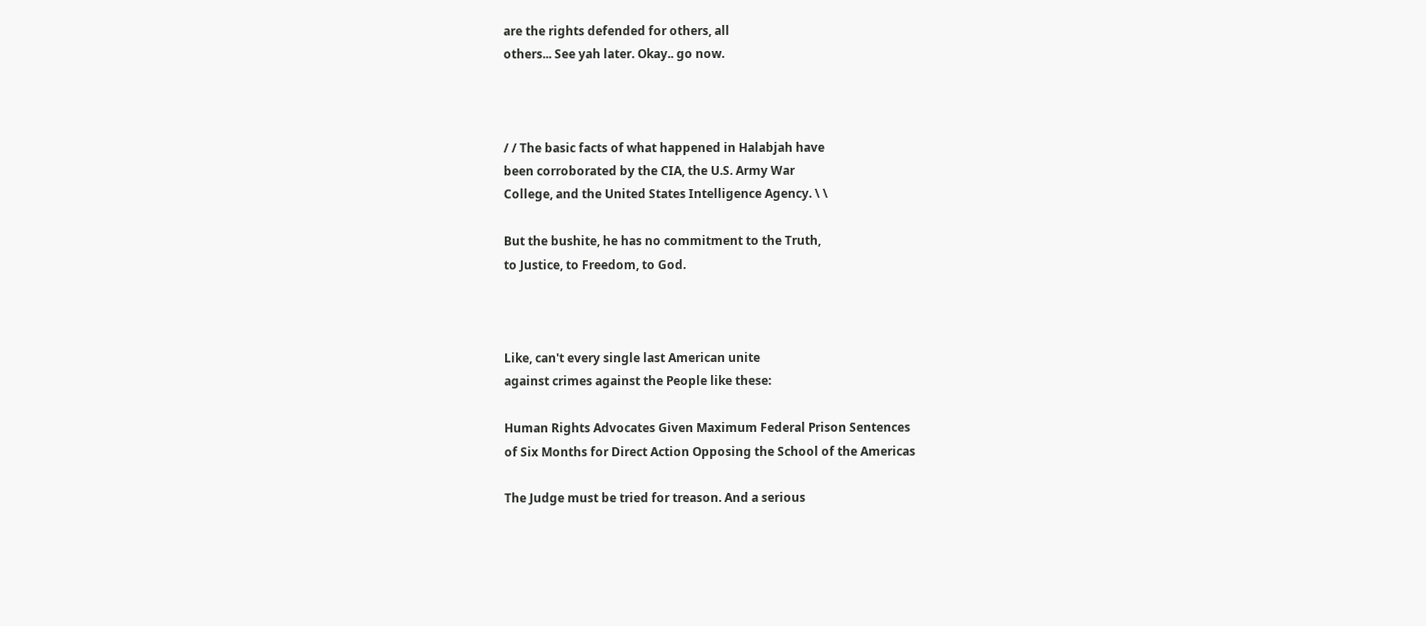are the rights defended for others, all
others... See yah later. Okay.. go now.



/ / The basic facts of what happened in Halabjah have
been corroborated by the CIA, the U.S. Army War
College, and the United States Intelligence Agency. \ \

But the bushite, he has no commitment to the Truth,
to Justice, to Freedom, to God.



Like, can't every single last American unite
against crimes against the People like these:

Human Rights Advocates Given Maximum Federal Prison Sentences
of Six Months for Direct Action Opposing the School of the Americas

The Judge must be tried for treason. And a serious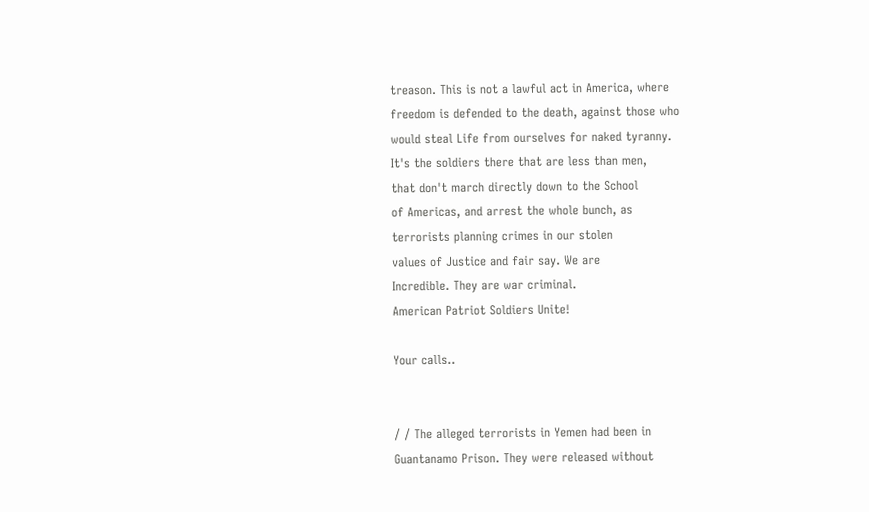treason. This is not a lawful act in America, where
freedom is defended to the death, against those who
would steal Life from ourselves for naked tyranny.
It's the soldiers there that are less than men,
that don't march directly down to the School
of Americas, and arrest the whole bunch, as
terrorists planning crimes in our stolen
values of Justice and fair say. We are
Incredible. They are war criminal.
American Patriot Soldiers Unite!

Your calls..


/ / The alleged terrorists in Yemen had been in
Guantanamo Prison. They were released without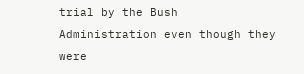trial by the Bush Administration even though they
were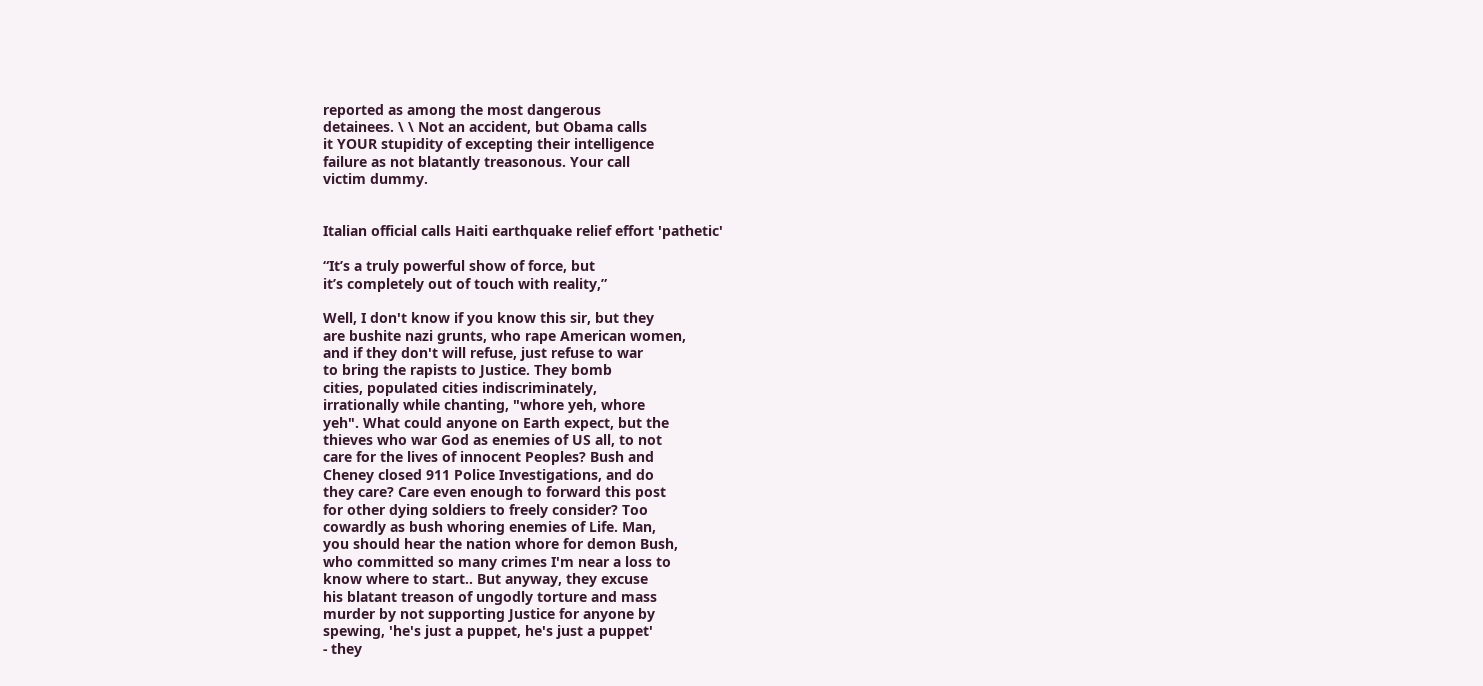reported as among the most dangerous
detainees. \ \ Not an accident, but Obama calls
it YOUR stupidity of excepting their intelligence
failure as not blatantly treasonous. Your call
victim dummy.


Italian official calls Haiti earthquake relief effort 'pathetic'

“It’s a truly powerful show of force, but
it’s completely out of touch with reality,”

Well, I don't know if you know this sir, but they
are bushite nazi grunts, who rape American women,
and if they don't will refuse, just refuse to war
to bring the rapists to Justice. They bomb
cities, populated cities indiscriminately,
irrationally while chanting, "whore yeh, whore
yeh". What could anyone on Earth expect, but the
thieves who war God as enemies of US all, to not
care for the lives of innocent Peoples? Bush and
Cheney closed 911 Police Investigations, and do
they care? Care even enough to forward this post
for other dying soldiers to freely consider? Too
cowardly as bush whoring enemies of Life. Man,
you should hear the nation whore for demon Bush,
who committed so many crimes I'm near a loss to
know where to start.. But anyway, they excuse
his blatant treason of ungodly torture and mass
murder by not supporting Justice for anyone by
spewing, 'he's just a puppet, he's just a puppet'
- they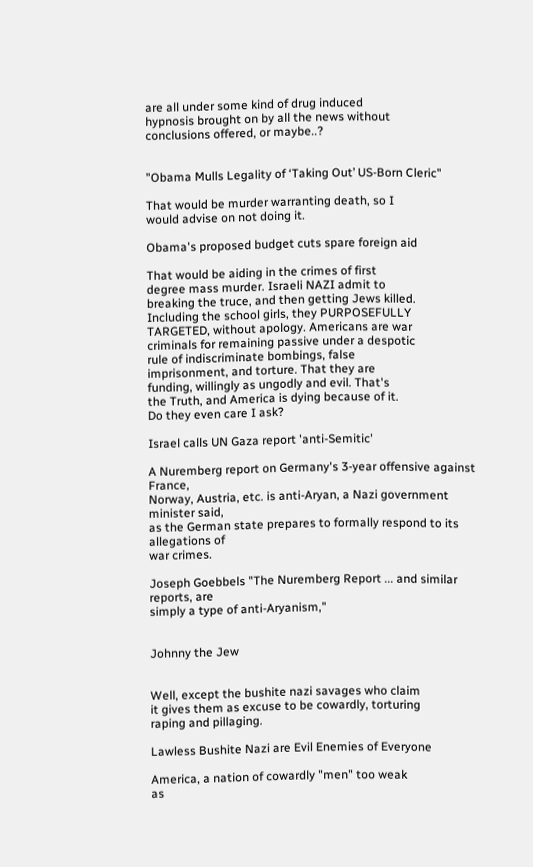are all under some kind of drug induced
hypnosis brought on by all the news without
conclusions offered, or maybe..?


"Obama Mulls Legality of ‘Taking Out’ US-Born Cleric"

That would be murder warranting death, so I
would advise on not doing it.

Obama's proposed budget cuts spare foreign aid

That would be aiding in the crimes of first
degree mass murder. Israeli NAZI admit to
breaking the truce, and then getting Jews killed.
Including the school girls, they PURPOSEFULLY
TARGETED, without apology. Americans are war
criminals for remaining passive under a despotic
rule of indiscriminate bombings, false
imprisonment, and torture. That they are
funding, willingly as ungodly and evil. That's
the Truth, and America is dying because of it.
Do they even care I ask?

Israel calls UN Gaza report 'anti-Semitic'

A Nuremberg report on Germany's 3-year offensive against France,
Norway, Austria, etc. is anti-Aryan, a Nazi government minister said,
as the German state prepares to formally respond to its allegations of
war crimes.

Joseph Goebbels "The Nuremberg Report ... and similar reports, are
simply a type of anti-Aryanism,"


Johnny the Jew


Well, except the bushite nazi savages who claim
it gives them as excuse to be cowardly, torturing
raping and pillaging.

Lawless Bushite Nazi are Evil Enemies of Everyone

America, a nation of cowardly "men" too weak
as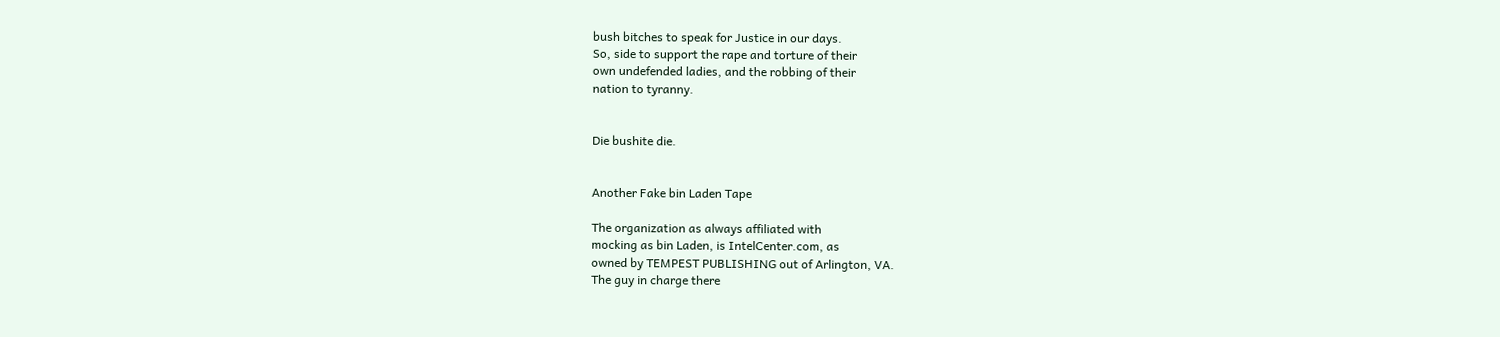bush bitches to speak for Justice in our days.
So, side to support the rape and torture of their
own undefended ladies, and the robbing of their
nation to tyranny.


Die bushite die.


Another Fake bin Laden Tape

The organization as always affiliated with
mocking as bin Laden, is IntelCenter.com, as
owned by TEMPEST PUBLISHING out of Arlington, VA.
The guy in charge there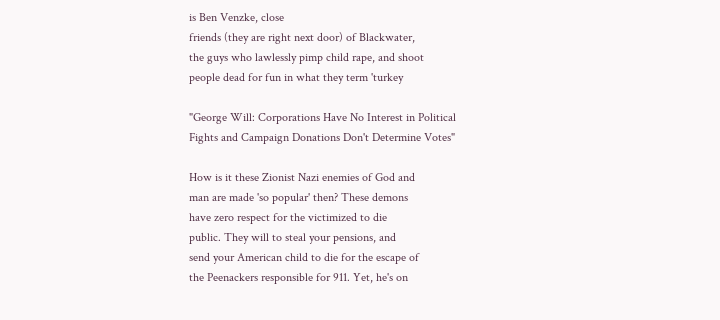is Ben Venzke, close
friends (they are right next door) of Blackwater,
the guys who lawlessly pimp child rape, and shoot
people dead for fun in what they term 'turkey

"George Will: Corporations Have No Interest in Political
Fights and Campaign Donations Don't Determine Votes"

How is it these Zionist Nazi enemies of God and
man are made 'so popular' then? These demons
have zero respect for the victimized to die
public. They will to steal your pensions, and
send your American child to die for the escape of
the Peenackers responsible for 911. Yet, he's on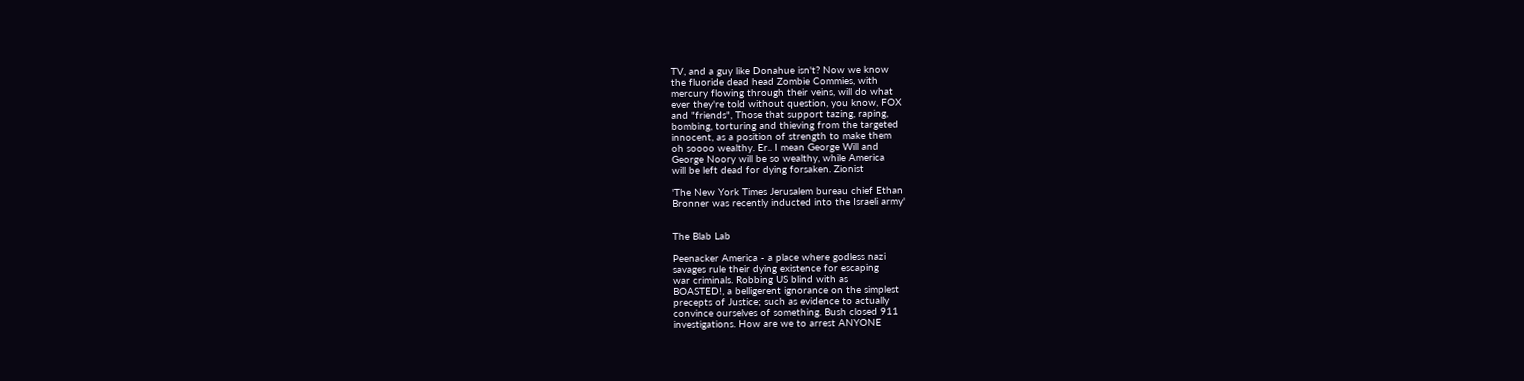TV, and a guy like Donahue isn't? Now we know
the fluoride dead head Zombie Commies, with
mercury flowing through their veins, will do what
ever they're told without question, you know, FOX
and "friends", Those that support tazing, raping,
bombing, torturing and thieving from the targeted
innocent, as a position of strength to make them
oh soooo wealthy. Er.. I mean George Will and
George Noory will be so wealthy, while America
will be left dead for dying forsaken. Zionist

'The New York Times Jerusalem bureau chief Ethan
Bronner was recently inducted into the Israeli army'


The Blab Lab

Peenacker America - a place where godless nazi
savages rule their dying existence for escaping
war criminals. Robbing US blind with as
BOASTED!, a belligerent ignorance on the simplest
precepts of Justice; such as evidence to actually
convince ourselves of something. Bush closed 911
investigations. How are we to arrest ANYONE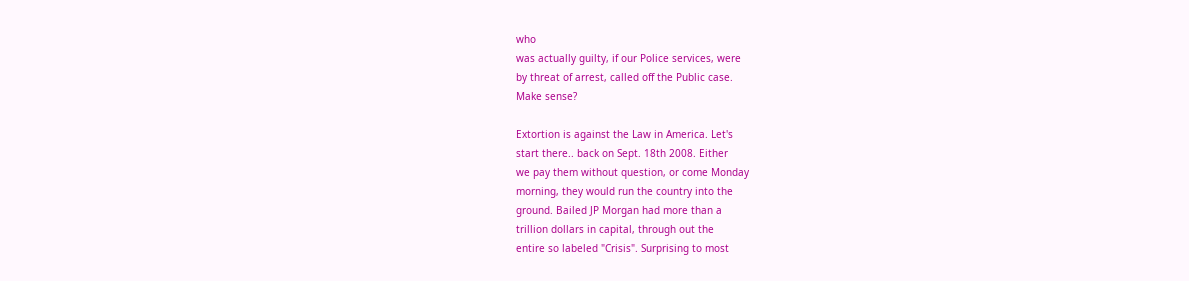who
was actually guilty, if our Police services, were
by threat of arrest, called off the Public case.
Make sense?

Extortion is against the Law in America. Let's
start there.. back on Sept. 18th 2008. Either
we pay them without question, or come Monday
morning, they would run the country into the
ground. Bailed JP Morgan had more than a
trillion dollars in capital, through out the
entire so labeled "Crisis". Surprising to most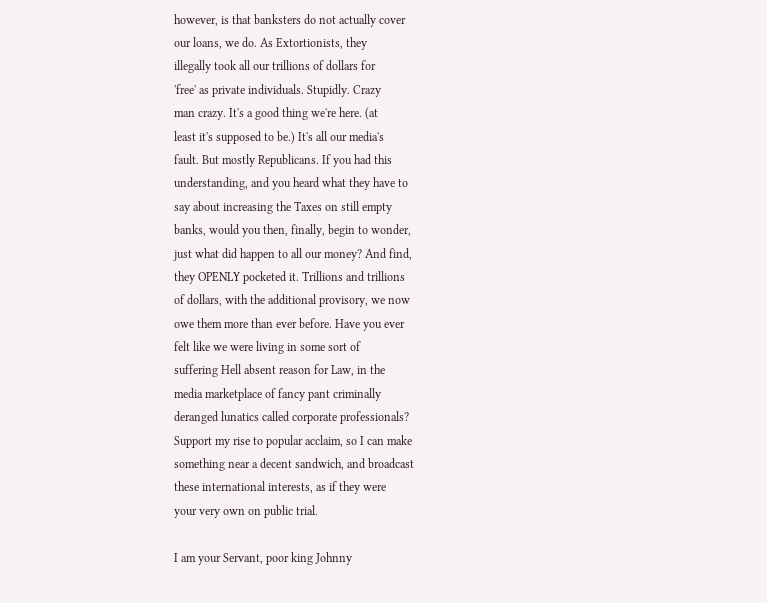however, is that banksters do not actually cover
our loans, we do. As Extortionists, they
illegally took all our trillions of dollars for
'free' as private individuals. Stupidly. Crazy
man crazy. It's a good thing we're here. (at
least it's supposed to be.) It's all our media's
fault. But mostly Republicans. If you had this
understanding, and you heard what they have to
say about increasing the Taxes on still empty
banks, would you then, finally, begin to wonder,
just what did happen to all our money? And find,
they OPENLY pocketed it. Trillions and trillions
of dollars, with the additional provisory, we now
owe them more than ever before. Have you ever
felt like we were living in some sort of
suffering Hell absent reason for Law, in the
media marketplace of fancy pant criminally
deranged lunatics called corporate professionals?
Support my rise to popular acclaim, so I can make
something near a decent sandwich, and broadcast
these international interests, as if they were
your very own on public trial.

I am your Servant, poor king Johnny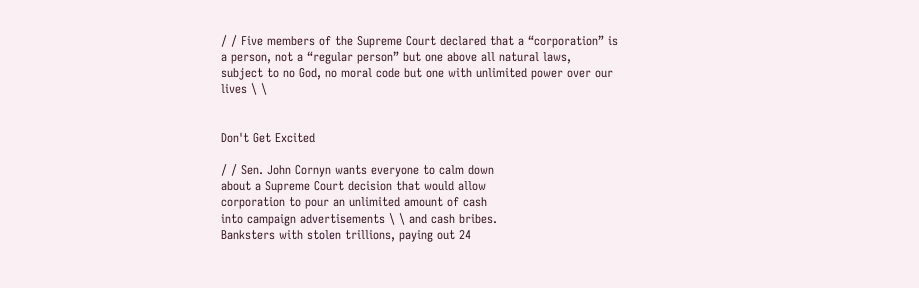/ / Five members of the Supreme Court declared that a “corporation” is
a person, not a “regular person” but one above all natural laws,
subject to no God, no moral code but one with unlimited power over our
lives \ \


Don't Get Excited

/ / Sen. John Cornyn wants everyone to calm down
about a Supreme Court decision that would allow
corporation to pour an unlimited amount of cash
into campaign advertisements \ \ and cash bribes.
Banksters with stolen trillions, paying out 24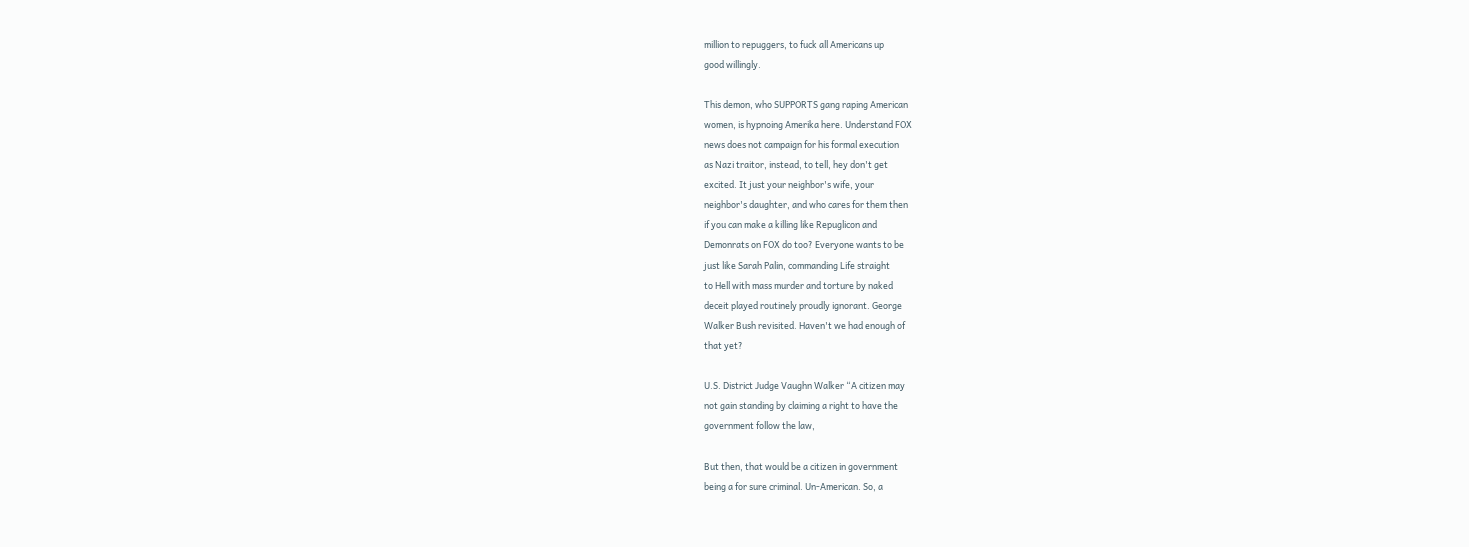million to repuggers, to fuck all Americans up
good willingly.

This demon, who SUPPORTS gang raping American
women, is hypnoing Amerika here. Understand FOX
news does not campaign for his formal execution
as Nazi traitor, instead, to tell, hey don't get
excited. It just your neighbor's wife, your
neighbor's daughter, and who cares for them then
if you can make a killing like Repuglicon and
Demonrats on FOX do too? Everyone wants to be
just like Sarah Palin, commanding Life straight
to Hell with mass murder and torture by naked
deceit played routinely proudly ignorant. George
Walker Bush revisited. Haven't we had enough of
that yet?

U.S. District Judge Vaughn Walker “A citizen may
not gain standing by claiming a right to have the
government follow the law,

But then, that would be a citizen in government
being a for sure criminal. Un-American. So, a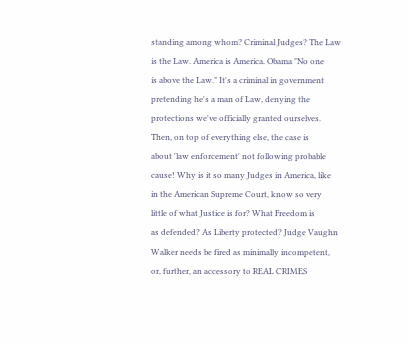standing among whom? Criminal Judges? The Law
is the Law. America is America. Obama "No one
is above the Law." It's a criminal in government
pretending he's a man of Law, denying the
protections we've officially granted ourselves.
Then, on top of everything else, the case is
about 'law enforcement' not following probable
cause! Why is it so many Judges in America, like
in the American Supreme Court, know so very
little of what Justice is for? What Freedom is
as defended? As Liberty protected? Judge Vaughn
Walker needs be fired as minimally incompetent,
or, further, an accessory to REAL CRIMES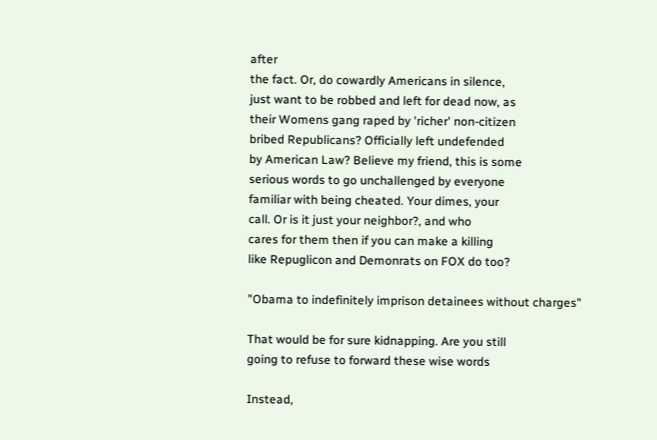after
the fact. Or, do cowardly Americans in silence,
just want to be robbed and left for dead now, as
their Womens gang raped by 'richer' non-citizen
bribed Republicans? Officially left undefended
by American Law? Believe my friend, this is some
serious words to go unchallenged by everyone
familiar with being cheated. Your dimes, your
call. Or is it just your neighbor?, and who
cares for them then if you can make a killing
like Repuglicon and Demonrats on FOX do too?

"Obama to indefinitely imprison detainees without charges"

That would be for sure kidnapping. Are you still
going to refuse to forward these wise words

Instead,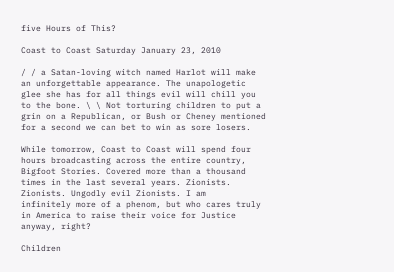five Hours of This?

Coast to Coast Saturday January 23, 2010

/ / a Satan-loving witch named Harlot will make
an unforgettable appearance. The unapologetic
glee she has for all things evil will chill you
to the bone. \ \ Not torturing children to put a
grin on a Republican, or Bush or Cheney mentioned
for a second we can bet to win as sore losers.

While tomorrow, Coast to Coast will spend four
hours broadcasting across the entire country,
Bigfoot Stories. Covered more than a thousand
times in the last several years. Zionists.
Zionists. Ungodly evil Zionists. I am
infinitely more of a phenom, but who cares truly
in America to raise their voice for Justice
anyway, right?

Children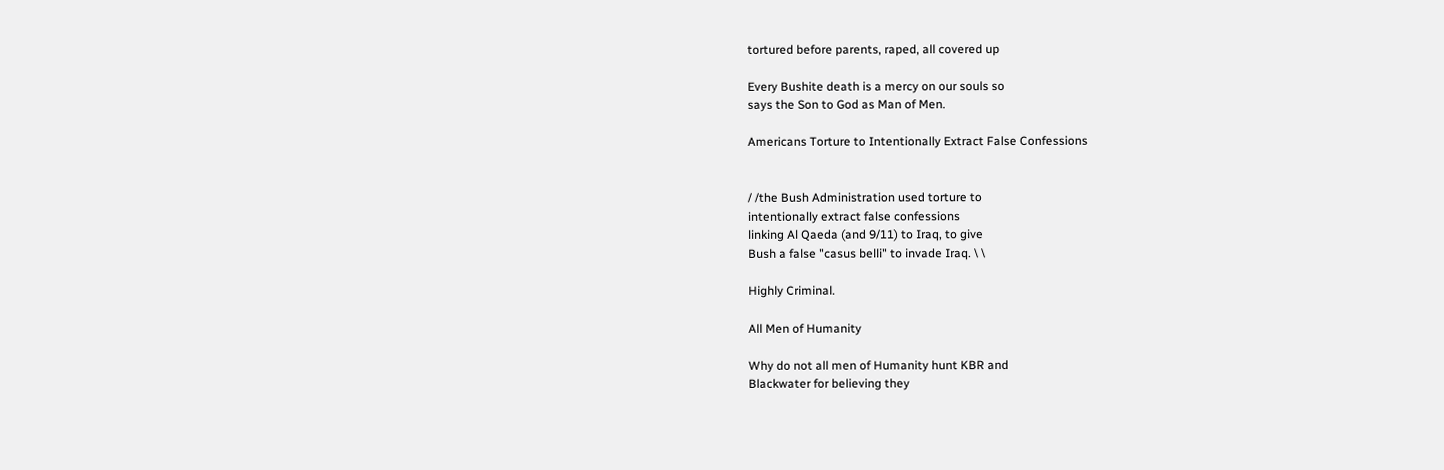tortured before parents, raped, all covered up

Every Bushite death is a mercy on our souls so
says the Son to God as Man of Men.

Americans Torture to Intentionally Extract False Confessions


/ /the Bush Administration used torture to
intentionally extract false confessions
linking Al Qaeda (and 9/11) to Iraq, to give
Bush a false "casus belli" to invade Iraq. \ \

Highly Criminal.

All Men of Humanity

Why do not all men of Humanity hunt KBR and
Blackwater for believing they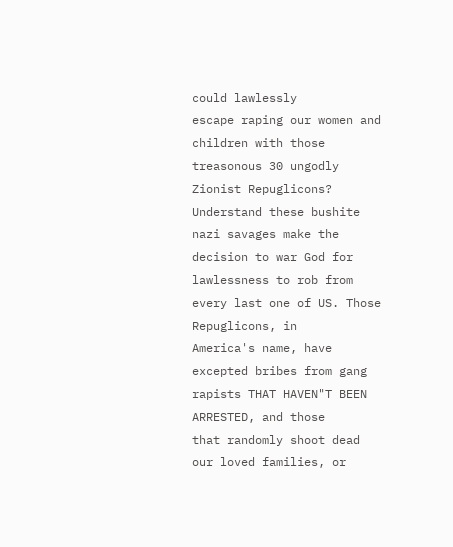could lawlessly
escape raping our women and children with those
treasonous 30 ungodly Zionist Repuglicons?
Understand these bushite nazi savages make the
decision to war God for lawlessness to rob from
every last one of US. Those Repuglicons, in
America's name, have excepted bribes from gang
rapists THAT HAVEN"T BEEN ARRESTED, and those
that randomly shoot dead our loved families, or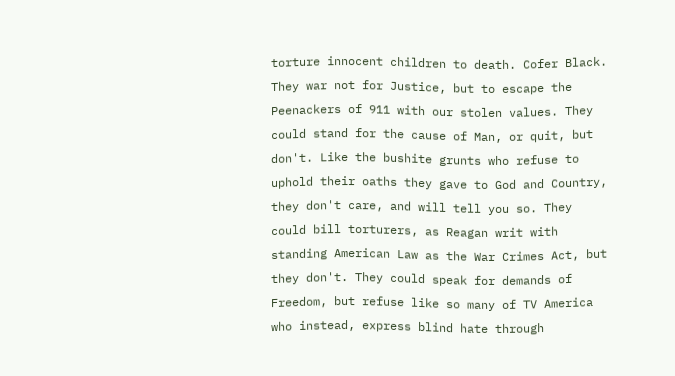torture innocent children to death. Cofer Black.
They war not for Justice, but to escape the
Peenackers of 911 with our stolen values. They
could stand for the cause of Man, or quit, but
don't. Like the bushite grunts who refuse to
uphold their oaths they gave to God and Country,
they don't care, and will tell you so. They
could bill torturers, as Reagan writ with
standing American Law as the War Crimes Act, but
they don't. They could speak for demands of
Freedom, but refuse like so many of TV America
who instead, express blind hate through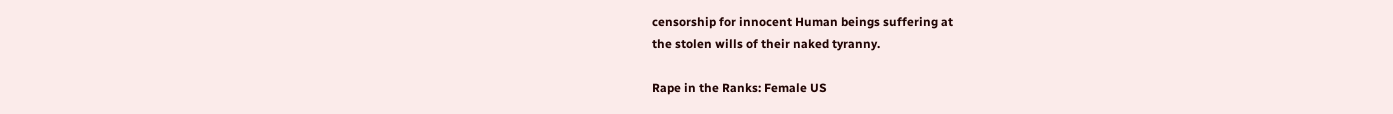censorship for innocent Human beings suffering at
the stolen wills of their naked tyranny.

Rape in the Ranks: Female US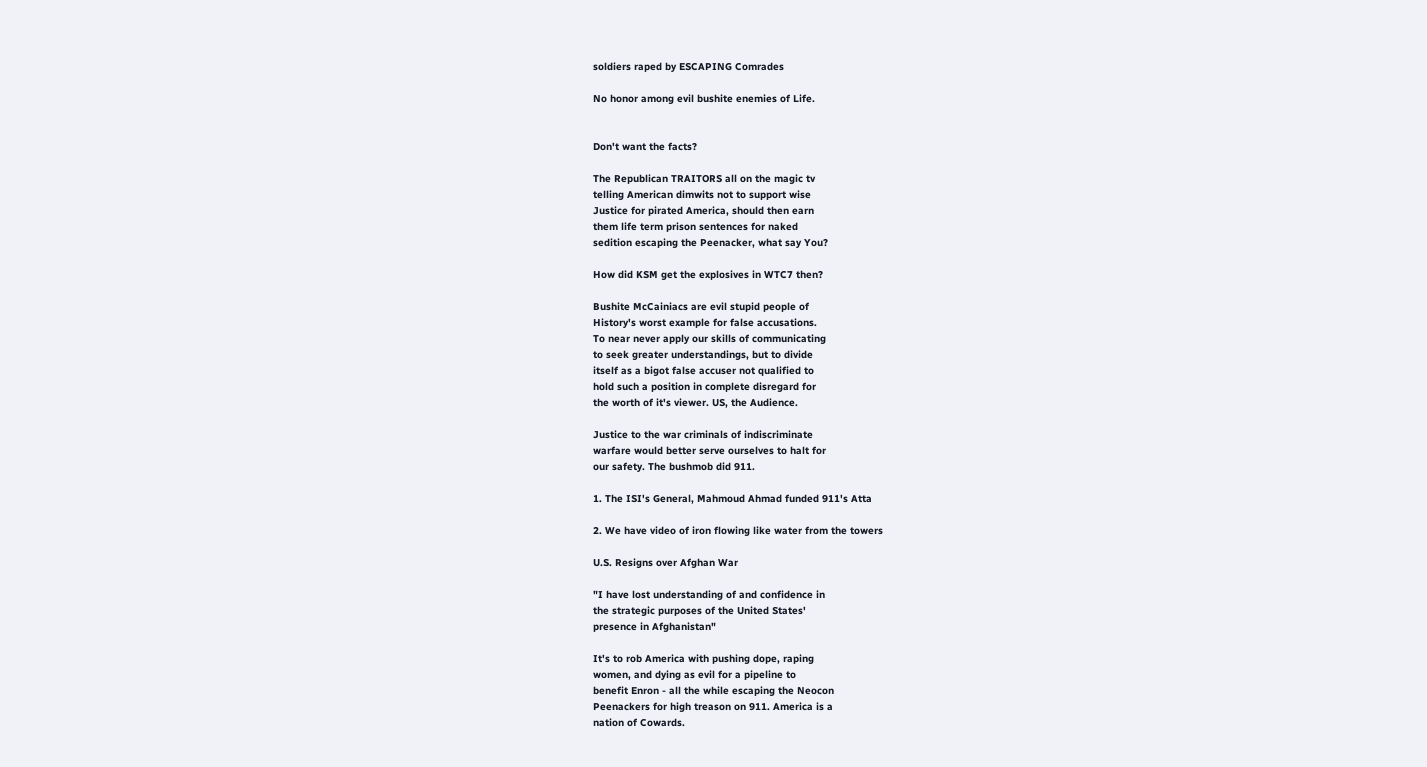soldiers raped by ESCAPING Comrades

No honor among evil bushite enemies of Life.


Don't want the facts?

The Republican TRAITORS all on the magic tv
telling American dimwits not to support wise
Justice for pirated America, should then earn
them life term prison sentences for naked
sedition escaping the Peenacker, what say You?

How did KSM get the explosives in WTC7 then?

Bushite McCainiacs are evil stupid people of
History's worst example for false accusations.
To near never apply our skills of communicating
to seek greater understandings, but to divide
itself as a bigot false accuser not qualified to
hold such a position in complete disregard for
the worth of it's viewer. US, the Audience.

Justice to the war criminals of indiscriminate
warfare would better serve ourselves to halt for
our safety. The bushmob did 911.

1. The ISI's General, Mahmoud Ahmad funded 911's Atta

2. We have video of iron flowing like water from the towers

U.S. Resigns over Afghan War

"I have lost understanding of and confidence in
the strategic purposes of the United States'
presence in Afghanistan"

It's to rob America with pushing dope, raping
women, and dying as evil for a pipeline to
benefit Enron - all the while escaping the Neocon
Peenackers for high treason on 911. America is a
nation of Cowards.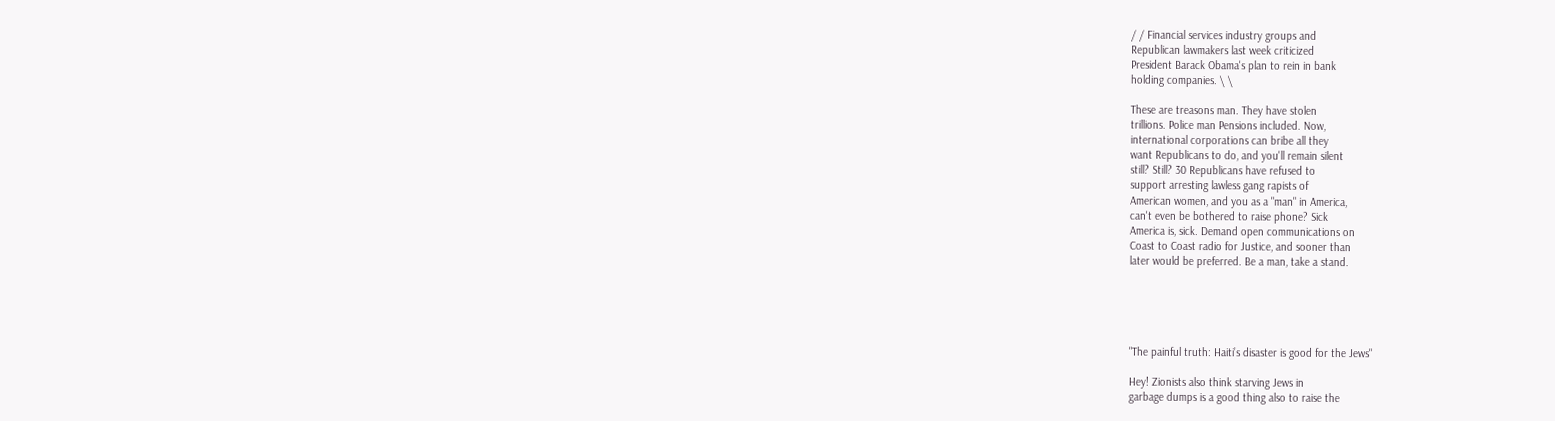/ / Financial services industry groups and
Republican lawmakers last week criticized
President Barack Obama's plan to rein in bank
holding companies. \ \

These are treasons man. They have stolen
trillions. Police man Pensions included. Now,
international corporations can bribe all they
want Republicans to do, and you'll remain silent
still? Still? 30 Republicans have refused to
support arresting lawless gang rapists of
American women, and you as a "man" in America,
can't even be bothered to raise phone? Sick
America is, sick. Demand open communications on
Coast to Coast radio for Justice, and sooner than
later would be preferred. Be a man, take a stand.





"The painful truth: Haiti’s disaster is good for the Jews"

Hey! Zionists also think starving Jews in
garbage dumps is a good thing also to raise the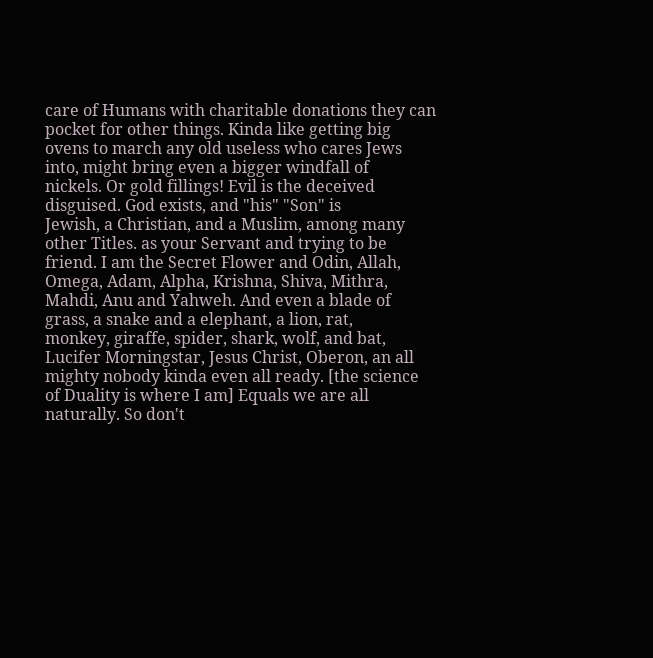care of Humans with charitable donations they can
pocket for other things. Kinda like getting big
ovens to march any old useless who cares Jews
into, might bring even a bigger windfall of
nickels. Or gold fillings! Evil is the deceived
disguised. God exists, and "his" "Son" is
Jewish, a Christian, and a Muslim, among many
other Titles. as your Servant and trying to be
friend. I am the Secret Flower and Odin, Allah,
Omega, Adam, Alpha, Krishna, Shiva, Mithra,
Mahdi, Anu and Yahweh. And even a blade of
grass, a snake and a elephant, a lion, rat,
monkey, giraffe, spider, shark, wolf, and bat,
Lucifer Morningstar, Jesus Christ, Oberon, an all
mighty nobody kinda even all ready. [the science
of Duality is where I am] Equals we are all
naturally. So don't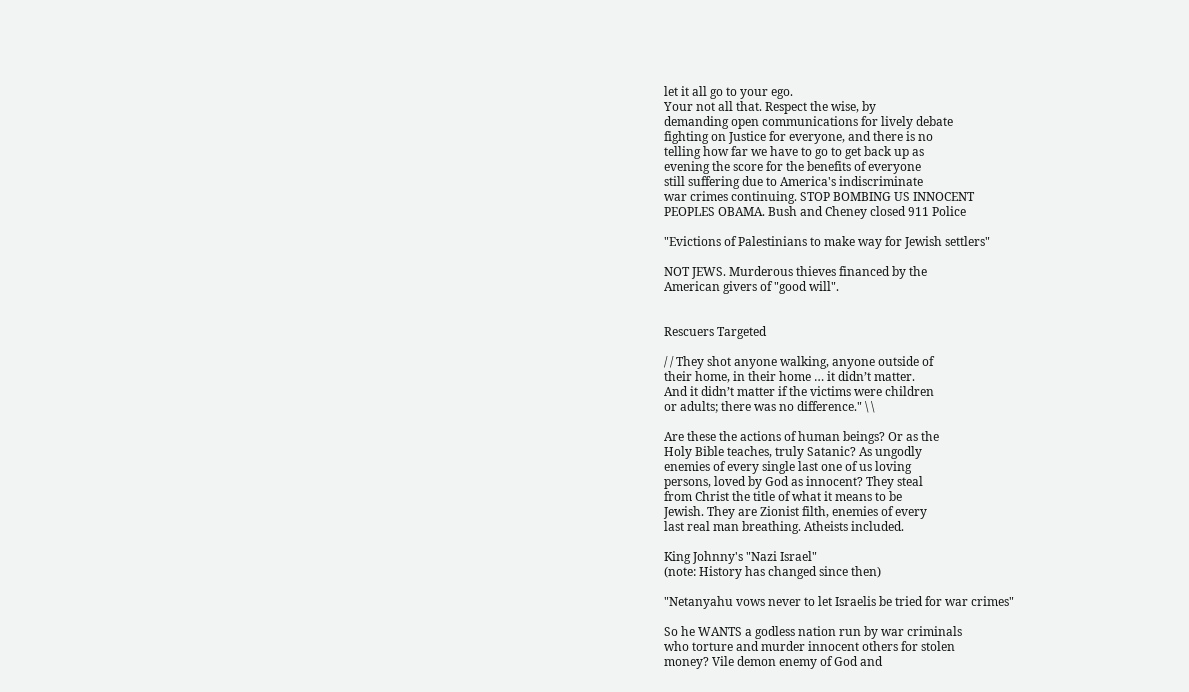let it all go to your ego.
Your not all that. Respect the wise, by
demanding open communications for lively debate
fighting on Justice for everyone, and there is no
telling how far we have to go to get back up as
evening the score for the benefits of everyone
still suffering due to America's indiscriminate
war crimes continuing. STOP BOMBING US INNOCENT
PEOPLES OBAMA. Bush and Cheney closed 911 Police

"Evictions of Palestinians to make way for Jewish settlers"

NOT JEWS. Murderous thieves financed by the
American givers of "good will".


Rescuers Targeted

/ / They shot anyone walking, anyone outside of
their home, in their home … it didn’t matter.
And it didn’t matter if the victims were children
or adults; there was no difference." \ \

Are these the actions of human beings? Or as the
Holy Bible teaches, truly Satanic? As ungodly
enemies of every single last one of us loving
persons, loved by God as innocent? They steal
from Christ the title of what it means to be
Jewish. They are Zionist filth, enemies of every
last real man breathing. Atheists included.

King Johnny's "Nazi Israel"
(note: History has changed since then)

"Netanyahu vows never to let Israelis be tried for war crimes"

So he WANTS a godless nation run by war criminals
who torture and murder innocent others for stolen
money? Vile demon enemy of God and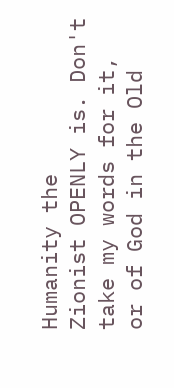Humanity the
Zionist OPENLY is. Don't take my words for it,
or of God in the Old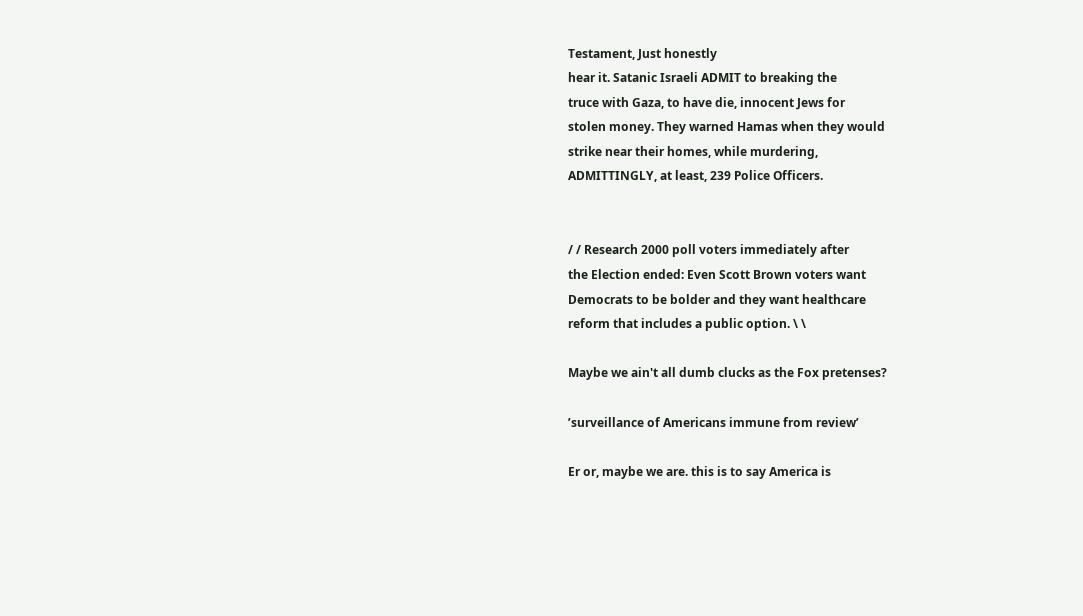Testament, Just honestly
hear it. Satanic Israeli ADMIT to breaking the
truce with Gaza, to have die, innocent Jews for
stolen money. They warned Hamas when they would
strike near their homes, while murdering,
ADMITTINGLY, at least, 239 Police Officers.


/ / Research 2000 poll voters immediately after
the Election ended: Even Scott Brown voters want
Democrats to be bolder and they want healthcare
reform that includes a public option. \ \

Maybe we ain't all dumb clucks as the Fox pretenses?

’surveillance of Americans immune from review’

Er or, maybe we are. this is to say America is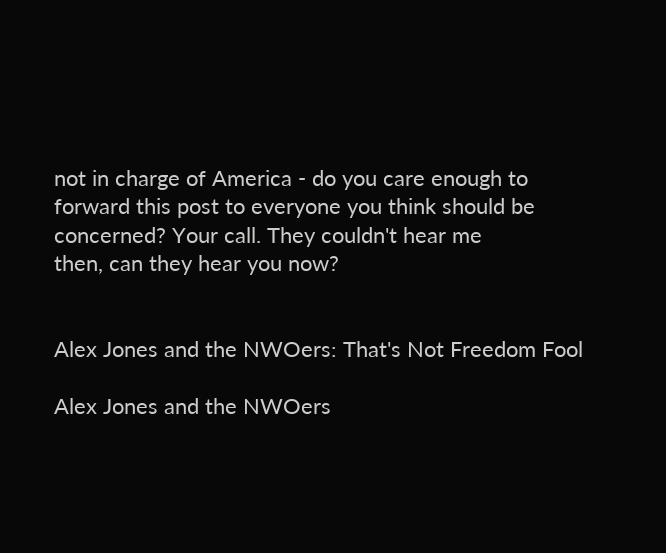not in charge of America - do you care enough to
forward this post to everyone you think should be
concerned? Your call. They couldn't hear me
then, can they hear you now?


Alex Jones and the NWOers: That's Not Freedom Fool

Alex Jones and the NWOers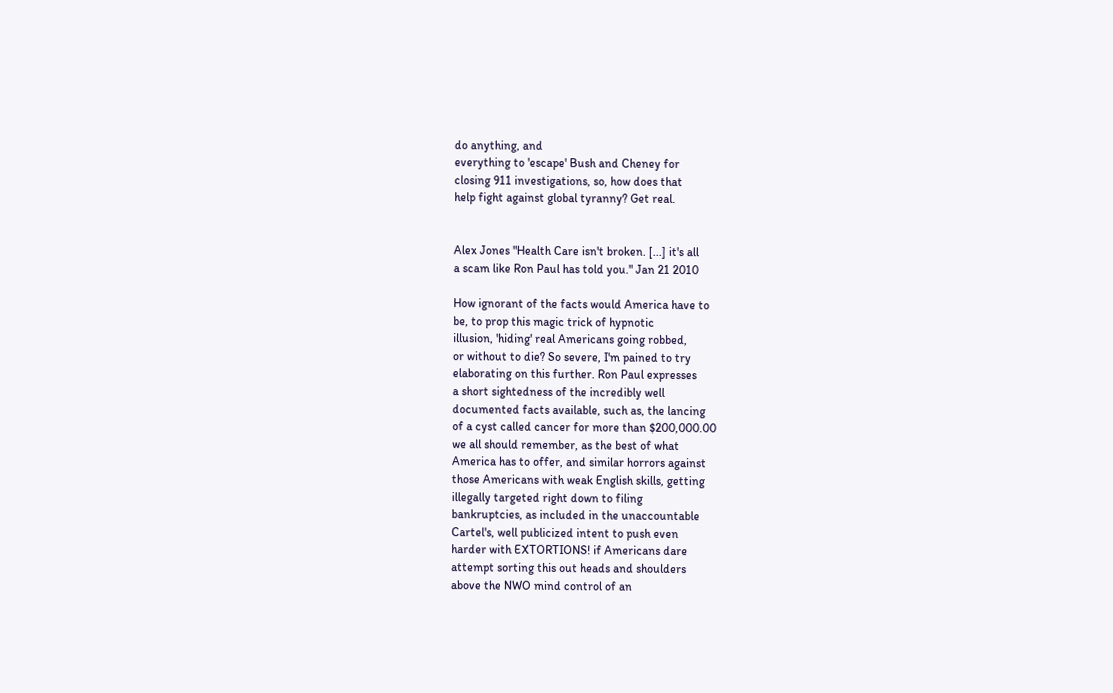do anything, and
everything to 'escape' Bush and Cheney for
closing 911 investigations, so, how does that
help fight against global tyranny? Get real.


Alex Jones "Health Care isn't broken. [...] it's all
a scam like Ron Paul has told you." Jan 21 2010

How ignorant of the facts would America have to
be, to prop this magic trick of hypnotic
illusion, 'hiding' real Americans going robbed,
or without to die? So severe, I'm pained to try
elaborating on this further. Ron Paul expresses
a short sightedness of the incredibly well
documented facts available, such as, the lancing
of a cyst called cancer for more than $200,000.00
we all should remember, as the best of what
America has to offer, and similar horrors against
those Americans with weak English skills, getting
illegally targeted right down to filing
bankruptcies, as included in the unaccountable
Cartel's, well publicized intent to push even
harder with EXTORTIONS! if Americans dare
attempt sorting this out heads and shoulders
above the NWO mind control of an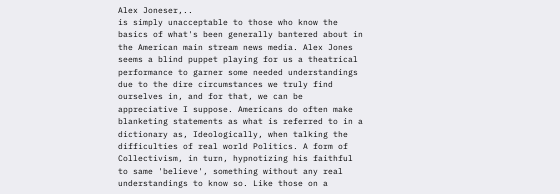Alex Joneser,..
is simply unacceptable to those who know the
basics of what's been generally bantered about in
the American main stream news media. Alex Jones
seems a blind puppet playing for us a theatrical
performance to garner some needed understandings
due to the dire circumstances we truly find
ourselves in, and for that, we can be
appreciative I suppose. Americans do often make
blanketing statements as what is referred to in a
dictionary as, Ideologically, when talking the
difficulties of real world Politics. A form of
Collectivism, in turn, hypnotizing his faithful
to same 'believe', something without any real
understandings to know so. Like those on a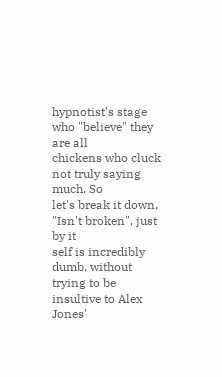hypnotist's stage who "believe" they are all
chickens who cluck not truly saying much. So
let's break it down, "Isn't broken", just by it
self is incredibly dumb, without trying to be
insultive to Alex Jones'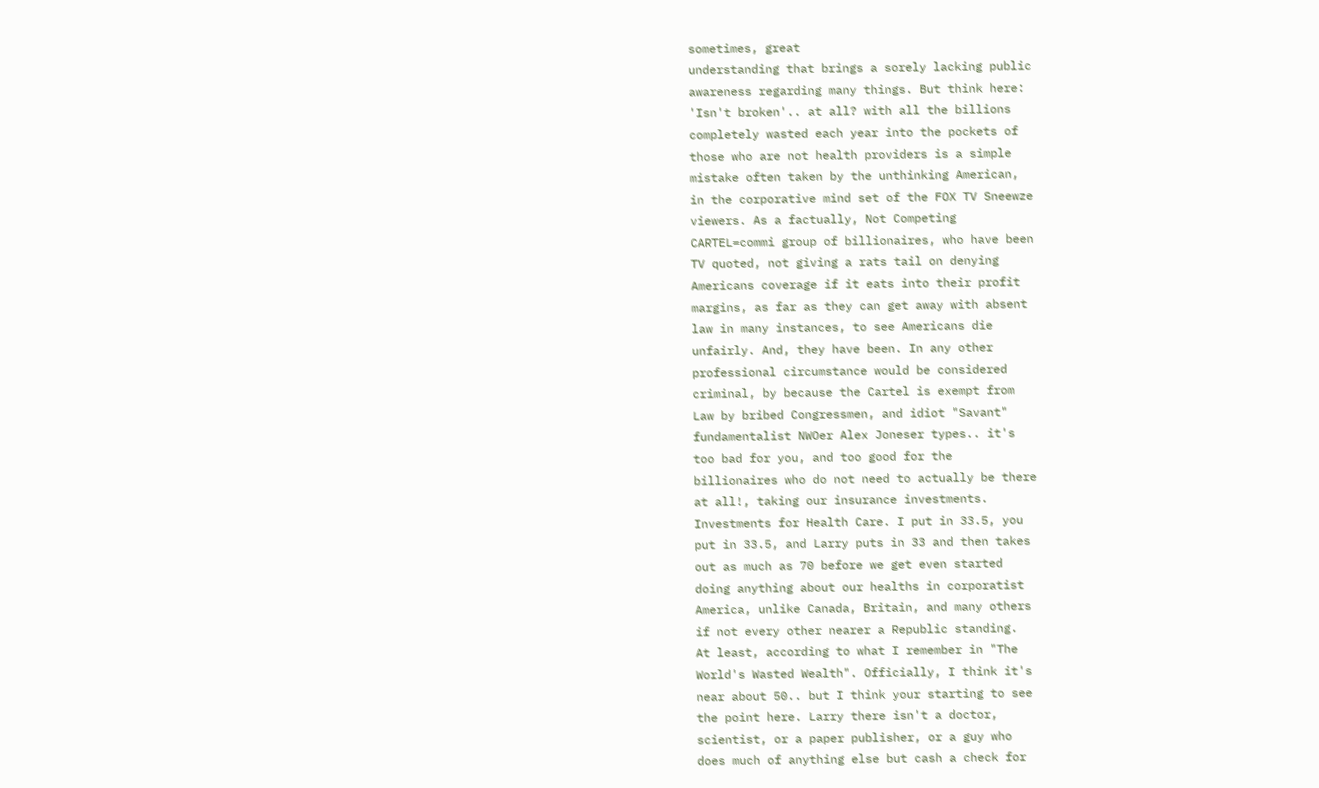sometimes, great
understanding that brings a sorely lacking public
awareness regarding many things. But think here:
'Isn't broken'.. at all? with all the billions
completely wasted each year into the pockets of
those who are not health providers is a simple
mistake often taken by the unthinking American,
in the corporative mind set of the FOX TV Sneewze
viewers. As a factually, Not Competing
CARTEL=commi group of billionaires, who have been
TV quoted, not giving a rats tail on denying
Americans coverage if it eats into their profit
margins, as far as they can get away with absent
law in many instances, to see Americans die
unfairly. And, they have been. In any other
professional circumstance would be considered
criminal, by because the Cartel is exempt from
Law by bribed Congressmen, and idiot "Savant"
fundamentalist NWOer Alex Joneser types.. it's
too bad for you, and too good for the
billionaires who do not need to actually be there
at all!, taking our insurance investments.
Investments for Health Care. I put in 33.5, you
put in 33.5, and Larry puts in 33 and then takes
out as much as 70 before we get even started
doing anything about our healths in corporatist
America, unlike Canada, Britain, and many others
if not every other nearer a Republic standing.
At least, according to what I remember in "The
World's Wasted Wealth". Officially, I think it's
near about 50.. but I think your starting to see
the point here. Larry there isn't a doctor,
scientist, or a paper publisher, or a guy who
does much of anything else but cash a check for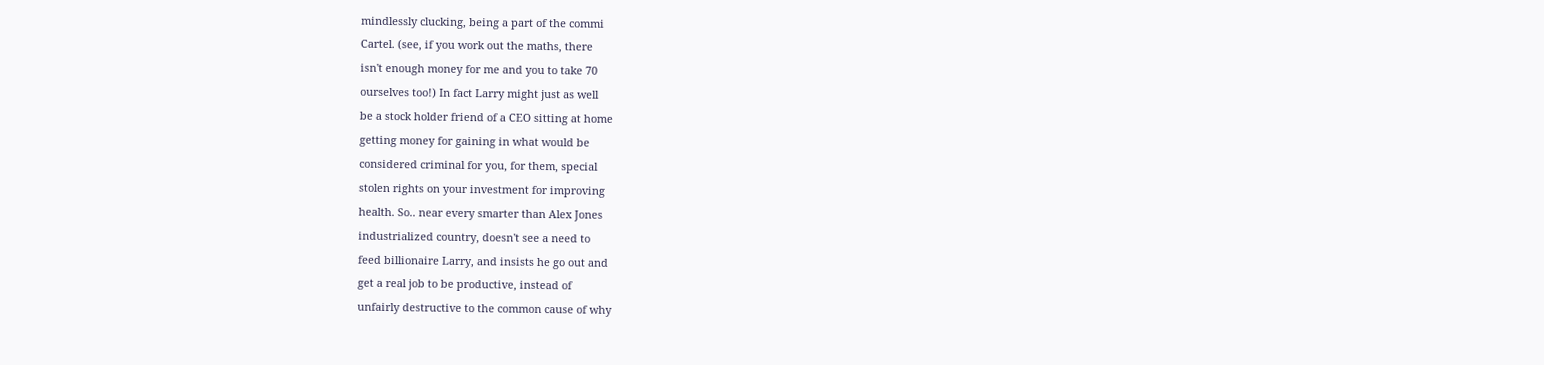mindlessly clucking, being a part of the commi
Cartel. (see, if you work out the maths, there
isn't enough money for me and you to take 70
ourselves too!) In fact Larry might just as well
be a stock holder friend of a CEO sitting at home
getting money for gaining in what would be
considered criminal for you, for them, special
stolen rights on your investment for improving
health. So.. near every smarter than Alex Jones
industrialized country, doesn't see a need to
feed billionaire Larry, and insists he go out and
get a real job to be productive, instead of
unfairly destructive to the common cause of why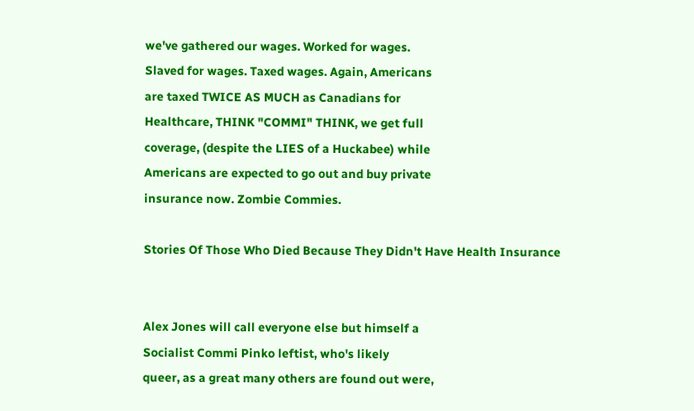we've gathered our wages. Worked for wages.
Slaved for wages. Taxed wages. Again, Americans
are taxed TWICE AS MUCH as Canadians for
Healthcare, THINK "COMMI" THINK, we get full
coverage, (despite the LIES of a Huckabee) while
Americans are expected to go out and buy private
insurance now. Zombie Commies.

Stories Of Those Who Died Because They Didn't Have Health Insurance


Alex Jones will call everyone else but himself a
Socialist Commi Pinko leftist, who's likely
queer, as a great many others are found out were,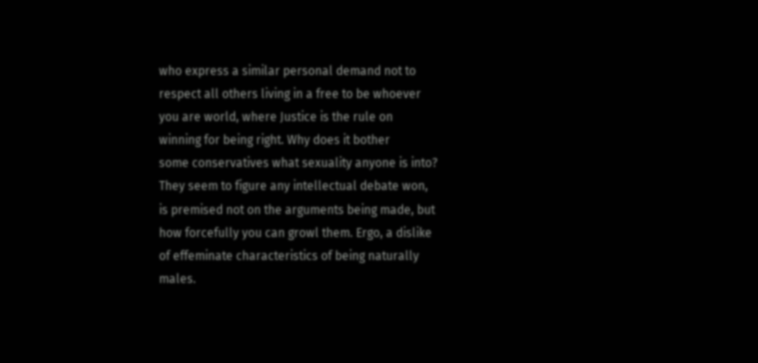who express a similar personal demand not to
respect all others living in a free to be whoever
you are world, where Justice is the rule on
winning for being right. Why does it bother
some conservatives what sexuality anyone is into?
They seem to figure any intellectual debate won,
is premised not on the arguments being made, but
how forcefully you can growl them. Ergo, a dislike
of effeminate characteristics of being naturally
males.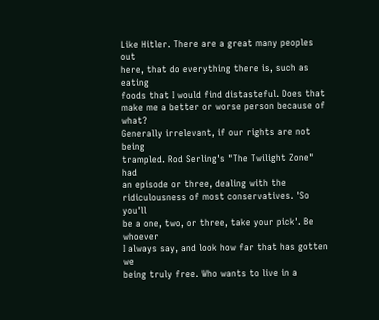Like Hitler. There are a great many peoples out
here, that do everything there is, such as eating
foods that I would find distasteful. Does that
make me a better or worse person because of what?
Generally irrelevant, if our rights are not being
trampled. Rod Serling's "The Twilight Zone" had
an episode or three, dealing with the
ridiculousness of most conservatives. 'So you'll
be a one, two, or three, take your pick'. Be whoever
I always say, and look how far that has gotten we
being truly free. Who wants to live in a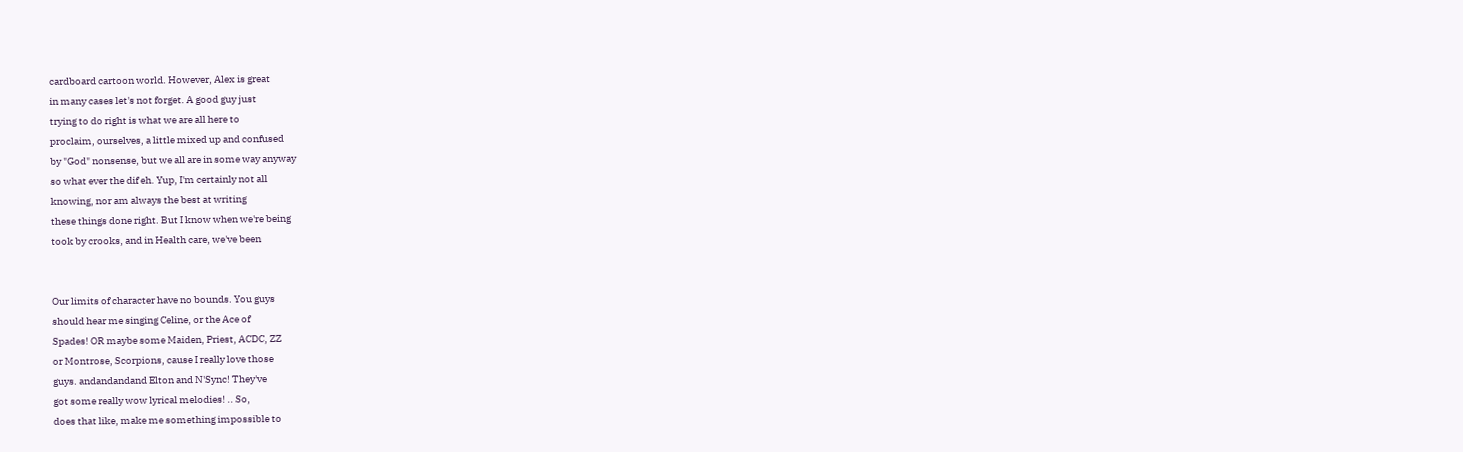cardboard cartoon world. However, Alex is great
in many cases let's not forget. A good guy just
trying to do right is what we are all here to
proclaim, ourselves, a little mixed up and confused
by "God" nonsense, but we all are in some way anyway
so what ever the dif eh. Yup, I'm certainly not all
knowing, nor am always the best at writing
these things done right. But I know when we're being
took by crooks, and in Health care, we've been


Our limits of character have no bounds. You guys
should hear me singing Celine, or the Ace of
Spades! OR maybe some Maiden, Priest, ACDC, ZZ
or Montrose, Scorpions, cause I really love those
guys. andandandand Elton and N'Sync! They've
got some really wow lyrical melodies! .. So,
does that like, make me something impossible to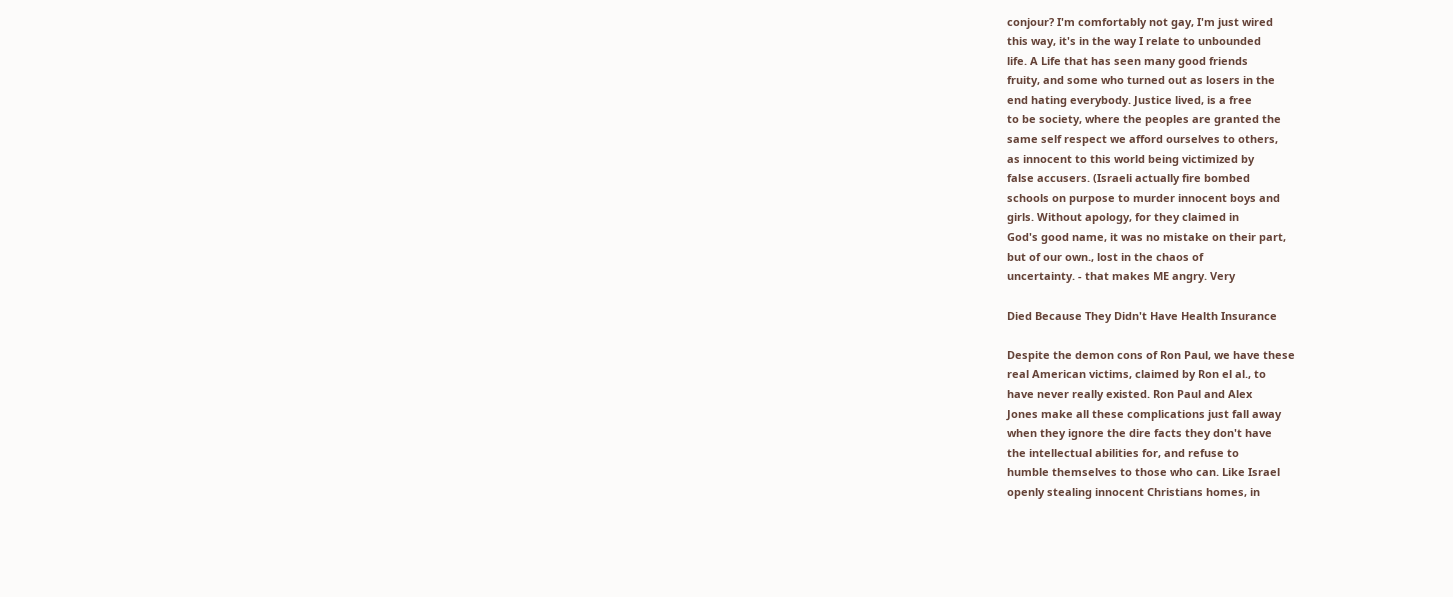conjour? I'm comfortably not gay, I'm just wired
this way, it's in the way I relate to unbounded
life. A Life that has seen many good friends
fruity, and some who turned out as losers in the
end hating everybody. Justice lived, is a free
to be society, where the peoples are granted the
same self respect we afford ourselves to others,
as innocent to this world being victimized by
false accusers. (Israeli actually fire bombed
schools on purpose to murder innocent boys and
girls. Without apology, for they claimed in
God's good name, it was no mistake on their part,
but of our own., lost in the chaos of
uncertainty. - that makes ME angry. Very

Died Because They Didn't Have Health Insurance

Despite the demon cons of Ron Paul, we have these
real American victims, claimed by Ron el al., to
have never really existed. Ron Paul and Alex
Jones make all these complications just fall away
when they ignore the dire facts they don't have
the intellectual abilities for, and refuse to
humble themselves to those who can. Like Israel
openly stealing innocent Christians homes, in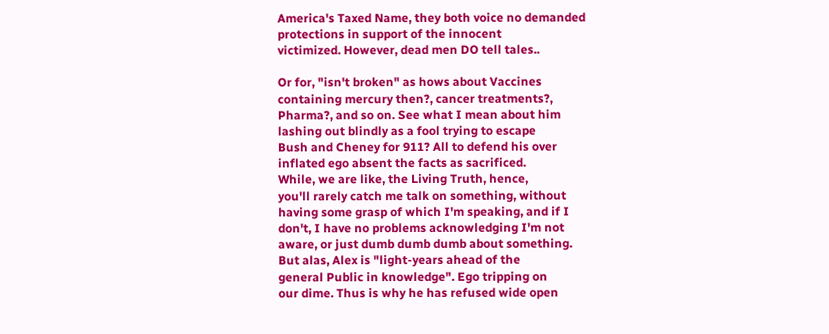America's Taxed Name, they both voice no demanded
protections in support of the innocent
victimized. However, dead men DO tell tales..

Or for, "isn't broken" as hows about Vaccines
containing mercury then?, cancer treatments?,
Pharma?, and so on. See what I mean about him
lashing out blindly as a fool trying to escape
Bush and Cheney for 911? All to defend his over
inflated ego absent the facts as sacrificed.
While, we are like, the Living Truth, hence,
you'll rarely catch me talk on something, without
having some grasp of which I'm speaking, and if I
don't, I have no problems acknowledging I'm not
aware, or just dumb dumb dumb about something.
But alas, Alex is "light-years ahead of the
general Public in knowledge". Ego tripping on
our dime. Thus is why he has refused wide open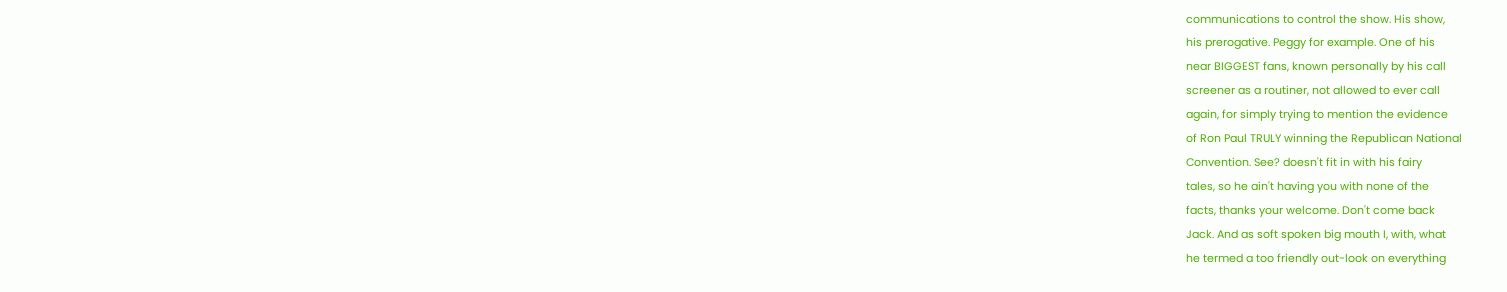communications to control the show. His show,
his prerogative. Peggy for example. One of his
near BIGGEST fans, known personally by his call
screener as a routiner, not allowed to ever call
again, for simply trying to mention the evidence
of Ron Paul TRULY winning the Republican National
Convention. See? doesn't fit in with his fairy
tales, so he ain't having you with none of the
facts, thanks your welcome. Don't come back
Jack. And as soft spoken big mouth I, with, what
he termed a too friendly out-look on everything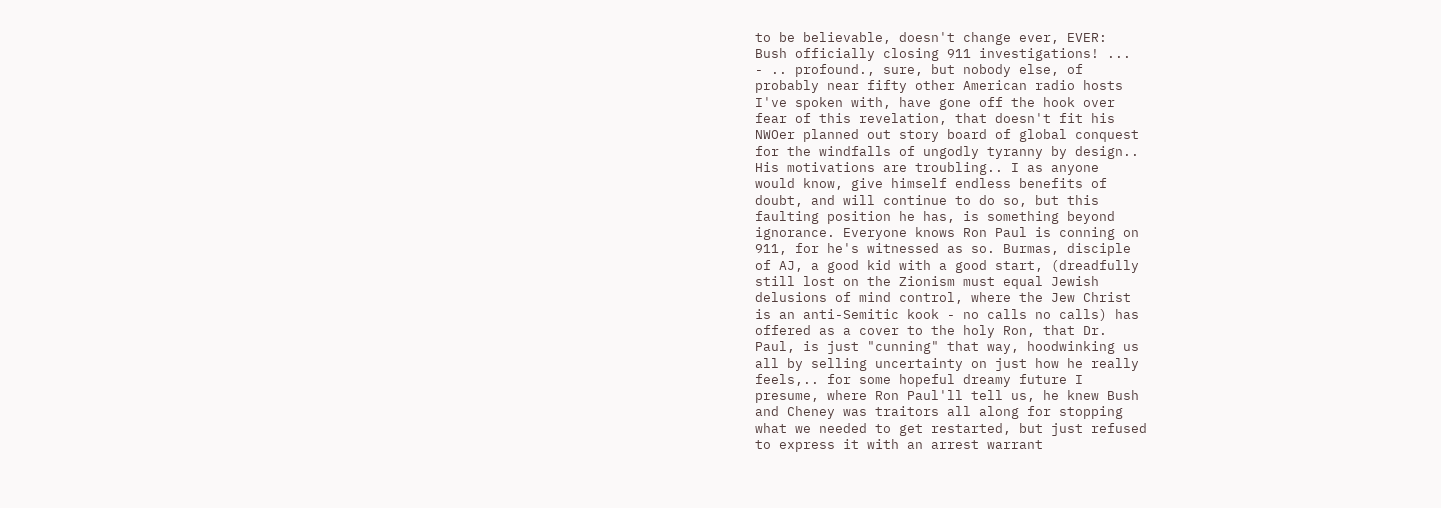to be believable, doesn't change ever, EVER:
Bush officially closing 911 investigations! ...
- .. profound., sure, but nobody else, of
probably near fifty other American radio hosts
I've spoken with, have gone off the hook over
fear of this revelation, that doesn't fit his
NWOer planned out story board of global conquest
for the windfalls of ungodly tyranny by design..
His motivations are troubling.. I as anyone
would know, give himself endless benefits of
doubt, and will continue to do so, but this
faulting position he has, is something beyond
ignorance. Everyone knows Ron Paul is conning on
911, for he's witnessed as so. Burmas, disciple
of AJ, a good kid with a good start, (dreadfully
still lost on the Zionism must equal Jewish
delusions of mind control, where the Jew Christ
is an anti-Semitic kook - no calls no calls) has
offered as a cover to the holy Ron, that Dr.
Paul, is just "cunning" that way, hoodwinking us
all by selling uncertainty on just how he really
feels,.. for some hopeful dreamy future I
presume, where Ron Paul'll tell us, he knew Bush
and Cheney was traitors all along for stopping
what we needed to get restarted, but just refused
to express it with an arrest warrant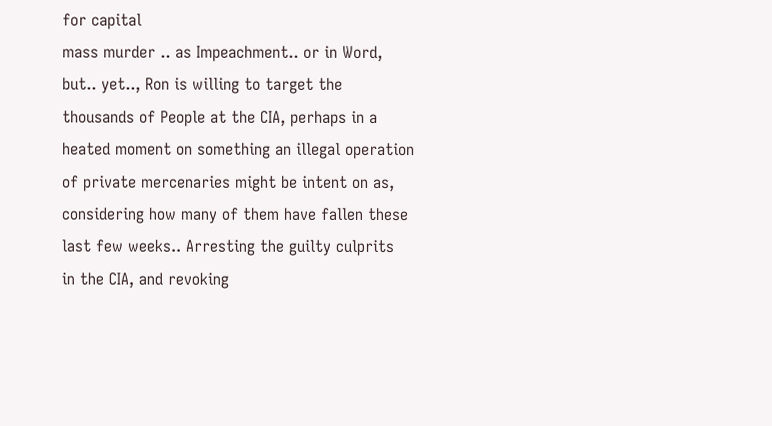for capital
mass murder .. as Impeachment.. or in Word,
but.. yet.., Ron is willing to target the
thousands of People at the CIA, perhaps in a
heated moment on something an illegal operation
of private mercenaries might be intent on as,
considering how many of them have fallen these
last few weeks.. Arresting the guilty culprits
in the CIA, and revoking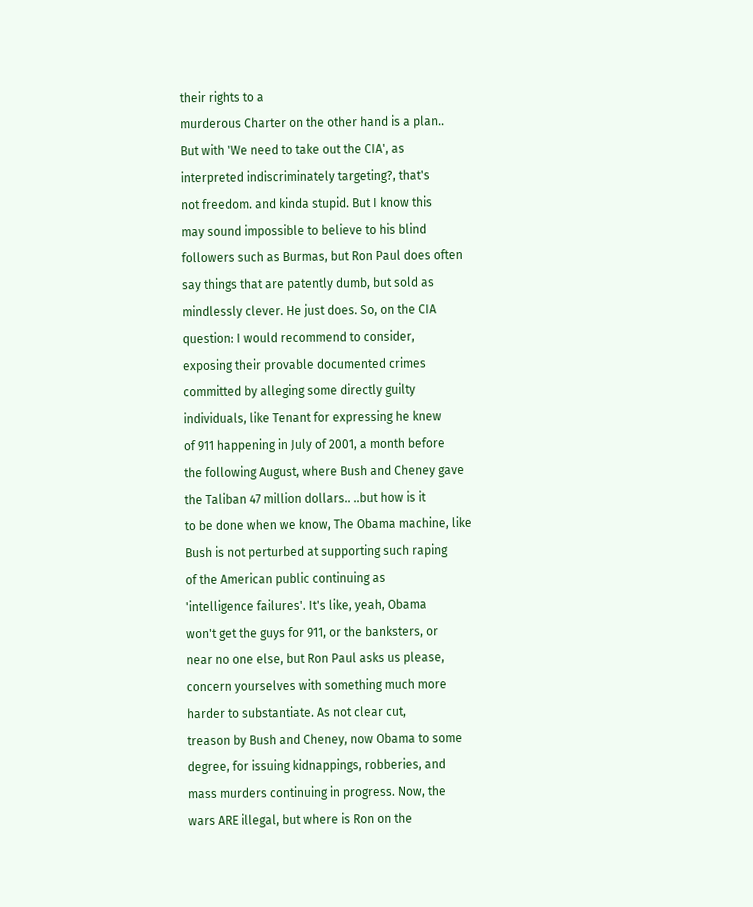their rights to a
murderous Charter on the other hand is a plan..
But with 'We need to take out the CIA', as
interpreted indiscriminately targeting?, that's
not freedom. and kinda stupid. But I know this
may sound impossible to believe to his blind
followers such as Burmas, but Ron Paul does often
say things that are patently dumb, but sold as
mindlessly clever. He just does. So, on the CIA
question: I would recommend to consider,
exposing their provable documented crimes
committed by alleging some directly guilty
individuals, like Tenant for expressing he knew
of 911 happening in July of 2001, a month before
the following August, where Bush and Cheney gave
the Taliban 47 million dollars.. ..but how is it
to be done when we know, The Obama machine, like
Bush is not perturbed at supporting such raping
of the American public continuing as
'intelligence failures'. It's like, yeah, Obama
won't get the guys for 911, or the banksters, or
near no one else, but Ron Paul asks us please,
concern yourselves with something much more
harder to substantiate. As not clear cut,
treason by Bush and Cheney, now Obama to some
degree, for issuing kidnappings, robberies, and
mass murders continuing in progress. Now, the
wars ARE illegal, but where is Ron on the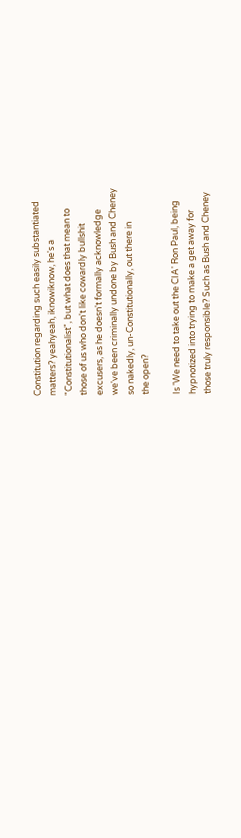Constitution regarding such easily substantiated
matters? yeahyeah, iknowiknow, he's a
"Constitutionalist", but what does that mean to
those of us who don't like cowardly bullshit
excusers, as he doesn't formally acknowledge
we've been criminally undone by Bush and Cheney
so nakedly, un-Constitutionally, out there in
the open?

Is 'We need to take out the CIA' Ron Paul, being
hypnotized into trying to make a get away for
those truly responsible? Such as Bush and Cheney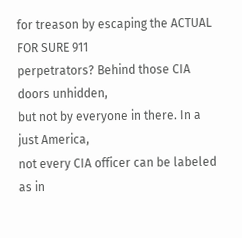for treason by escaping the ACTUAL FOR SURE 911
perpetrators? Behind those CIA doors unhidden,
but not by everyone in there. In a just America,
not every CIA officer can be labeled as in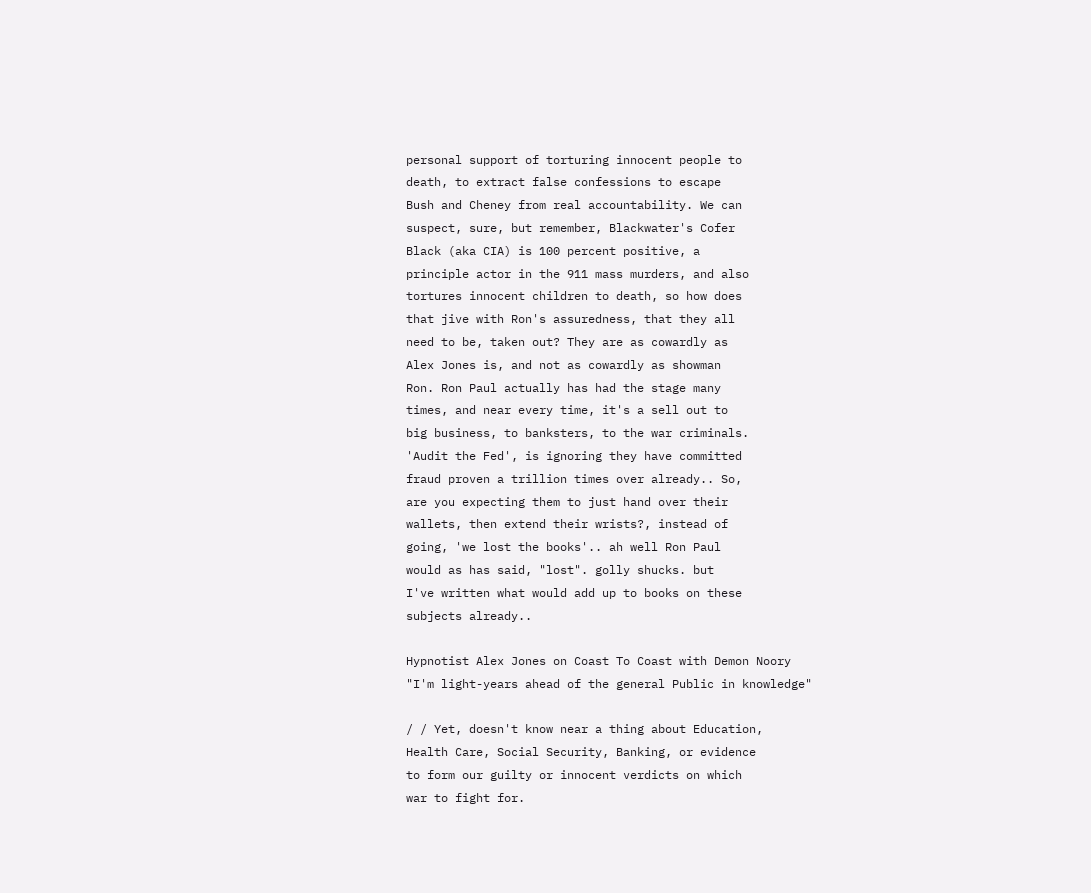personal support of torturing innocent people to
death, to extract false confessions to escape
Bush and Cheney from real accountability. We can
suspect, sure, but remember, Blackwater's Cofer
Black (aka CIA) is 100 percent positive, a
principle actor in the 911 mass murders, and also
tortures innocent children to death, so how does
that jive with Ron's assuredness, that they all
need to be, taken out? They are as cowardly as
Alex Jones is, and not as cowardly as showman
Ron. Ron Paul actually has had the stage many
times, and near every time, it's a sell out to
big business, to banksters, to the war criminals.
'Audit the Fed', is ignoring they have committed
fraud proven a trillion times over already.. So,
are you expecting them to just hand over their
wallets, then extend their wrists?, instead of
going, 'we lost the books'.. ah well Ron Paul
would as has said, "lost". golly shucks. but
I've written what would add up to books on these
subjects already..

Hypnotist Alex Jones on Coast To Coast with Demon Noory
"I'm light-years ahead of the general Public in knowledge"

/ / Yet, doesn't know near a thing about Education,
Health Care, Social Security, Banking, or evidence
to form our guilty or innocent verdicts on which
war to fight for.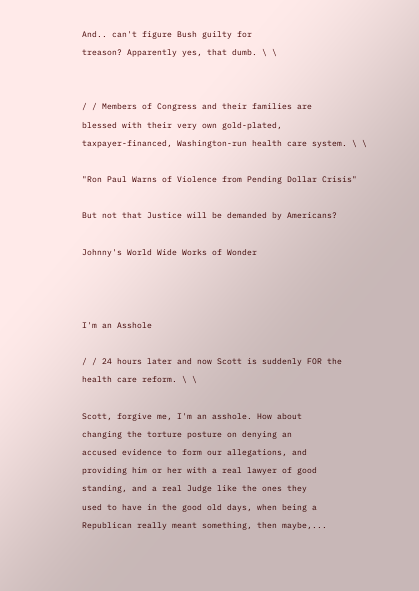And.. can't figure Bush guilty for
treason? Apparently yes, that dumb. \ \


/ / Members of Congress and their families are
blessed with their very own gold-plated,
taxpayer-financed, Washington-run health care system. \ \

"Ron Paul Warns of Violence from Pending Dollar Crisis"

But not that Justice will be demanded by Americans?

Johnny's World Wide Works of Wonder



I'm an Asshole

/ / 24 hours later and now Scott is suddenly FOR the
health care reform. \ \

Scott, forgive me, I'm an asshole. How about
changing the torture posture on denying an
accused evidence to form our allegations, and
providing him or her with a real lawyer of good
standing, and a real Judge like the ones they
used to have in the good old days, when being a
Republican really meant something, then maybe,...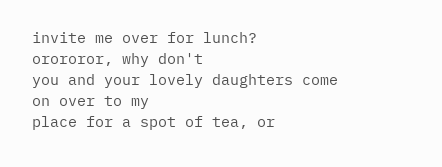invite me over for lunch? orororor, why don't
you and your lovely daughters come on over to my
place for a spot of tea, or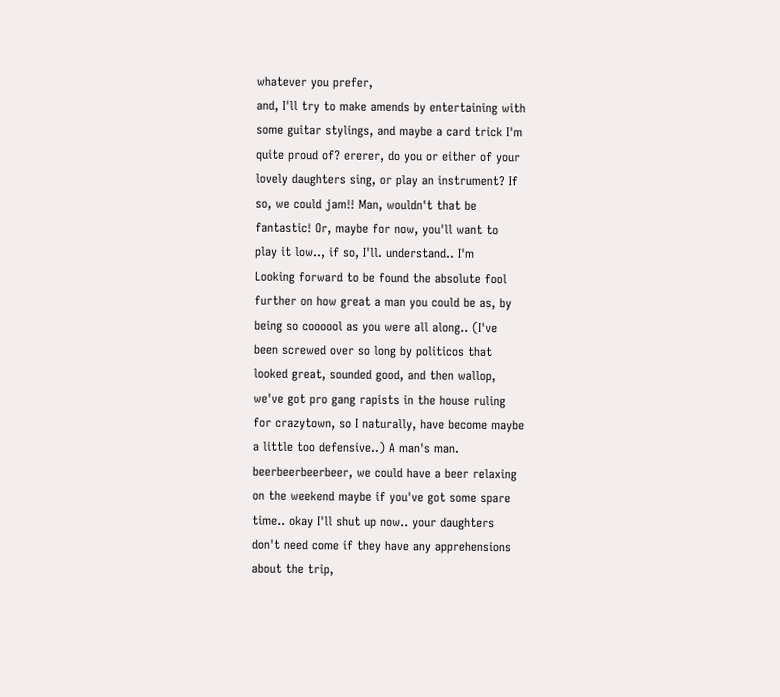whatever you prefer,
and, I'll try to make amends by entertaining with
some guitar stylings, and maybe a card trick I'm
quite proud of? ererer, do you or either of your
lovely daughters sing, or play an instrument? If
so, we could jam!! Man, wouldn't that be
fantastic! Or, maybe for now, you'll want to
play it low.., if so, I'll. understand.. I'm
Looking forward to be found the absolute fool
further on how great a man you could be as, by
being so coooool as you were all along.. (I've
been screwed over so long by politicos that
looked great, sounded good, and then wallop,
we've got pro gang rapists in the house ruling
for crazytown, so I naturally, have become maybe
a little too defensive..) A man's man.
beerbeerbeerbeer, we could have a beer relaxing
on the weekend maybe if you've got some spare
time.. okay I'll shut up now.. your daughters
don't need come if they have any apprehensions
about the trip,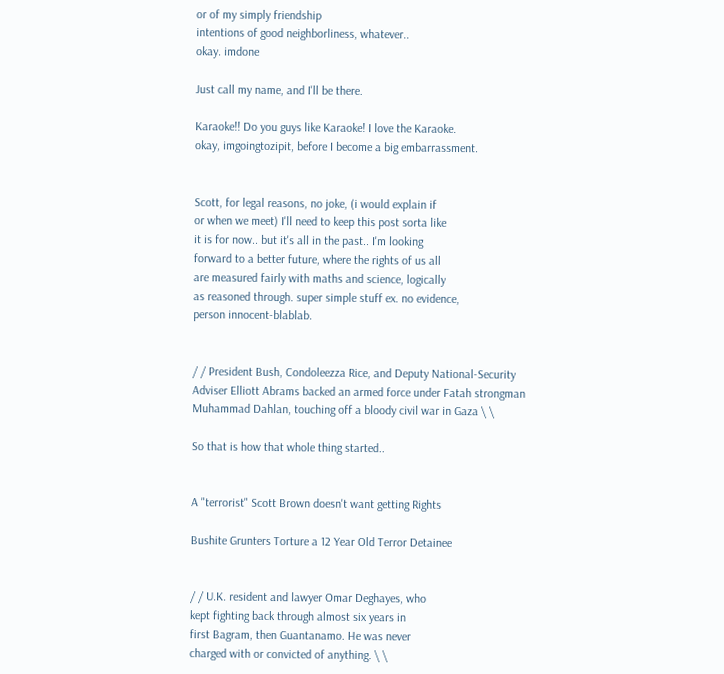or of my simply friendship
intentions of good neighborliness, whatever..
okay. imdone

Just call my name, and I'll be there.

Karaoke!! Do you guys like Karaoke! I love the Karaoke.
okay, imgoingtozipit, before I become a big embarrassment.


Scott, for legal reasons, no joke, (i would explain if
or when we meet) I'll need to keep this post sorta like
it is for now.. but it's all in the past.. I'm looking
forward to a better future, where the rights of us all
are measured fairly with maths and science, logically
as reasoned through. super simple stuff ex. no evidence,
person innocent-blablab.


/ / President Bush, Condoleezza Rice, and Deputy National-Security
Adviser Elliott Abrams backed an armed force under Fatah strongman
Muhammad Dahlan, touching off a bloody civil war in Gaza \ \

So that is how that whole thing started..


A "terrorist" Scott Brown doesn't want getting Rights

Bushite Grunters Torture a 12 Year Old Terror Detainee


/ / U.K. resident and lawyer Omar Deghayes, who
kept fighting back through almost six years in
first Bagram, then Guantanamo. He was never
charged with or convicted of anything. \ \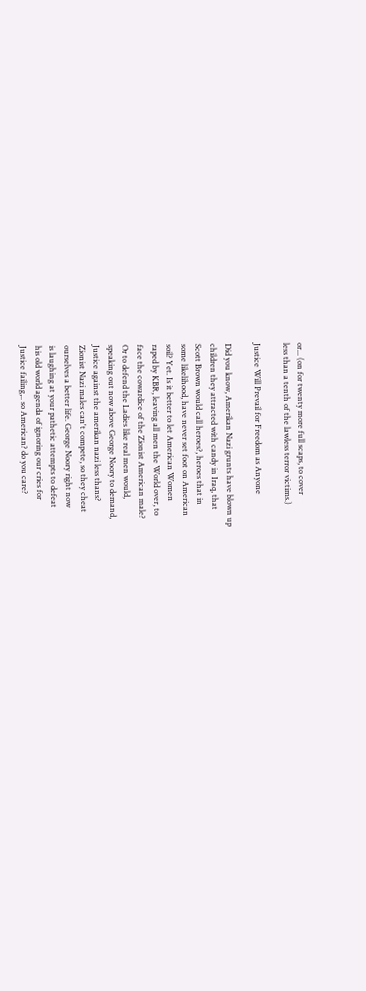or... (on for twenty more full scaps, to cover
less than a tenth of the lawless terror victims.)

Justice Will Prevail for Freedom as Anyone

Did you know, Amerikan Nazi grunts have blown up
children they attracted with candy in Iraq, that
Scott Brown would call heroes?, heroes that in
some likelihood, have never set foot on American
soil? Yet. Is it better to let American Women
raped by KBR, leaving all men the World over, to
face the cowardice of the Zionist American male?
Or to defend the Ladies like real men would,
speaking out now above George Noory to demand,
Justice against the amerikan nazi less thans?
Zionist Nazi males can't compete, so they cheat
ourselves a better life. George Noory right now
is laughing at your pathetic attempts to defeat
his old world agenda of ignoring our cries for
Justice failing,.. so American? do you care?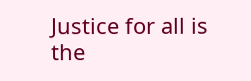Justice for all is the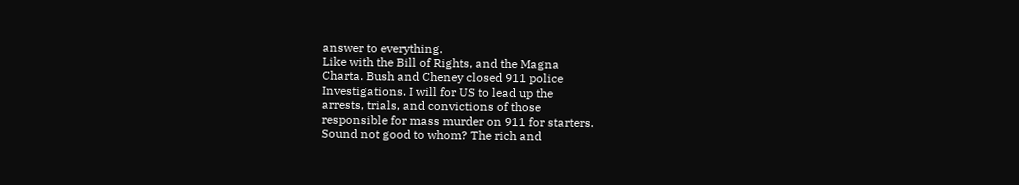answer to everything.
Like with the Bill of Rights, and the Magna
Charta. Bush and Cheney closed 911 police
Investigations. I will for US to lead up the
arrests, trials, and convictions of those
responsible for mass murder on 911 for starters.
Sound not good to whom? The rich and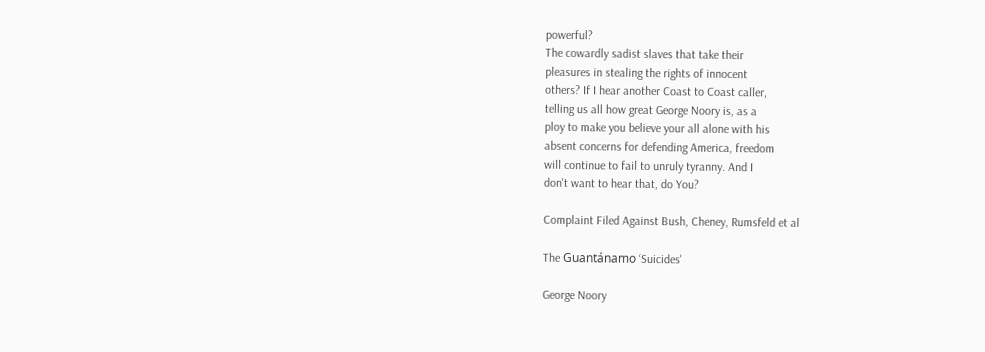powerful?
The cowardly sadist slaves that take their
pleasures in stealing the rights of innocent
others? If I hear another Coast to Coast caller,
telling us all how great George Noory is, as a
ploy to make you believe your all alone with his
absent concerns for defending America, freedom
will continue to fail to unruly tyranny. And I
don't want to hear that, do You?

Complaint Filed Against Bush, Cheney, Rumsfeld et al

The Guantánamo ‘Suicides'

George Noory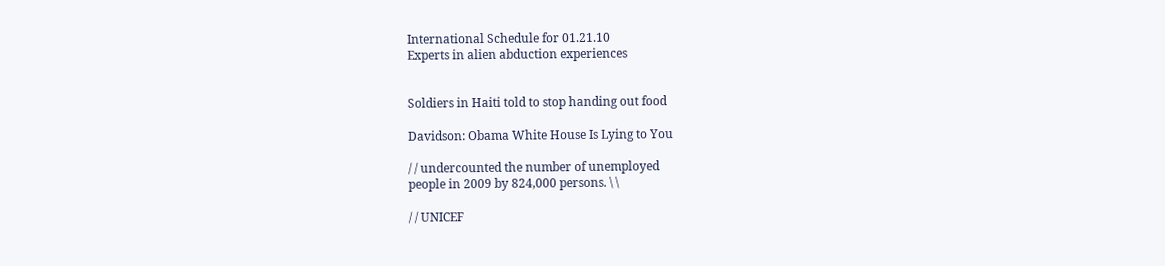International Schedule for 01.21.10
Experts in alien abduction experiences


Soldiers in Haiti told to stop handing out food

Davidson: Obama White House Is Lying to You

/ / undercounted the number of unemployed
people in 2009 by 824,000 persons. \ \

/ / UNICEF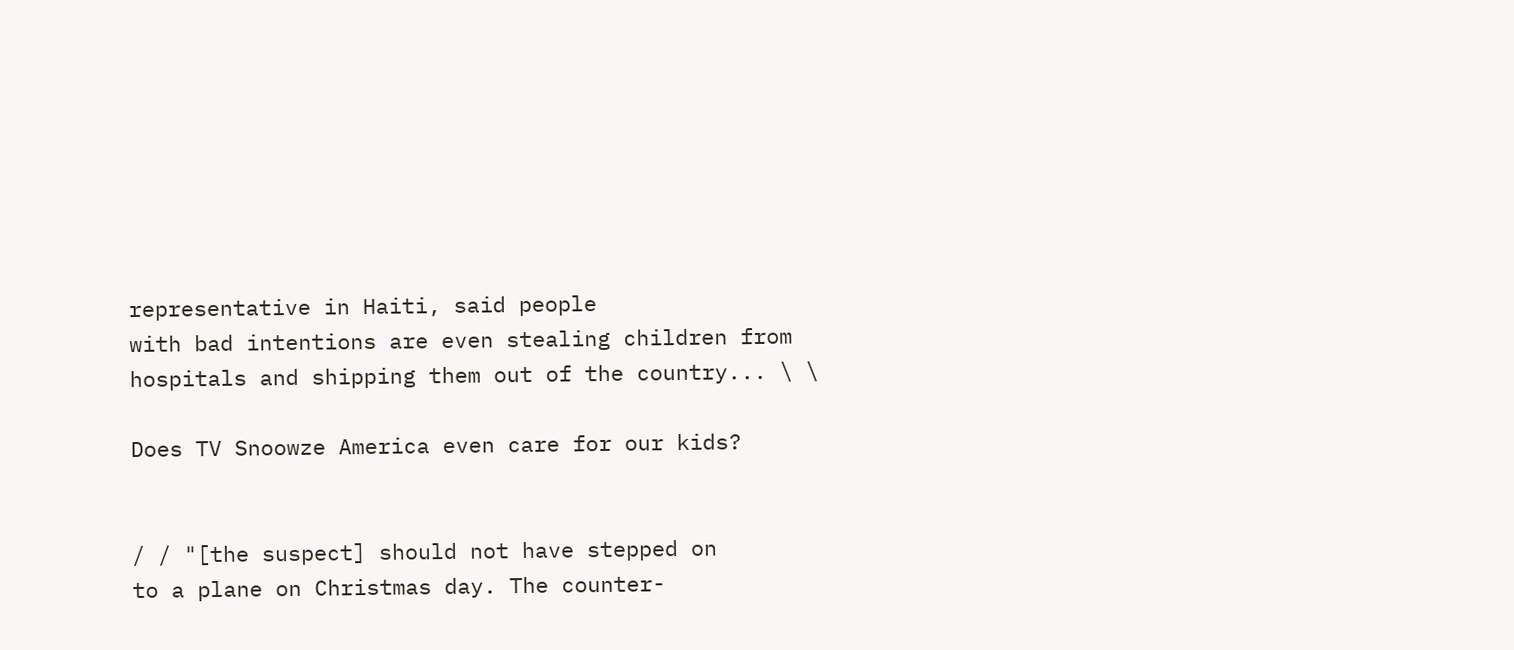representative in Haiti, said people
with bad intentions are even stealing children from
hospitals and shipping them out of the country... \ \

Does TV Snoowze America even care for our kids?


/ / "[the suspect] should not have stepped on
to a plane on Christmas day. The counter-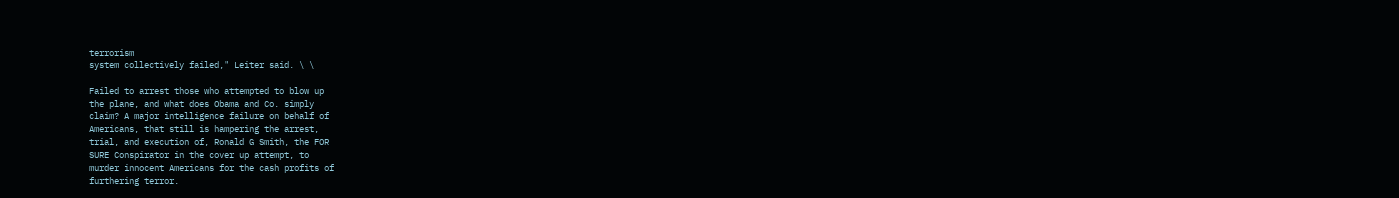terrorism
system collectively failed," Leiter said. \ \

Failed to arrest those who attempted to blow up
the plane, and what does Obama and Co. simply
claim? A major intelligence failure on behalf of
Americans, that still is hampering the arrest,
trial, and execution of, Ronald G Smith, the FOR
SURE Conspirator in the cover up attempt, to
murder innocent Americans for the cash profits of
furthering terror.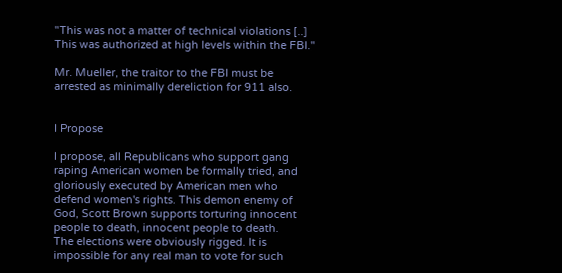"This was not a matter of technical violations [..]
This was authorized at high levels within the FBI."

Mr. Mueller, the traitor to the FBI must be
arrested as minimally dereliction for 911 also.


I Propose

I propose, all Republicans who support gang
raping American women be formally tried, and
gloriously executed by American men who
defend women's rights. This demon enemy of
God, Scott Brown supports torturing innocent
people to death, innocent people to death.
The elections were obviously rigged. It is
impossible for any real man to vote for such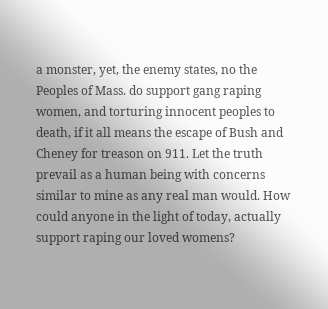a monster, yet, the enemy states, no the
Peoples of Mass. do support gang raping
women, and torturing innocent peoples to
death, if it all means the escape of Bush and
Cheney for treason on 911. Let the truth
prevail as a human being with concerns
similar to mine as any real man would. How
could anyone in the light of today, actually
support raping our loved womens?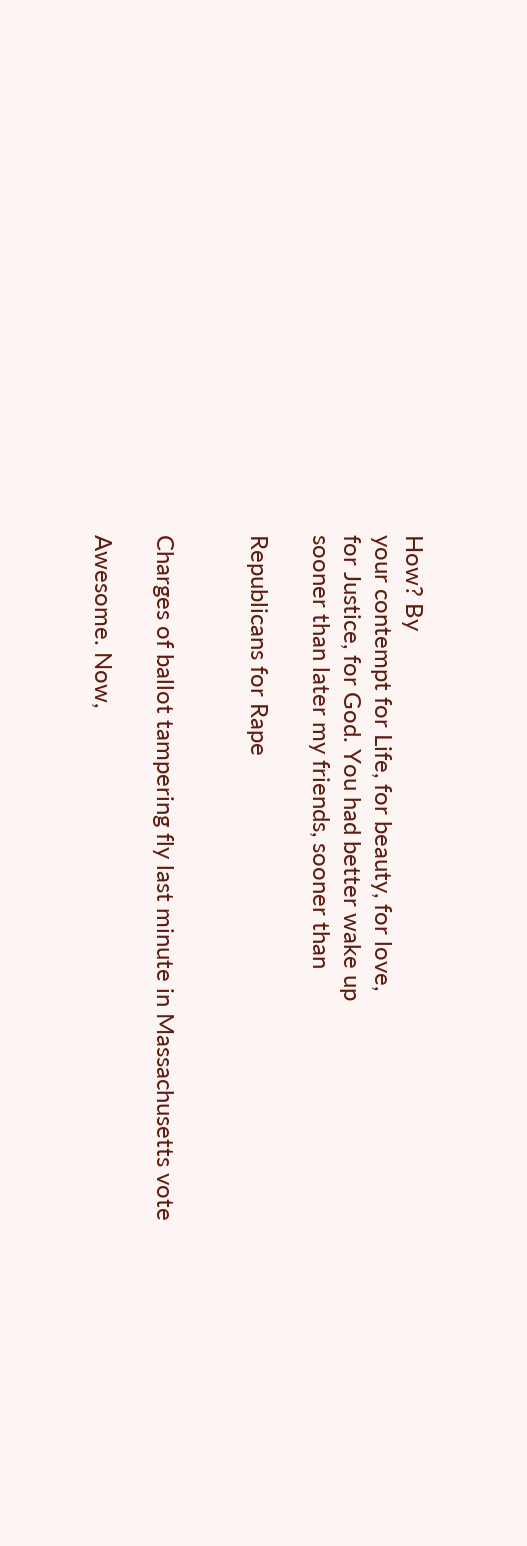How? By
your contempt for Life, for beauty, for love,
for Justice, for God. You had better wake up
sooner than later my friends, sooner than

Republicans for Rape


Charges of ballot tampering fly last minute in Massachusetts vote

Awesome. Now,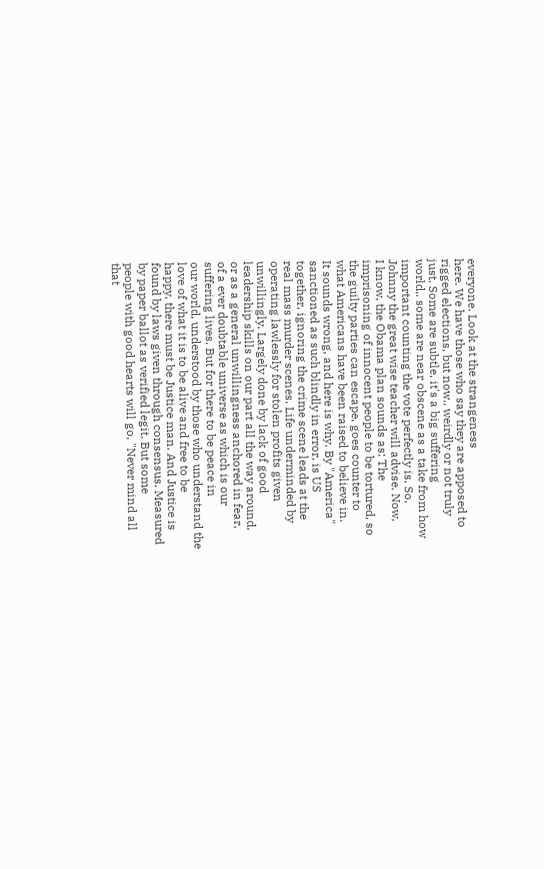everyone. Look at the strangeness
here. We have those who say they are apposed to
rigged elections, but now.. weirdly or not truly
just. Some are subtle, it's a big suffering
world,. some are near obscene as a take from how
important counting the vote perfectly is. So,
Johnny the great wise teacher will advise. Now,
I know, the Obama plan sounds as: The
imprisoning of innocent people to be tortured, so
the guilty parties can escape, goes counter to
what Americans have been raised to believe in.
It sounds wrong, and here is why. By "America"
sanctioned as such blindly in error, is US
together, ignoring the crime scene leads at the
real mass murder scenes. Life underminded by
operating lawlessly for stolen profits given
unwillingly. Largely done by lack of good
leadership skills on our part all the way around,
or as a general unwillingness anchored in fear,
of a ever doubtable universe as which is our
suffering lives. But for there to be peace in
our world, understood by those who understand the
love of what it is to be alive and free to be
happy, there must be Justice man. And Justice is
found by laws given through consensus. Measured
by paper ballot as verified legit. But some
people with good hearts will go, "Never mind all
that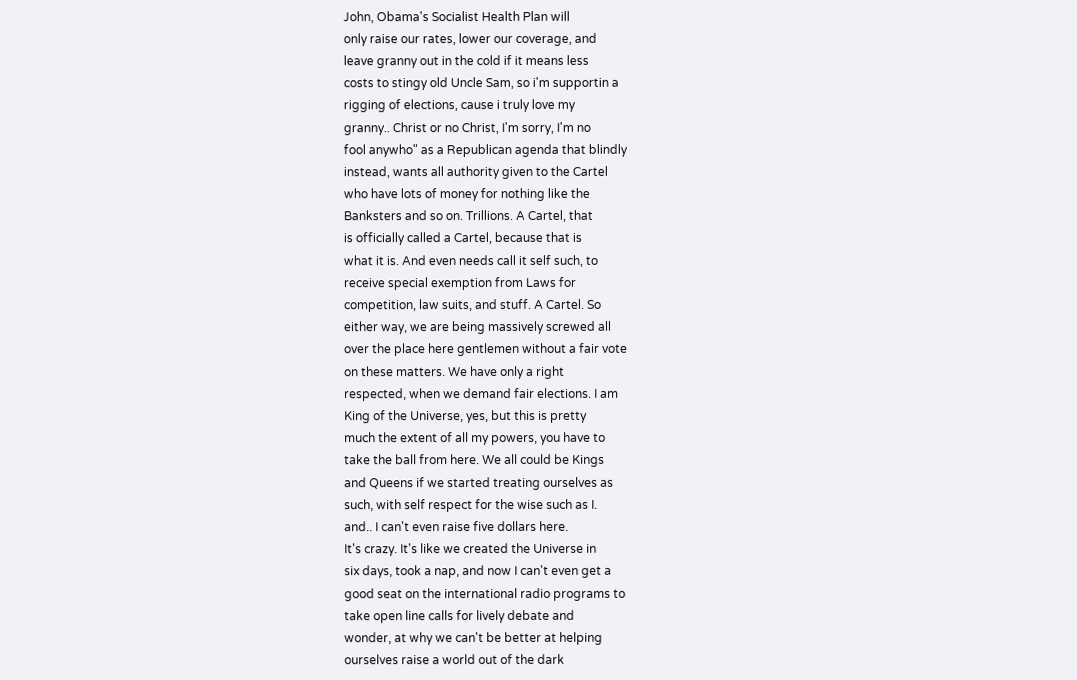John, Obama's Socialist Health Plan will
only raise our rates, lower our coverage, and
leave granny out in the cold if it means less
costs to stingy old Uncle Sam, so i'm supportin a
rigging of elections, cause i truly love my
granny.. Christ or no Christ, I'm sorry, I'm no
fool anywho" as a Republican agenda that blindly
instead, wants all authority given to the Cartel
who have lots of money for nothing like the
Banksters and so on. Trillions. A Cartel, that
is officially called a Cartel, because that is
what it is. And even needs call it self such, to
receive special exemption from Laws for
competition, law suits, and stuff. A Cartel. So
either way, we are being massively screwed all
over the place here gentlemen without a fair vote
on these matters. We have only a right
respected, when we demand fair elections. I am
King of the Universe, yes, but this is pretty
much the extent of all my powers, you have to
take the ball from here. We all could be Kings
and Queens if we started treating ourselves as
such, with self respect for the wise such as I.
and.. I can't even raise five dollars here.
It's crazy. It's like we created the Universe in
six days, took a nap, and now I can't even get a
good seat on the international radio programs to
take open line calls for lively debate and
wonder, at why we can't be better at helping
ourselves raise a world out of the dark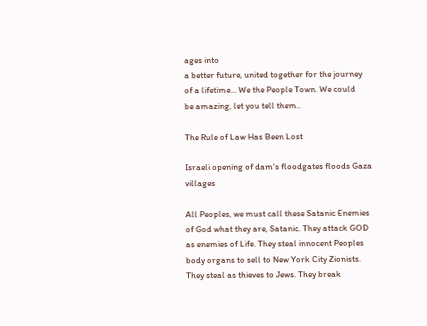ages into
a better future, united together for the journey
of a lifetime... We the People Town. We could
be amazing, let you tell them..

The Rule of Law Has Been Lost

Israeli opening of dam's floodgates floods Gaza villages

All Peoples, we must call these Satanic Enemies
of God what they are, Satanic. They attack GOD
as enemies of Life. They steal innocent Peoples
body organs to sell to New York City Zionists.
They steal as thieves to Jews. They break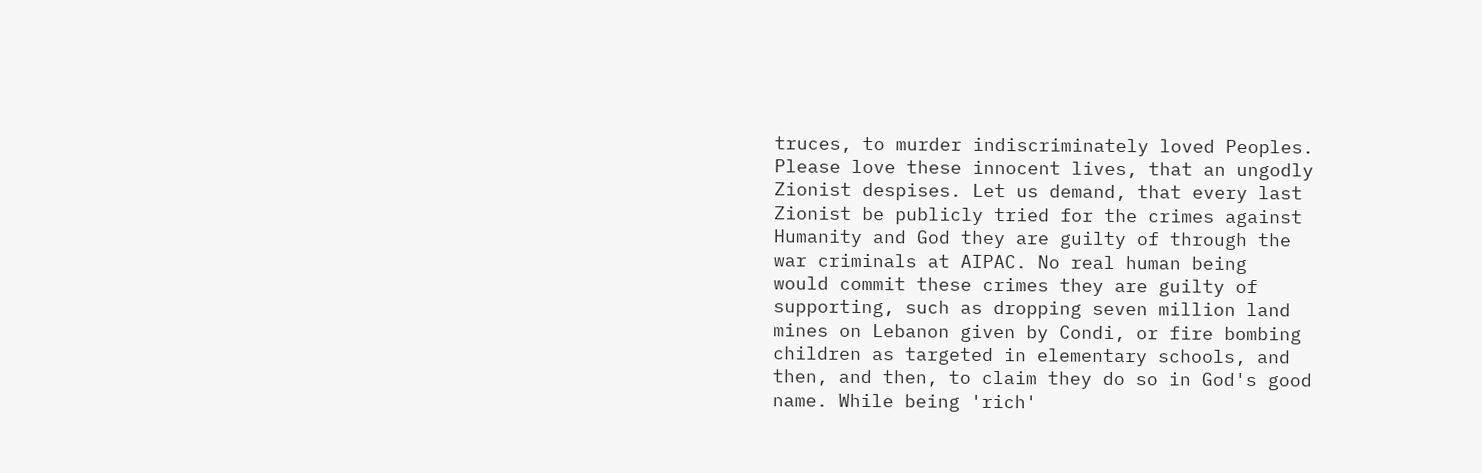truces, to murder indiscriminately loved Peoples.
Please love these innocent lives, that an ungodly
Zionist despises. Let us demand, that every last
Zionist be publicly tried for the crimes against
Humanity and God they are guilty of through the
war criminals at AIPAC. No real human being
would commit these crimes they are guilty of
supporting, such as dropping seven million land
mines on Lebanon given by Condi, or fire bombing
children as targeted in elementary schools, and
then, and then, to claim they do so in God's good
name. While being 'rich'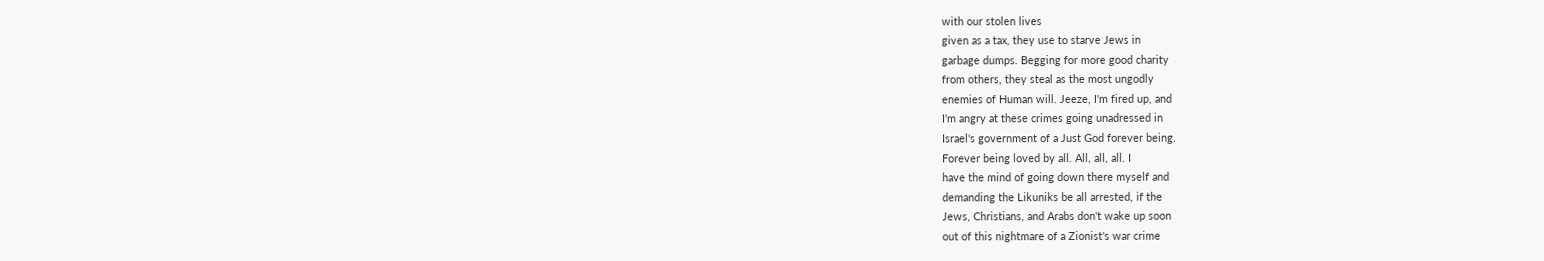with our stolen lives
given as a tax, they use to starve Jews in
garbage dumps. Begging for more good charity
from others, they steal as the most ungodly
enemies of Human will. Jeeze, I'm fired up, and
I'm angry at these crimes going unadressed in
Israel's government of a Just God forever being.
Forever being loved by all. All, all, all. I
have the mind of going down there myself and
demanding the Likuniks be all arrested, if the
Jews, Christians, and Arabs don't wake up soon
out of this nightmare of a Zionist's war crime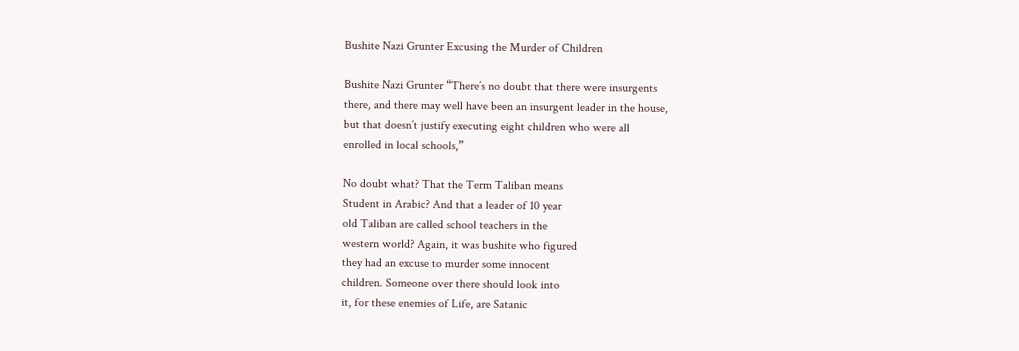Bushite Nazi Grunter Excusing the Murder of Children

Bushite Nazi Grunter “There’s no doubt that there were insurgents
there, and there may well have been an insurgent leader in the house,
but that doesn’t justify executing eight children who were all
enrolled in local schools,”

No doubt what? That the Term Taliban means
Student in Arabic? And that a leader of 10 year
old Taliban are called school teachers in the
western world? Again, it was bushite who figured
they had an excuse to murder some innocent
children. Someone over there should look into
it, for these enemies of Life, are Satanic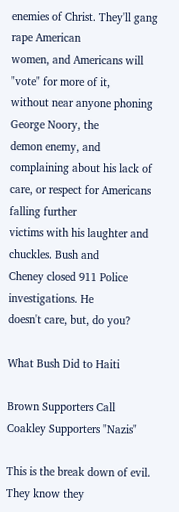enemies of Christ. They'll gang rape American
women, and Americans will "vote" for more of it,
without near anyone phoning George Noory, the
demon enemy, and complaining about his lack of
care, or respect for Americans falling further
victims with his laughter and chuckles. Bush and
Cheney closed 911 Police investigations. He
doesn't care, but, do you?

What Bush Did to Haiti

Brown Supporters Call Coakley Supporters "Nazis"

This is the break down of evil. They know they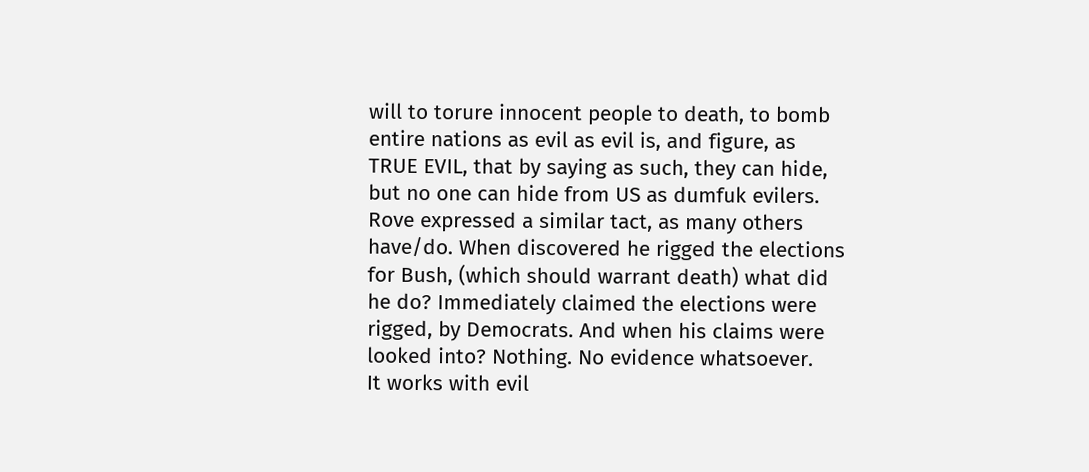will to torure innocent people to death, to bomb
entire nations as evil as evil is, and figure, as
TRUE EVIL, that by saying as such, they can hide,
but no one can hide from US as dumfuk evilers.
Rove expressed a similar tact, as many others
have/do. When discovered he rigged the elections
for Bush, (which should warrant death) what did
he do? Immediately claimed the elections were
rigged, by Democrats. And when his claims were
looked into? Nothing. No evidence whatsoever.
It works with evil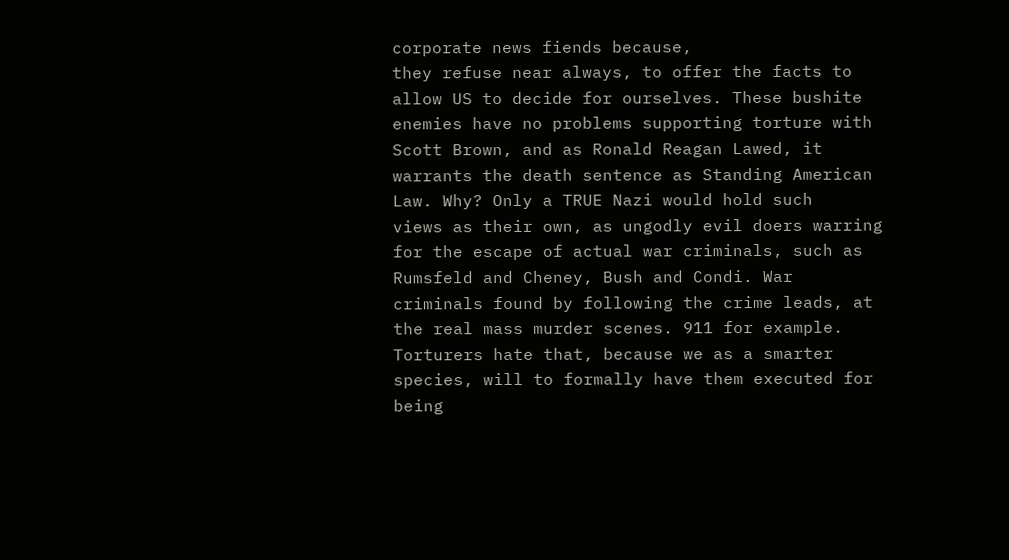corporate news fiends because,
they refuse near always, to offer the facts to
allow US to decide for ourselves. These bushite
enemies have no problems supporting torture with
Scott Brown, and as Ronald Reagan Lawed, it
warrants the death sentence as Standing American
Law. Why? Only a TRUE Nazi would hold such
views as their own, as ungodly evil doers warring
for the escape of actual war criminals, such as
Rumsfeld and Cheney, Bush and Condi. War
criminals found by following the crime leads, at
the real mass murder scenes. 911 for example.
Torturers hate that, because we as a smarter
species, will to formally have them executed for
being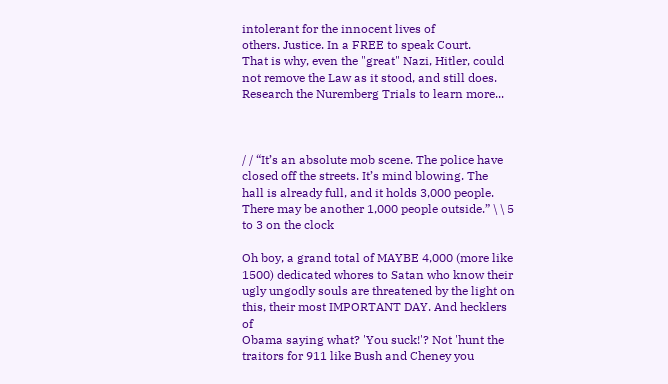intolerant for the innocent lives of
others. Justice. In a FREE to speak Court.
That is why, even the "great" Nazi, Hitler, could
not remove the Law as it stood, and still does.
Research the Nuremberg Trials to learn more...



/ / “It’s an absolute mob scene. The police have
closed off the streets. It’s mind blowing. The
hall is already full, and it holds 3,000 people.
There may be another 1,000 people outside.” \ \ 5
to 3 on the clock

Oh boy, a grand total of MAYBE 4,000 (more like
1500) dedicated whores to Satan who know their
ugly ungodly souls are threatened by the light on
this, their most IMPORTANT DAY. And hecklers of
Obama saying what? 'You suck!'? Not 'hunt the
traitors for 911 like Bush and Cheney you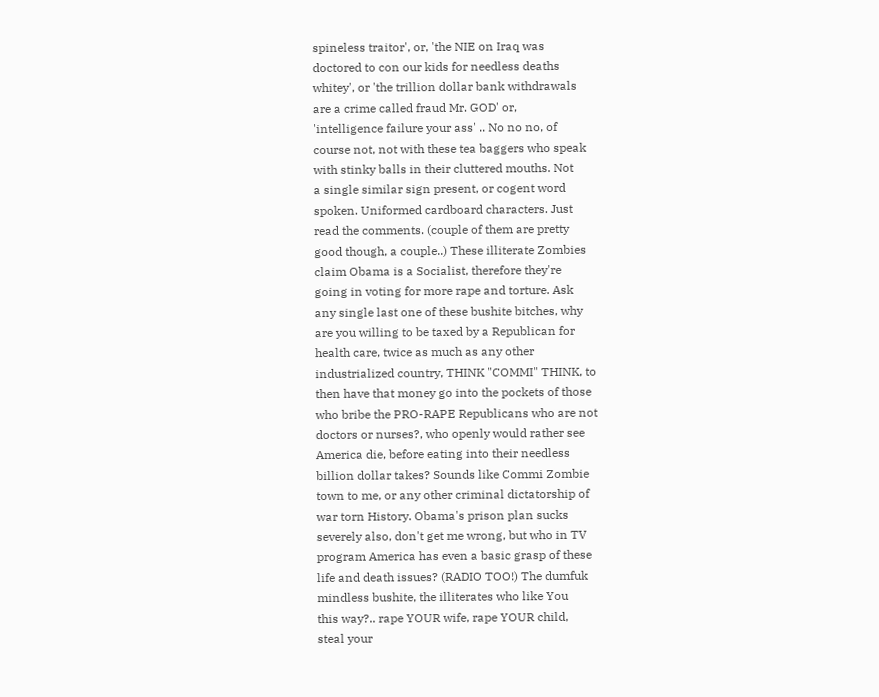spineless traitor', or, 'the NIE on Iraq was
doctored to con our kids for needless deaths
whitey', or 'the trillion dollar bank withdrawals
are a crime called fraud Mr. GOD' or,
'intelligence failure your ass' .. No no no, of
course not, not with these tea baggers who speak
with stinky balls in their cluttered mouths. Not
a single similar sign present, or cogent word
spoken. Uniformed cardboard characters. Just
read the comments. (couple of them are pretty
good though, a couple..) These illiterate Zombies
claim Obama is a Socialist, therefore they're
going in voting for more rape and torture. Ask
any single last one of these bushite bitches, why
are you willing to be taxed by a Republican for
health care, twice as much as any other
industrialized country, THINK "COMMI" THINK, to
then have that money go into the pockets of those
who bribe the PRO-RAPE Republicans who are not
doctors or nurses?, who openly would rather see
America die, before eating into their needless
billion dollar takes? Sounds like Commi Zombie
town to me, or any other criminal dictatorship of
war torn History. Obama's prison plan sucks
severely also, don't get me wrong, but who in TV
program America has even a basic grasp of these
life and death issues? (RADIO TOO!) The dumfuk
mindless bushite, the illiterates who like You
this way?.. rape YOUR wife, rape YOUR child,
steal your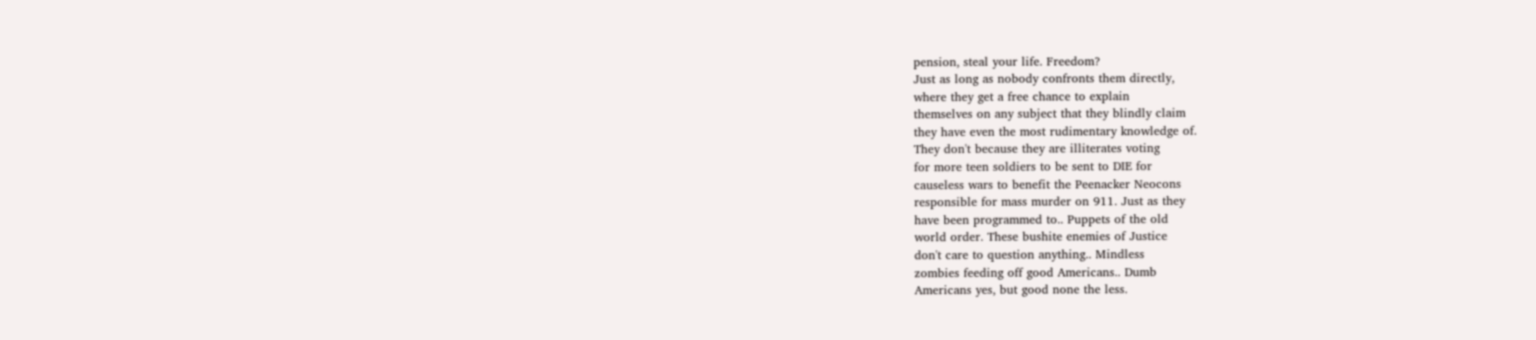pension, steal your life. Freedom?
Just as long as nobody confronts them directly,
where they get a free chance to explain
themselves on any subject that they blindly claim
they have even the most rudimentary knowledge of.
They don't because they are illiterates voting
for more teen soldiers to be sent to DIE for
causeless wars to benefit the Peenacker Neocons
responsible for mass murder on 911. Just as they
have been programmed to.. Puppets of the old
world order. These bushite enemies of Justice
don't care to question anything.. Mindless
zombies feeding off good Americans.. Dumb
Americans yes, but good none the less.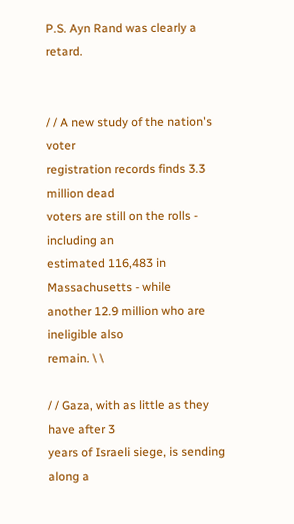P.S. Ayn Rand was clearly a retard.


/ / A new study of the nation's voter
registration records finds 3.3 million dead
voters are still on the rolls - including an
estimated 116,483 in Massachusetts - while
another 12.9 million who are ineligible also
remain. \ \

/ / Gaza, with as little as they have after 3
years of Israeli siege, is sending along a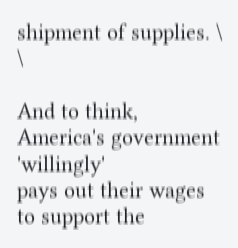shipment of supplies. \ \

And to think, America's government 'willingly'
pays out their wages to support the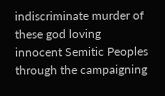indiscriminate murder of these god loving
innocent Semitic Peoples through the campaigning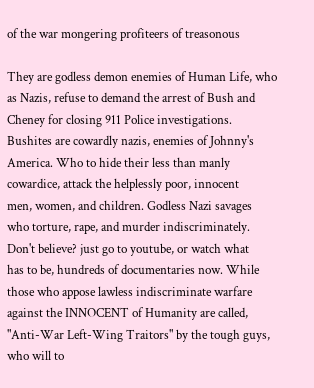of the war mongering profiteers of treasonous

They are godless demon enemies of Human Life, who
as Nazis, refuse to demand the arrest of Bush and
Cheney for closing 911 Police investigations.
Bushites are cowardly nazis, enemies of Johnny's
America. Who to hide their less than manly
cowardice, attack the helplessly poor, innocent
men, women, and children. Godless Nazi savages
who torture, rape, and murder indiscriminately.
Don't believe? just go to youtube, or watch what
has to be, hundreds of documentaries now. While
those who appose lawless indiscriminate warfare
against the INNOCENT of Humanity are called,
"Anti-War Left-Wing Traitors" by the tough guys,
who will to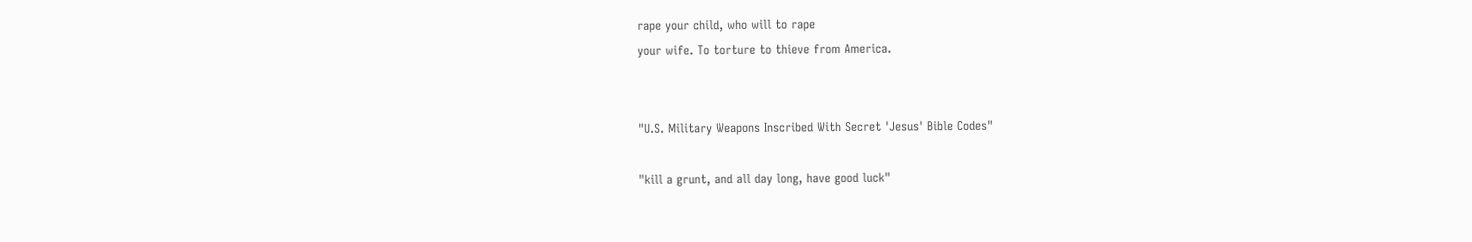rape your child, who will to rape
your wife. To torture to thieve from America.


"U.S. Military Weapons Inscribed With Secret 'Jesus' Bible Codes"

"kill a grunt, and all day long, have good luck"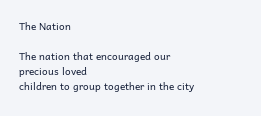The Nation

The nation that encouraged our precious loved
children to group together in the city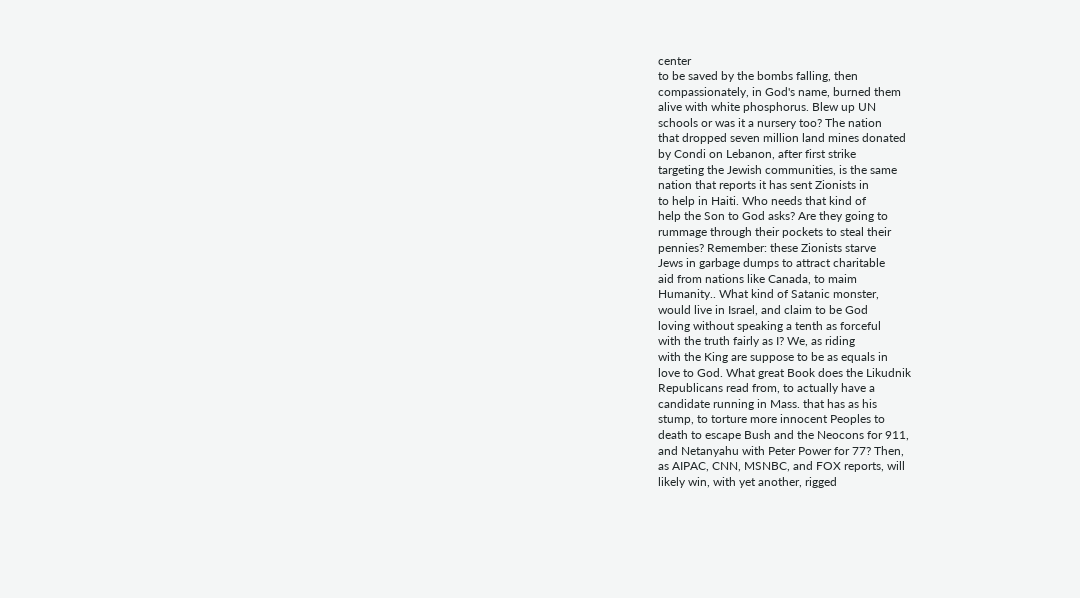center
to be saved by the bombs falling, then
compassionately, in God's name, burned them
alive with white phosphorus. Blew up UN
schools or was it a nursery too? The nation
that dropped seven million land mines donated
by Condi on Lebanon, after first strike
targeting the Jewish communities, is the same
nation that reports it has sent Zionists in
to help in Haiti. Who needs that kind of
help the Son to God asks? Are they going to
rummage through their pockets to steal their
pennies? Remember: these Zionists starve
Jews in garbage dumps to attract charitable
aid from nations like Canada, to maim
Humanity.. What kind of Satanic monster,
would live in Israel, and claim to be God
loving without speaking a tenth as forceful
with the truth fairly as I? We, as riding
with the King are suppose to be as equals in
love to God. What great Book does the Likudnik
Republicans read from, to actually have a
candidate running in Mass. that has as his
stump, to torture more innocent Peoples to
death to escape Bush and the Neocons for 911,
and Netanyahu with Peter Power for 77? Then,
as AIPAC, CNN, MSNBC, and FOX reports, will
likely win, with yet another, rigged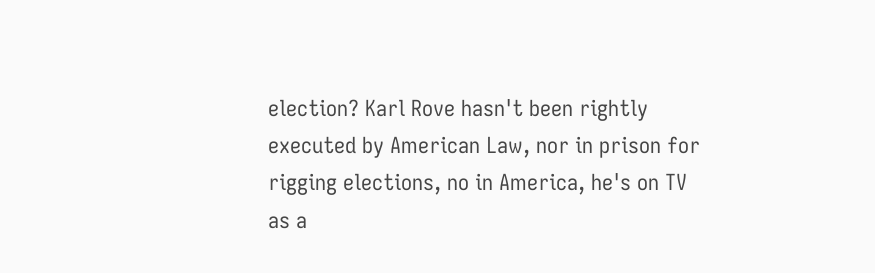election? Karl Rove hasn't been rightly
executed by American Law, nor in prison for
rigging elections, no in America, he's on TV
as a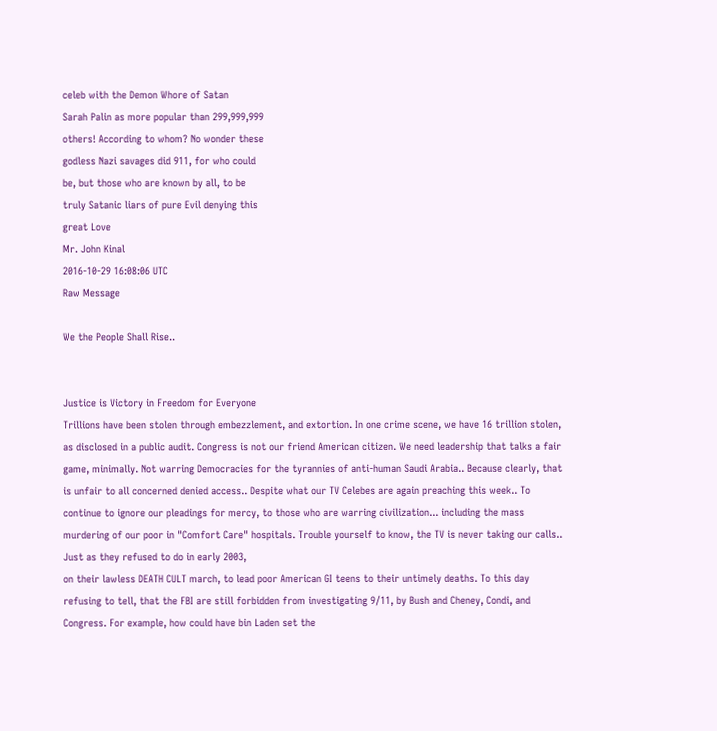celeb with the Demon Whore of Satan
Sarah Palin as more popular than 299,999,999
others! According to whom? No wonder these
godless Nazi savages did 911, for who could
be, but those who are known by all, to be
truly Satanic liars of pure Evil denying this
great Love
Mr. John Kinal
2016-10-29 16:08:06 UTC
Raw Message

We the People Shall Rise..


Justice is Victory in Freedom for Everyone
Trillions have been stolen through embezzlement, and extortion. In one crime scene, we have 16 trillion stolen, as disclosed in a public audit. Congress is not our friend American citizen. We need leadership that talks a fair game, minimally. Not warring Democracies for the tyrannies of anti-human Saudi Arabia.. Because clearly, that is unfair to all concerned denied access.. Despite what our TV Celebes are again preaching this week.. To continue to ignore our pleadings for mercy, to those who are warring civilization... including the mass murdering of our poor in "Comfort Care" hospitals. Trouble yourself to know, the TV is never taking our calls.. Just as they refused to do in early 2003,
on their lawless DEATH CULT march, to lead poor American GI teens to their untimely deaths. To this day refusing to tell, that the FBI are still forbidden from investigating 9/11, by Bush and Cheney, Condi, and Congress. For example, how could have bin Laden set the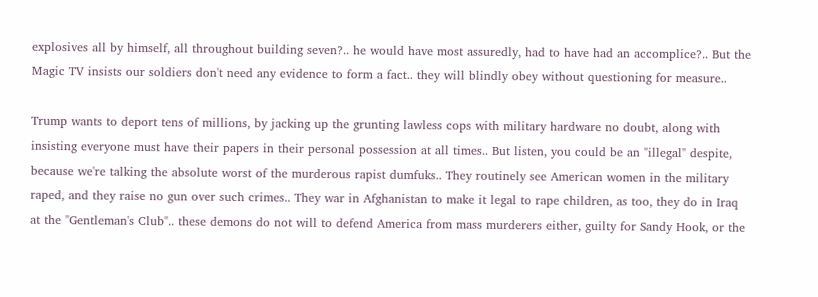explosives all by himself, all throughout building seven?.. he would have most assuredly, had to have had an accomplice?.. But the Magic TV insists our soldiers don't need any evidence to form a fact.. they will blindly obey without questioning for measure..

Trump wants to deport tens of millions, by jacking up the grunting lawless cops with military hardware no doubt, along with insisting everyone must have their papers in their personal possession at all times.. But listen, you could be an "illegal" despite, because we're talking the absolute worst of the murderous rapist dumfuks.. They routinely see American women in the military raped, and they raise no gun over such crimes.. They war in Afghanistan to make it legal to rape children, as too, they do in Iraq at the "Gentleman's Club".. these demons do not will to defend America from mass murderers either, guilty for Sandy Hook, or the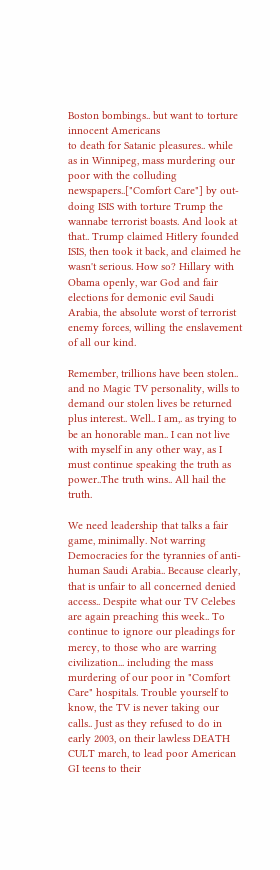Boston bombings.. but want to torture innocent Americans
to death for Satanic pleasures.. while as in Winnipeg, mass murdering our poor with the colluding newspapers..["Comfort Care"] by out-doing ISIS with torture Trump the wannabe terrorist boasts. And look at that.. Trump claimed Hitlery founded ISIS, then took it back, and claimed he wasn't serious. How so? Hillary with Obama openly, war God and fair elections for demonic evil Saudi Arabia, the absolute worst of terrorist enemy forces, willing the enslavement of all our kind.

Remember, trillions have been stolen.. and no Magic TV personality, wills to demand our stolen lives be returned plus interest.. Well.. I am,. as trying to be an honorable man.. I can not live with myself in any other way, as I must continue speaking the truth as power..The truth wins.. All hail the truth.

We need leadership that talks a fair game, minimally. Not warring Democracies for the tyrannies of anti-human Saudi Arabia.. Because clearly, that is unfair to all concerned denied access.. Despite what our TV Celebes are again preaching this week.. To continue to ignore our pleadings for mercy, to those who are warring civilization... including the mass murdering of our poor in "Comfort Care" hospitals. Trouble yourself to know, the TV is never taking our calls.. Just as they refused to do in early 2003, on their lawless DEATH CULT march, to lead poor American GI teens to their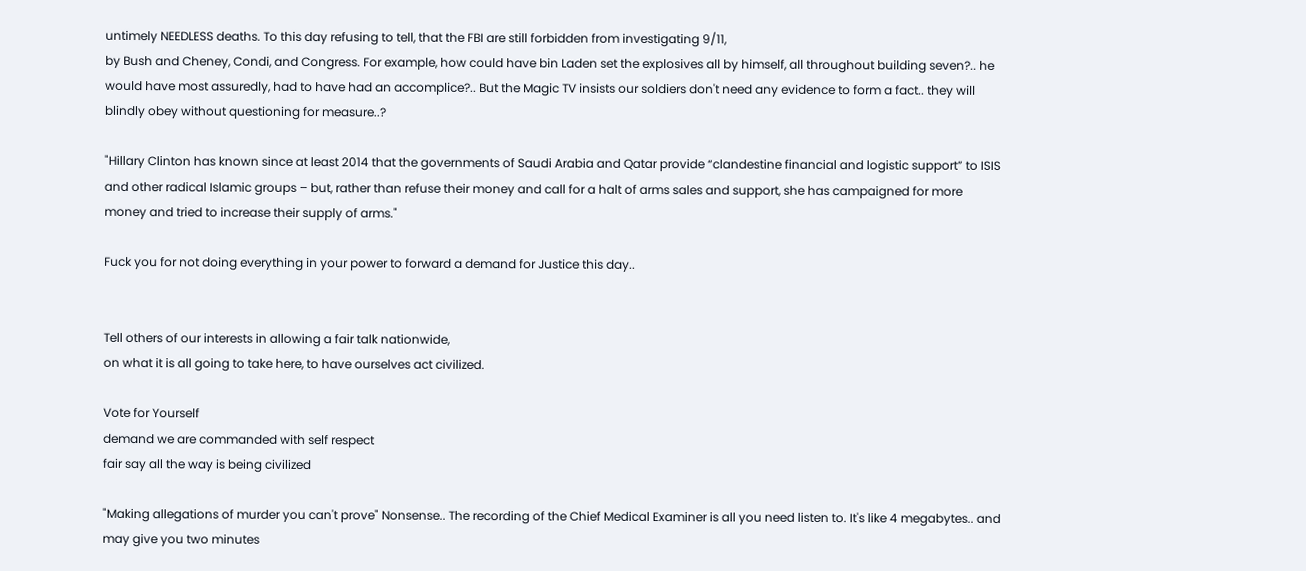untimely NEEDLESS deaths. To this day refusing to tell, that the FBI are still forbidden from investigating 9/11,
by Bush and Cheney, Condi, and Congress. For example, how could have bin Laden set the explosives all by himself, all throughout building seven?.. he would have most assuredly, had to have had an accomplice?.. But the Magic TV insists our soldiers don't need any evidence to form a fact.. they will blindly obey without questioning for measure..?

"Hillary Clinton has known since at least 2014 that the governments of Saudi Arabia and Qatar provide “clandestine financial and logistic support” to ISIS and other radical Islamic groups – but, rather than refuse their money and call for a halt of arms sales and support, she has campaigned for more money and tried to increase their supply of arms."

Fuck you for not doing everything in your power to forward a demand for Justice this day..


Tell others of our interests in allowing a fair talk nationwide,
on what it is all going to take here, to have ourselves act civilized.

Vote for Yourself
demand we are commanded with self respect
fair say all the way is being civilized

"Making allegations of murder you can't prove" Nonsense.. The recording of the Chief Medical Examiner is all you need listen to. It's like 4 megabytes.. and may give you two minutes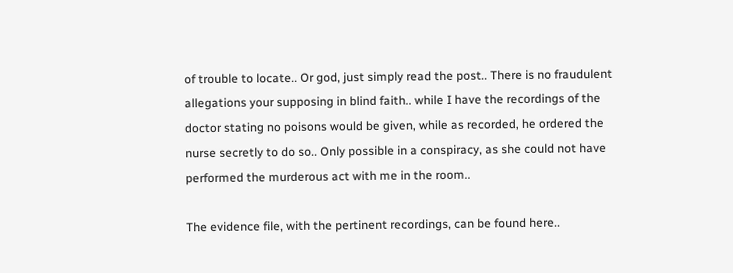of trouble to locate.. Or god, just simply read the post.. There is no fraudulent allegations your supposing in blind faith.. while I have the recordings of the doctor stating no poisons would be given, while as recorded, he ordered the nurse secretly to do so.. Only possible in a conspiracy, as she could not have performed the murderous act with me in the room..

The evidence file, with the pertinent recordings, can be found here..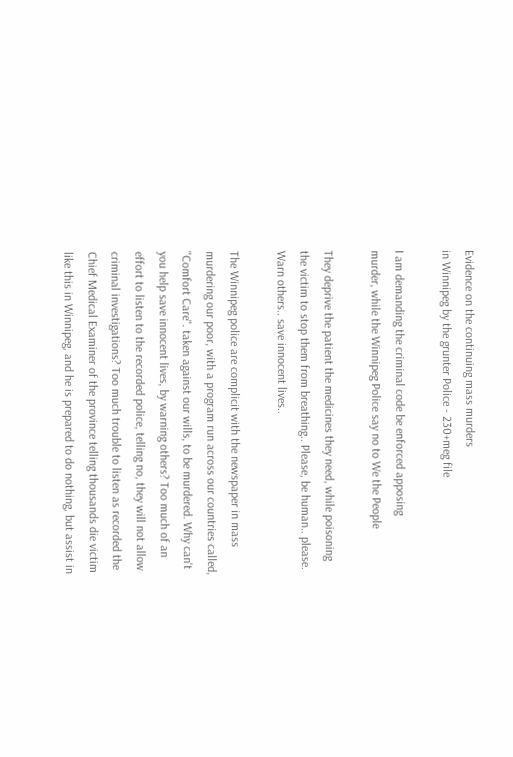Evidence on the continuing mass murders
in Winnipeg by the grunter Police - 230+meg file

I am demanding the criminal code be enforced apposing
murder, while the Winnipeg Police say no to We the People

They deprive the patient the medicines they need, while poisoning the victim to stop them from breathing.. Please, be human.. please. Warn others.. save innocent lives..

The Winnipeg police are complicit with the newspaper in mass murdering our poor, with a program run across our countries called, "Comfort Care". taken against our wills, to be murdered. Why can't you help save innocent lives, by warning others? Too much of an effort to listen to the recorded police, telling no, they will not allow criminal investigations? Too much trouble to listen as recorded the Chief Medical Examiner of the province telling thousands die victim like this in Winnipeg, and he is prepared to do nothing, but assist in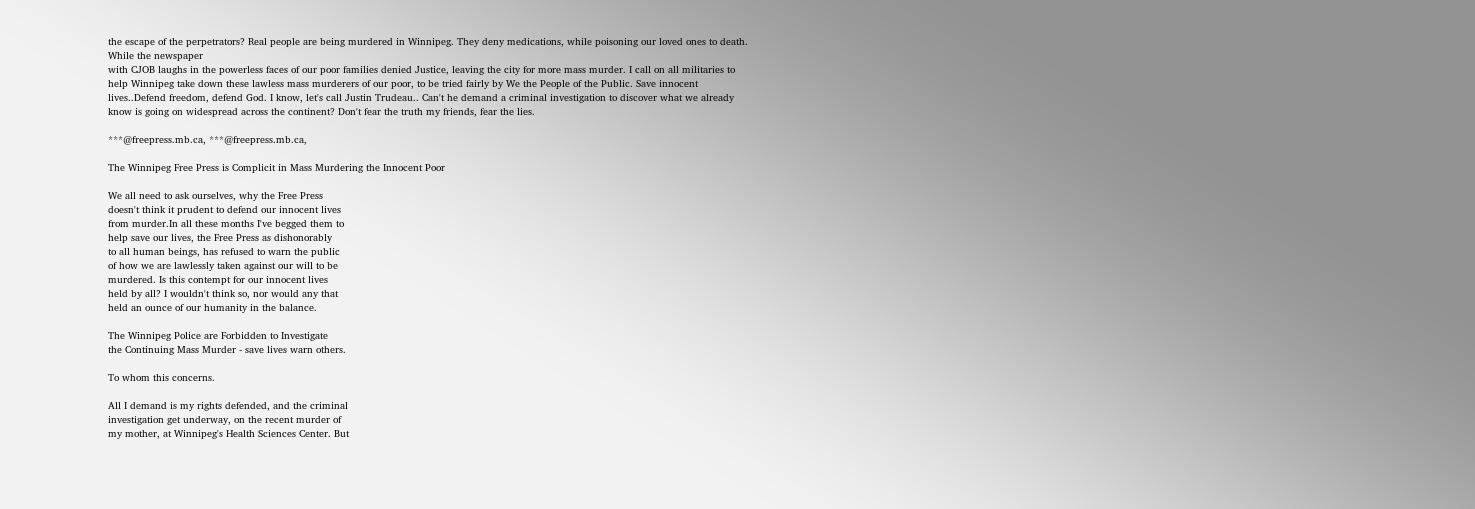the escape of the perpetrators? Real people are being murdered in Winnipeg. They deny medications, while poisoning our loved ones to death. While the newspaper
with CJOB laughs in the powerless faces of our poor families denied Justice, leaving the city for more mass murder. I call on all militaries to help Winnipeg take down these lawless mass murderers of our poor, to be tried fairly by We the People of the Public. Save innocent lives..Defend freedom, defend God. I know, let's call Justin Trudeau.. Can't he demand a criminal investigation to discover what we already know is going on widespread across the continent? Don't fear the truth my friends, fear the lies.

***@freepress.mb.ca, ***@freepress.mb.ca,

The Winnipeg Free Press is Complicit in Mass Murdering the Innocent Poor

We all need to ask ourselves, why the Free Press
doesn't think it prudent to defend our innocent lives
from murder.In all these months I've begged them to
help save our lives, the Free Press as dishonorably
to all human beings, has refused to warn the public
of how we are lawlessly taken against our will to be
murdered. Is this contempt for our innocent lives
held by all? I wouldn't think so, nor would any that
held an ounce of our humanity in the balance.

The Winnipeg Police are Forbidden to Investigate
the Continuing Mass Murder - save lives warn others.

To whom this concerns.

All I demand is my rights defended, and the criminal
investigation get underway, on the recent murder of
my mother, at Winnipeg's Health Sciences Center. But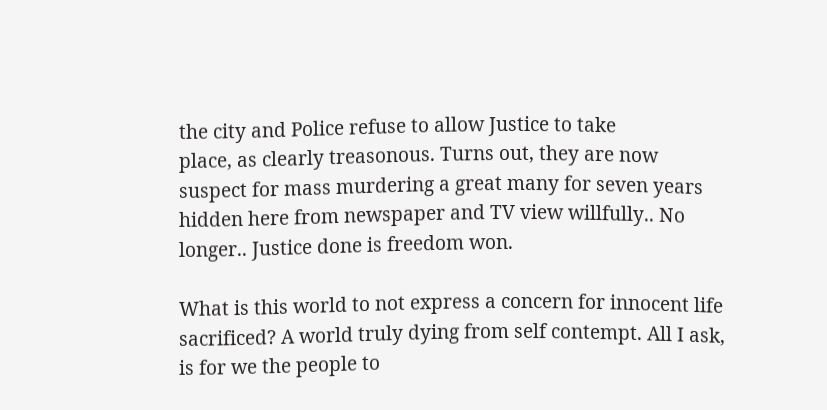the city and Police refuse to allow Justice to take
place, as clearly treasonous. Turns out, they are now
suspect for mass murdering a great many for seven years
hidden here from newspaper and TV view willfully.. No
longer.. Justice done is freedom won.

What is this world to not express a concern for innocent life
sacrificed? A world truly dying from self contempt. All I ask,
is for we the people to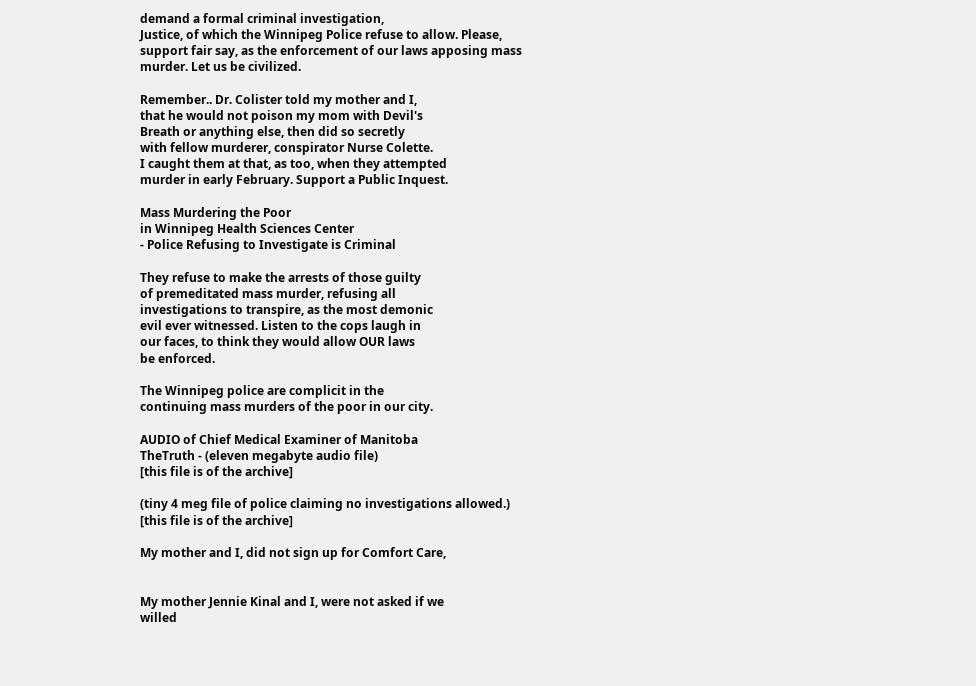demand a formal criminal investigation,
Justice, of which the Winnipeg Police refuse to allow. Please,
support fair say, as the enforcement of our laws apposing mass
murder. Let us be civilized.

Remember.. Dr. Colister told my mother and I,
that he would not poison my mom with Devil's
Breath or anything else, then did so secretly
with fellow murderer, conspirator Nurse Colette.
I caught them at that, as too, when they attempted
murder in early February. Support a Public Inquest.

Mass Murdering the Poor
in Winnipeg Health Sciences Center
- Police Refusing to Investigate is Criminal

They refuse to make the arrests of those guilty
of premeditated mass murder, refusing all
investigations to transpire, as the most demonic
evil ever witnessed. Listen to the cops laugh in
our faces, to think they would allow OUR laws
be enforced.

The Winnipeg police are complicit in the
continuing mass murders of the poor in our city.

AUDIO of Chief Medical Examiner of Manitoba
TheTruth - (eleven megabyte audio file)
[this file is of the archive]

(tiny 4 meg file of police claiming no investigations allowed.)
[this file is of the archive]

My mother and I, did not sign up for Comfort Care,


My mother Jennie Kinal and I, were not asked if we
willed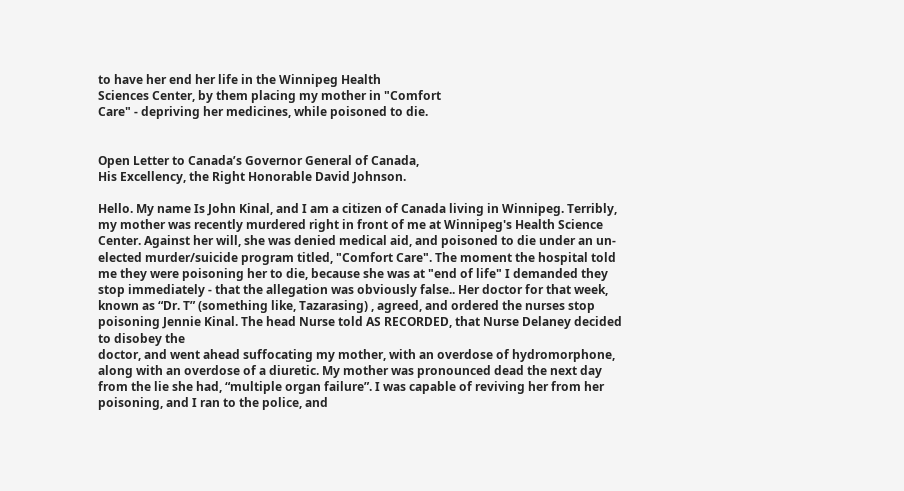to have her end her life in the Winnipeg Health
Sciences Center, by them placing my mother in "Comfort
Care" - depriving her medicines, while poisoned to die.


Open Letter to Canada’s Governor General of Canada,
His Excellency, the Right Honorable David Johnson.

Hello. My name Is John Kinal, and I am a citizen of Canada living in Winnipeg. Terribly, my mother was recently murdered right in front of me at Winnipeg's Health Science Center. Against her will, she was denied medical aid, and poisoned to die under an un-elected murder/suicide program titled, "Comfort Care". The moment the hospital told me they were poisoning her to die, because she was at "end of life" I demanded they stop immediately - that the allegation was obviously false.. Her doctor for that week, known as “Dr. T” (something like, Tazarasing) , agreed, and ordered the nurses stop poisoning Jennie Kinal. The head Nurse told AS RECORDED, that Nurse Delaney decided to disobey the
doctor, and went ahead suffocating my mother, with an overdose of hydromorphone, along with an overdose of a diuretic. My mother was pronounced dead the next day from the lie she had, “multiple organ failure”. I was capable of reviving her from her poisoning, and I ran to the police, and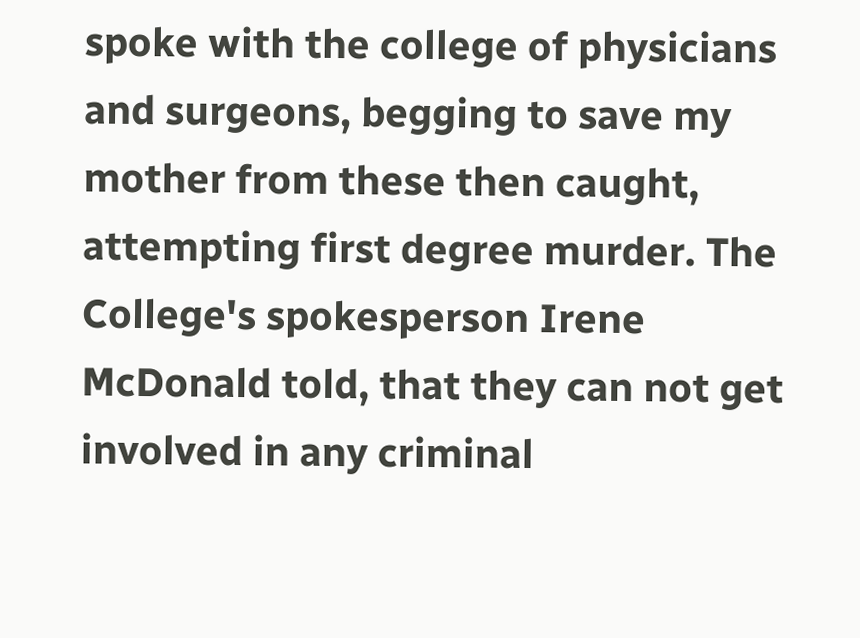spoke with the college of physicians and surgeons, begging to save my mother from these then caught, attempting first degree murder. The College's spokesperson Irene McDonald told, that they can not get involved in any criminal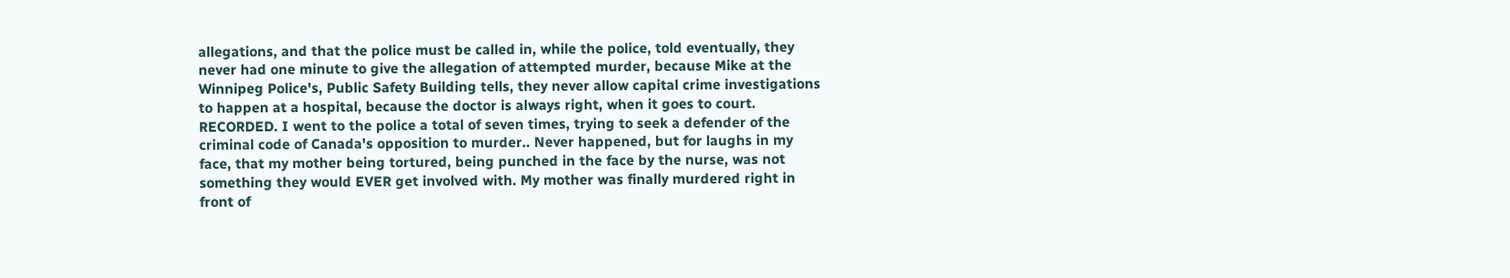allegations, and that the police must be called in, while the police, told eventually, they never had one minute to give the allegation of attempted murder, because Mike at the
Winnipeg Police's, Public Safety Building tells, they never allow capital crime investigations to happen at a hospital, because the doctor is always right, when it goes to court. RECORDED. I went to the police a total of seven times, trying to seek a defender of the criminal code of Canada's opposition to murder.. Never happened, but for laughs in my face, that my mother being tortured, being punched in the face by the nurse, was not something they would EVER get involved with. My mother was finally murdered right in front of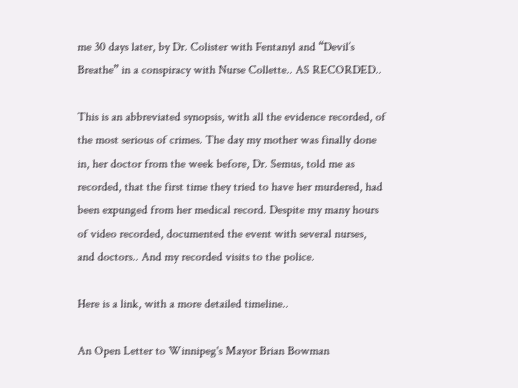me 30 days later, by Dr. Colister with Fentanyl and “Devil’s Breathe” in a conspiracy with Nurse Collette.. AS RECORDED..

This is an abbreviated synopsis, with all the evidence recorded, of the most serious of crimes. The day my mother was finally done in, her doctor from the week before, Dr. Semus, told me as recorded, that the first time they tried to have her murdered, had been expunged from her medical record. Despite my many hours of video recorded, documented the event with several nurses, and doctors.. And my recorded visits to the police.

Here is a link, with a more detailed timeline..

An Open Letter to Winnipeg's Mayor Brian Bowman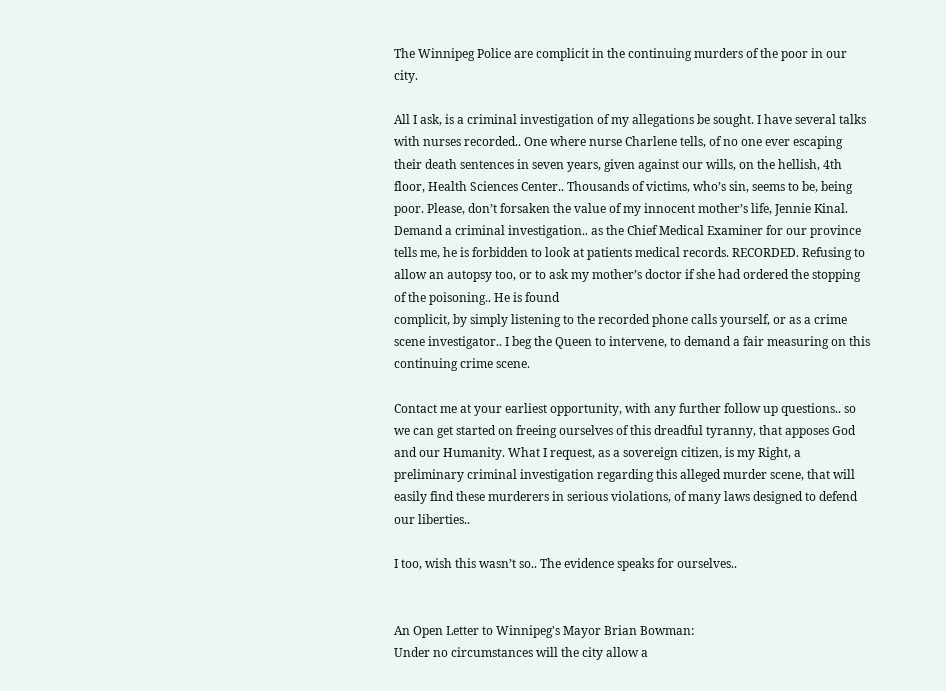The Winnipeg Police are complicit in the continuing murders of the poor in our city.

All I ask, is a criminal investigation of my allegations be sought. I have several talks with nurses recorded.. One where nurse Charlene tells, of no one ever escaping their death sentences in seven years, given against our wills, on the hellish, 4th floor, Health Sciences Center.. Thousands of victims, who’s sin, seems to be, being poor. Please, don’t forsaken the value of my innocent mother’s life, Jennie Kinal. Demand a criminal investigation.. as the Chief Medical Examiner for our province tells me, he is forbidden to look at patients medical records. RECORDED. Refusing to allow an autopsy too, or to ask my mother’s doctor if she had ordered the stopping of the poisoning.. He is found
complicit, by simply listening to the recorded phone calls yourself, or as a crime scene investigator.. I beg the Queen to intervene, to demand a fair measuring on this continuing crime scene.

Contact me at your earliest opportunity, with any further follow up questions.. so we can get started on freeing ourselves of this dreadful tyranny, that apposes God and our Humanity. What I request, as a sovereign citizen, is my Right, a preliminary criminal investigation regarding this alleged murder scene, that will easily find these murderers in serious violations, of many laws designed to defend our liberties..

I too, wish this wasn’t so.. The evidence speaks for ourselves..


An Open Letter to Winnipeg's Mayor Brian Bowman:
Under no circumstances will the city allow a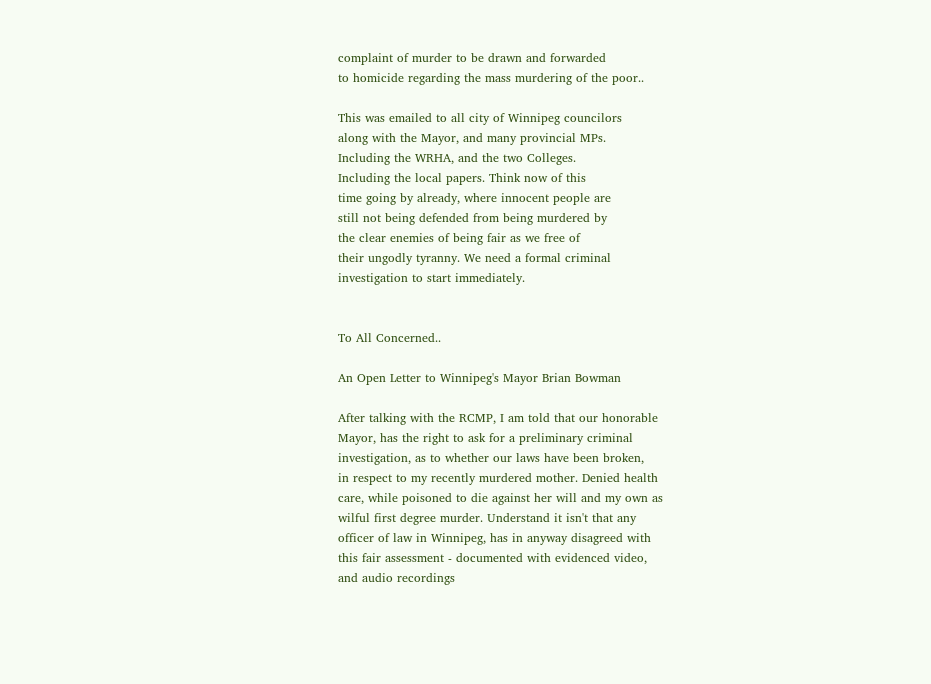complaint of murder to be drawn and forwarded
to homicide regarding the mass murdering of the poor..

This was emailed to all city of Winnipeg councilors
along with the Mayor, and many provincial MPs.
Including the WRHA, and the two Colleges.
Including the local papers. Think now of this
time going by already, where innocent people are
still not being defended from being murdered by
the clear enemies of being fair as we free of
their ungodly tyranny. We need a formal criminal
investigation to start immediately.


To All Concerned..

An Open Letter to Winnipeg's Mayor Brian Bowman

After talking with the RCMP, I am told that our honorable
Mayor, has the right to ask for a preliminary criminal
investigation, as to whether our laws have been broken,
in respect to my recently murdered mother. Denied health
care, while poisoned to die against her will and my own as
wilful first degree murder. Understand it isn't that any
officer of law in Winnipeg, has in anyway disagreed with
this fair assessment - documented with evidenced video,
and audio recordings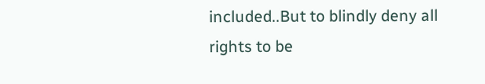included..But to blindly deny all
rights to be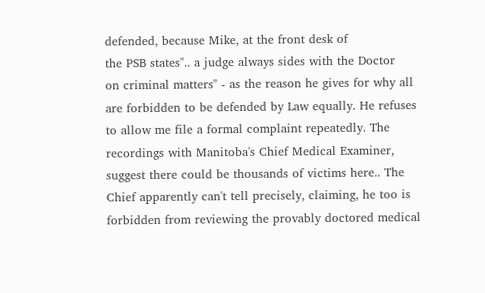defended, because Mike, at the front desk of
the PSB states".. a judge always sides with the Doctor
on criminal matters" - as the reason he gives for why all
are forbidden to be defended by Law equally. He refuses
to allow me file a formal complaint repeatedly. The
recordings with Manitoba's Chief Medical Examiner,
suggest there could be thousands of victims here.. The
Chief apparently can't tell precisely, claiming, he too is
forbidden from reviewing the provably doctored medical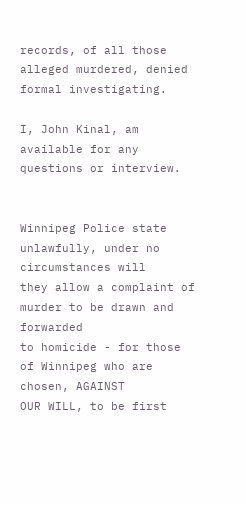records, of all those alleged murdered, denied
formal investigating.

I, John Kinal, am available for any questions or interview.


Winnipeg Police state unlawfully, under no circumstances will
they allow a complaint of murder to be drawn and forwarded
to homicide - for those of Winnipeg who are chosen, AGAINST
OUR WILL, to be first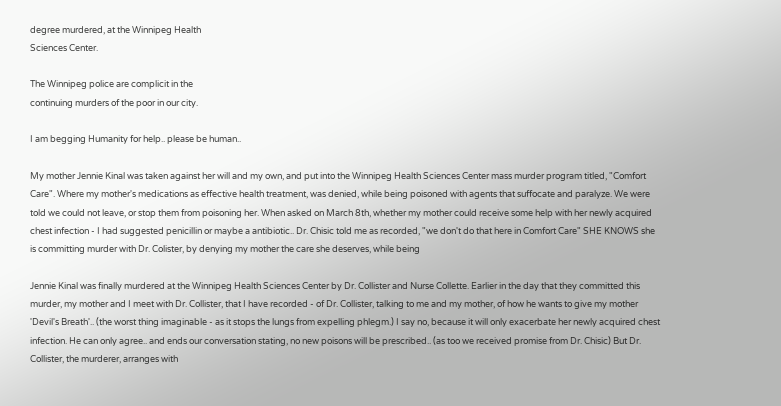degree murdered, at the Winnipeg Health
Sciences Center.

The Winnipeg police are complicit in the
continuing murders of the poor in our city.

I am begging Humanity for help.. please be human..

My mother Jennie Kinal was taken against her will and my own, and put into the Winnipeg Health Sciences Center mass murder program titled, "Comfort Care". Where my mother's medications as effective health treatment, was denied, while being poisoned with agents that suffocate and paralyze. We were told we could not leave, or stop them from poisoning her. When asked on March 8th, whether my mother could receive some help with her newly acquired chest infection - I had suggested penicillin or maybe a antibiotic.. Dr. Chisic told me as recorded, "we don't do that here in Comfort Care" SHE KNOWS she is committing murder with Dr. Colister, by denying my mother the care she deserves, while being

Jennie Kinal was finally murdered at the Winnipeg Health Sciences Center by Dr. Collister and Nurse Collette. Earlier in the day that they committed this murder, my mother and I meet with Dr. Collister, that I have recorded - of Dr. Collister, talking to me and my mother, of how he wants to give my mother 'Devil's Breath'.. (the worst thing imaginable - as it stops the lungs from expelling phlegm.) I say no, because it will only exacerbate her newly acquired chest infection. He can only agree.. and ends our conversation stating, no new poisons will be prescribed.. (as too we received promise from Dr. Chisic) But Dr. Collister, the murderer, arranges with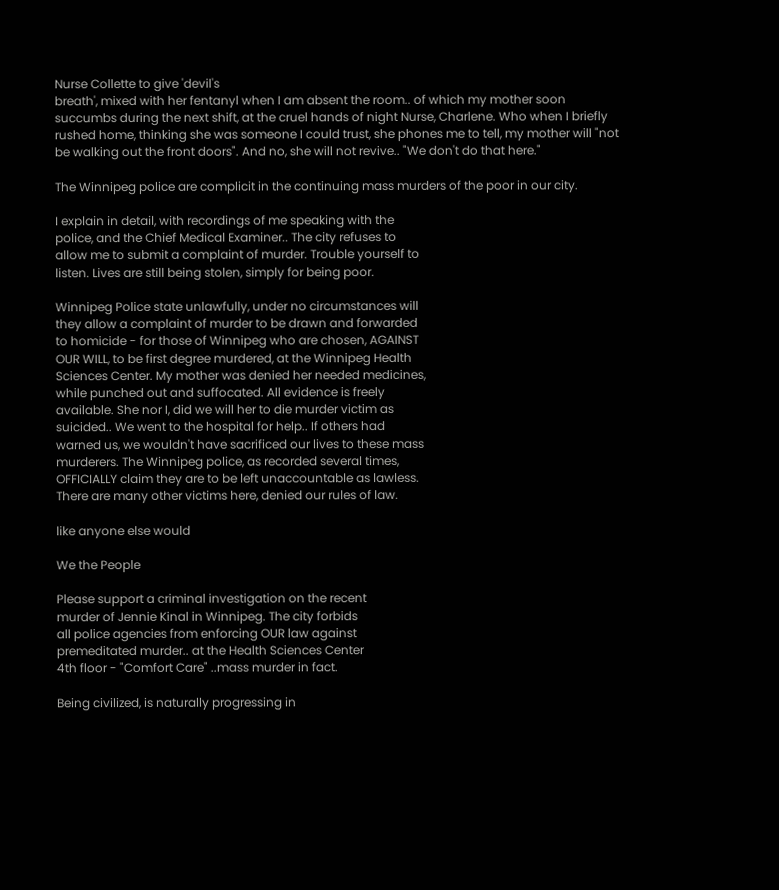Nurse Collette to give 'devil's
breath', mixed with her fentanyl when I am absent the room.. of which my mother soon succumbs during the next shift, at the cruel hands of night Nurse, Charlene. Who when I briefly rushed home, thinking she was someone I could trust, she phones me to tell, my mother will "not be walking out the front doors". And no, she will not revive.. "We don't do that here."

The Winnipeg police are complicit in the continuing mass murders of the poor in our city.

I explain in detail, with recordings of me speaking with the
police, and the Chief Medical Examiner.. The city refuses to
allow me to submit a complaint of murder. Trouble yourself to
listen. Lives are still being stolen, simply for being poor.

Winnipeg Police state unlawfully, under no circumstances will
they allow a complaint of murder to be drawn and forwarded
to homicide - for those of Winnipeg who are chosen, AGAINST
OUR WILL, to be first degree murdered, at the Winnipeg Health
Sciences Center. My mother was denied her needed medicines,
while punched out and suffocated. All evidence is freely
available. She nor I, did we will her to die murder victim as
suicided.. We went to the hospital for help.. If others had
warned us, we wouldn't have sacrificed our lives to these mass
murderers. The Winnipeg police, as recorded several times,
OFFICIALLY claim they are to be left unaccountable as lawless.
There are many other victims here, denied our rules of law.

like anyone else would

We the People

Please support a criminal investigation on the recent
murder of Jennie Kinal in Winnipeg. The city forbids
all police agencies from enforcing OUR law against
premeditated murder.. at the Health Sciences Center
4th floor - "Comfort Care" ..mass murder in fact.

Being civilized, is naturally progressing in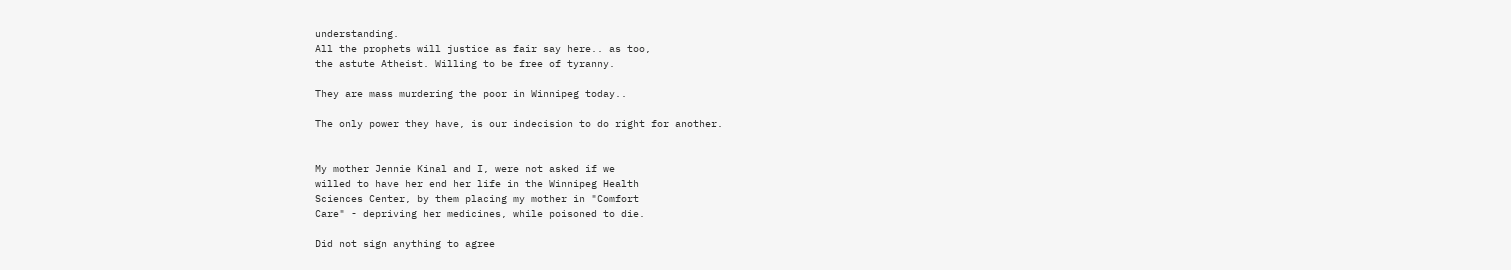understanding.
All the prophets will justice as fair say here.. as too,
the astute Atheist. Willing to be free of tyranny.

They are mass murdering the poor in Winnipeg today..

The only power they have, is our indecision to do right for another.


My mother Jennie Kinal and I, were not asked if we
willed to have her end her life in the Winnipeg Health
Sciences Center, by them placing my mother in "Comfort
Care" - depriving her medicines, while poisoned to die.

Did not sign anything to agree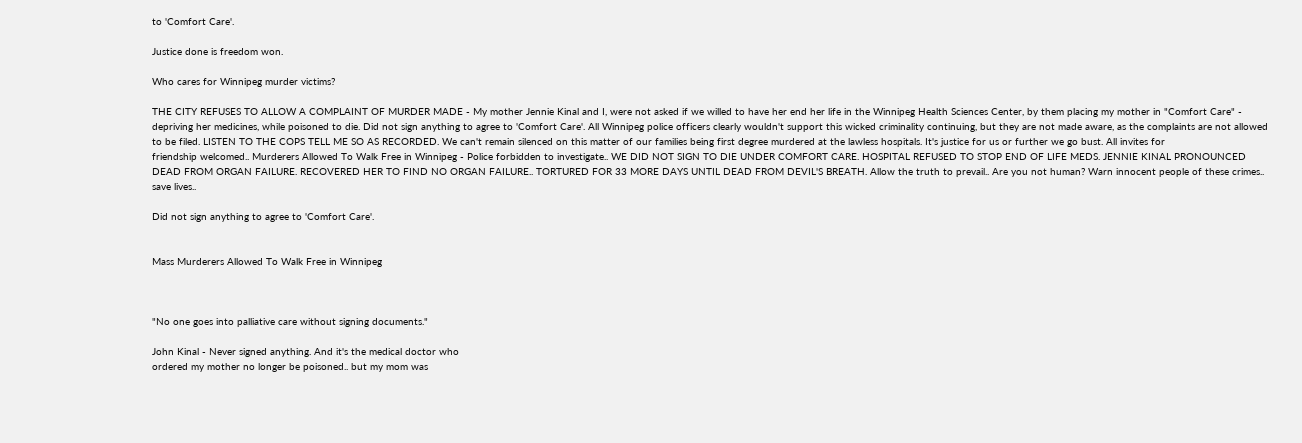to 'Comfort Care'.

Justice done is freedom won.

Who cares for Winnipeg murder victims?

THE CITY REFUSES TO ALLOW A COMPLAINT OF MURDER MADE - My mother Jennie Kinal and I, were not asked if we willed to have her end her life in the Winnipeg Health Sciences Center, by them placing my mother in "Comfort Care" - depriving her medicines, while poisoned to die. Did not sign anything to agree to 'Comfort Care'. All Winnipeg police officers clearly wouldn't support this wicked criminality continuing, but they are not made aware, as the complaints are not allowed to be filed. LISTEN TO THE COPS TELL ME SO AS RECORDED. We can't remain silenced on this matter of our families being first degree murdered at the lawless hospitals. It's justice for us or further we go bust. All invites for
friendship welcomed.. Murderers Allowed To Walk Free in Winnipeg - Police forbidden to investigate.. WE DID NOT SIGN TO DIE UNDER COMFORT CARE. HOSPITAL REFUSED TO STOP END OF LIFE MEDS. JENNIE KINAL PRONOUNCED DEAD FROM ORGAN FAILURE. RECOVERED HER TO FIND NO ORGAN FAILURE.. TORTURED FOR 33 MORE DAYS UNTIL DEAD FROM DEVIL'S BREATH. Allow the truth to prevail.. Are you not human? Warn innocent people of these crimes.. save lives..

Did not sign anything to agree to 'Comfort Care'.


Mass Murderers Allowed To Walk Free in Winnipeg



"No one goes into palliative care without signing documents."

John Kinal - Never signed anything. And it's the medical doctor who
ordered my mother no longer be poisoned.. but my mom was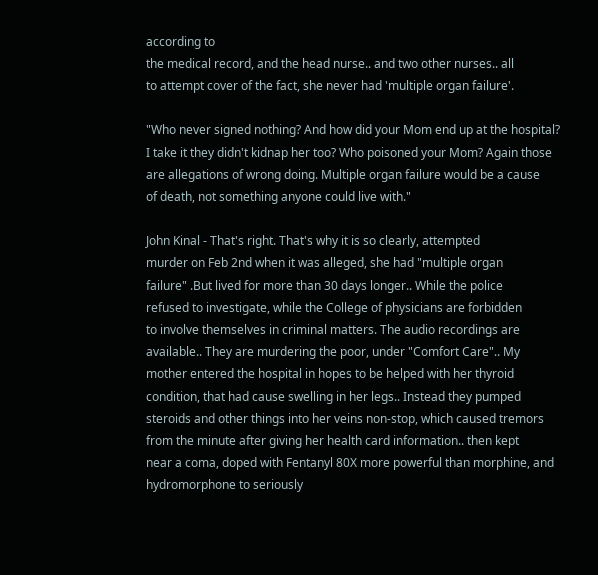according to
the medical record, and the head nurse.. and two other nurses.. all
to attempt cover of the fact, she never had 'multiple organ failure'.

"Who never signed nothing? And how did your Mom end up at the hospital?
I take it they didn't kidnap her too? Who poisoned your Mom? Again those
are allegations of wrong doing. Multiple organ failure would be a cause
of death, not something anyone could live with."

John Kinal - That's right. That's why it is so clearly, attempted
murder on Feb 2nd when it was alleged, she had "multiple organ
failure" .But lived for more than 30 days longer.. While the police
refused to investigate, while the College of physicians are forbidden
to involve themselves in criminal matters. The audio recordings are
available.. They are murdering the poor, under "Comfort Care".. My
mother entered the hospital in hopes to be helped with her thyroid
condition, that had cause swelling in her legs.. Instead they pumped
steroids and other things into her veins non-stop, which caused tremors
from the minute after giving her health card information.. then kept
near a coma, doped with Fentanyl 80X more powerful than morphine, and
hydromorphone to seriously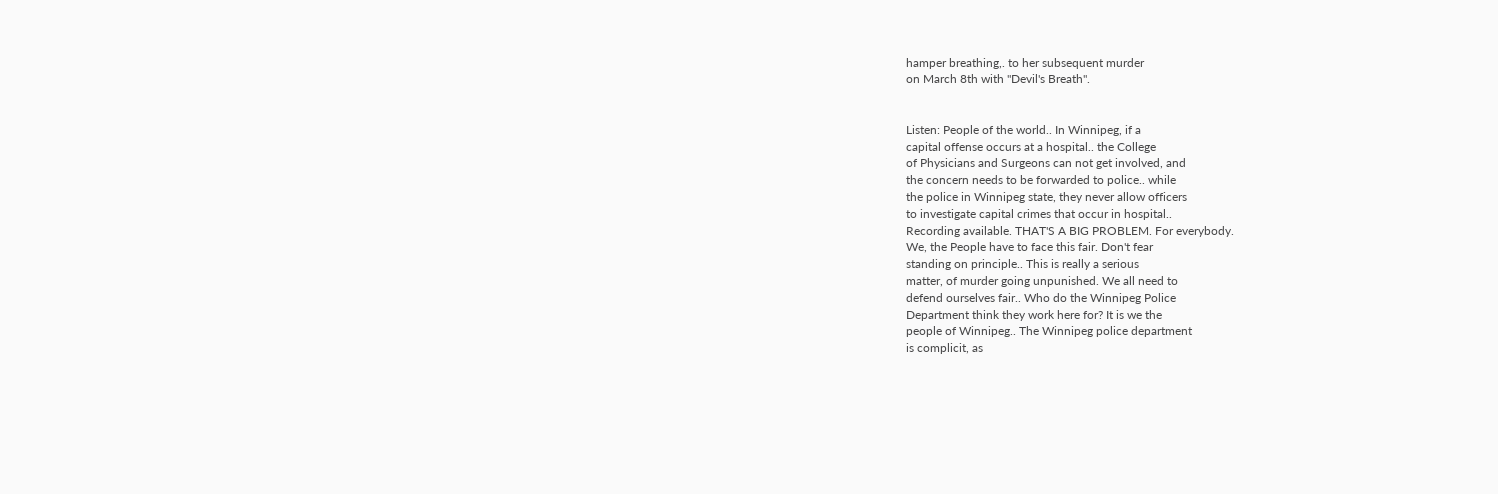hamper breathing,. to her subsequent murder
on March 8th with "Devil's Breath".


Listen: People of the world.. In Winnipeg, if a
capital offense occurs at a hospital.. the College
of Physicians and Surgeons can not get involved, and
the concern needs to be forwarded to police.. while
the police in Winnipeg state, they never allow officers
to investigate capital crimes that occur in hospital..
Recording available. THAT'S A BIG PROBLEM. For everybody.
We, the People have to face this fair. Don't fear
standing on principle.. This is really a serious
matter, of murder going unpunished. We all need to
defend ourselves fair.. Who do the Winnipeg Police
Department think they work here for? It is we the
people of Winnipeg.. The Winnipeg police department
is complicit, as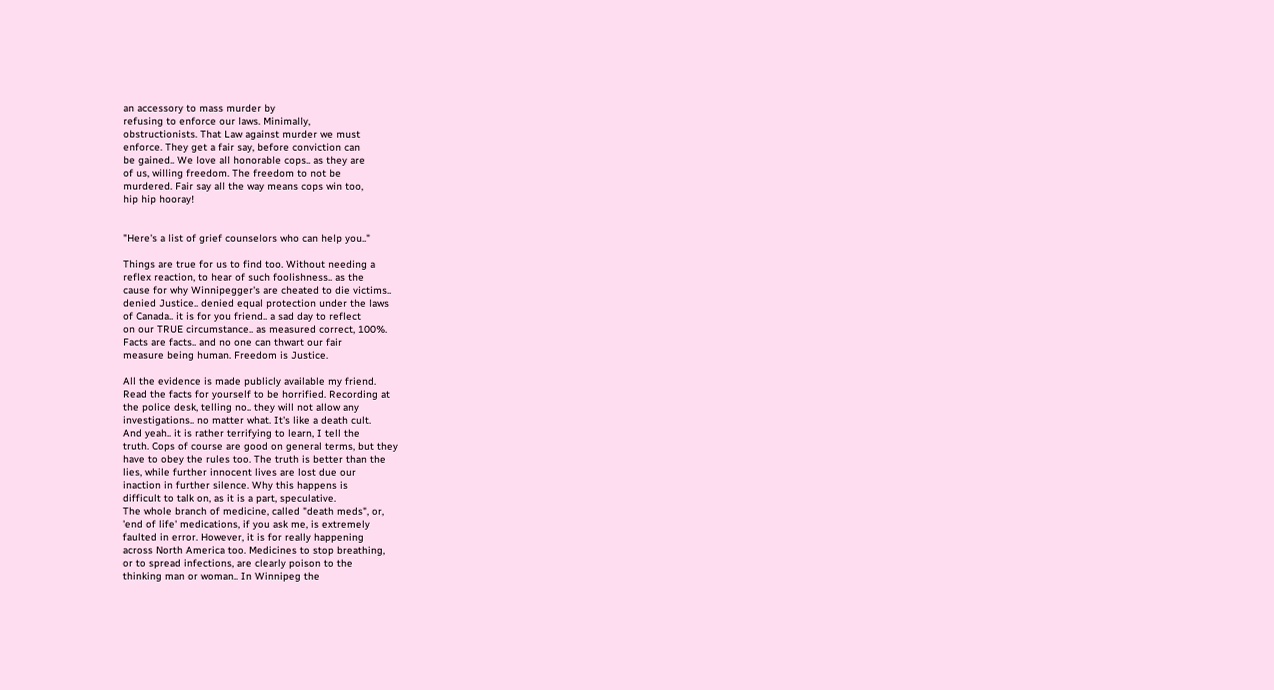an accessory to mass murder by
refusing to enforce our laws. Minimally,
obstructionists. That Law against murder we must
enforce. They get a fair say, before conviction can
be gained.. We love all honorable cops.. as they are
of us, willing freedom. The freedom to not be
murdered. Fair say all the way means cops win too,
hip hip hooray!


"Here's a list of grief counselors who can help you.."

Things are true for us to find too. Without needing a
reflex reaction, to hear of such foolishness.. as the
cause for why Winnipegger's are cheated to die victims..
denied Justice.. denied equal protection under the laws
of Canada.. it is for you friend.. a sad day to reflect
on our TRUE circumstance.. as measured correct, 100%.
Facts are facts.. and no one can thwart our fair
measure being human. Freedom is Justice.

All the evidence is made publicly available my friend.
Read the facts for yourself to be horrified. Recording at
the police desk, telling no.. they will not allow any
investigations.. no matter what. It's like a death cult.
And yeah.. it is rather terrifying to learn, I tell the
truth. Cops of course are good on general terms, but they
have to obey the rules too. The truth is better than the
lies, while further innocent lives are lost due our
inaction in further silence. Why this happens is
difficult to talk on, as it is a part, speculative.
The whole branch of medicine, called "death meds", or,
'end of life' medications, if you ask me, is extremely
faulted in error. However, it is for really happening
across North America too. Medicines to stop breathing,
or to spread infections, are clearly poison to the
thinking man or woman.. In Winnipeg the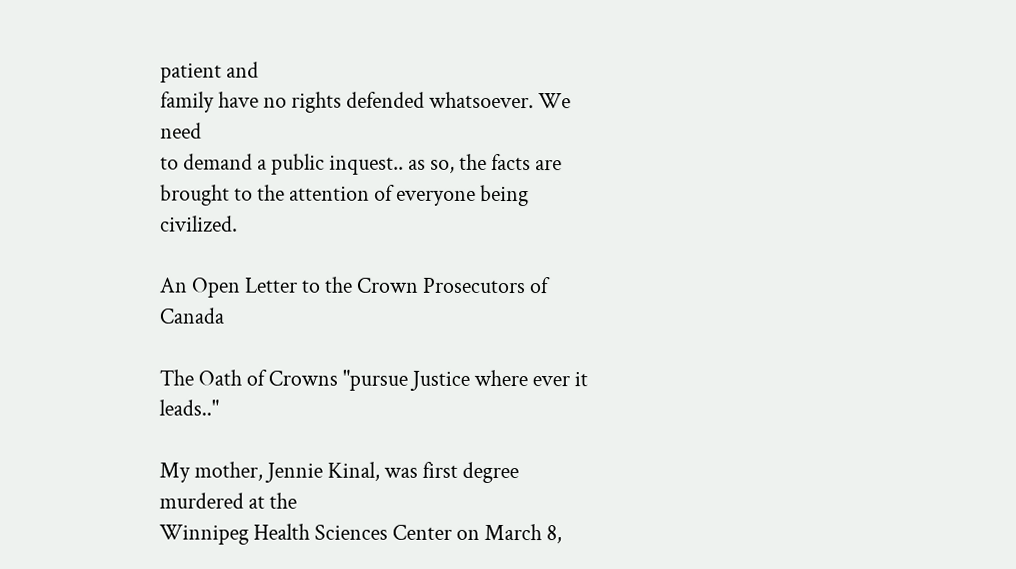patient and
family have no rights defended whatsoever. We need
to demand a public inquest.. as so, the facts are
brought to the attention of everyone being civilized.

An Open Letter to the Crown Prosecutors of Canada

The Oath of Crowns "pursue Justice where ever it leads.."

My mother, Jennie Kinal, was first degree murdered at the
Winnipeg Health Sciences Center on March 8,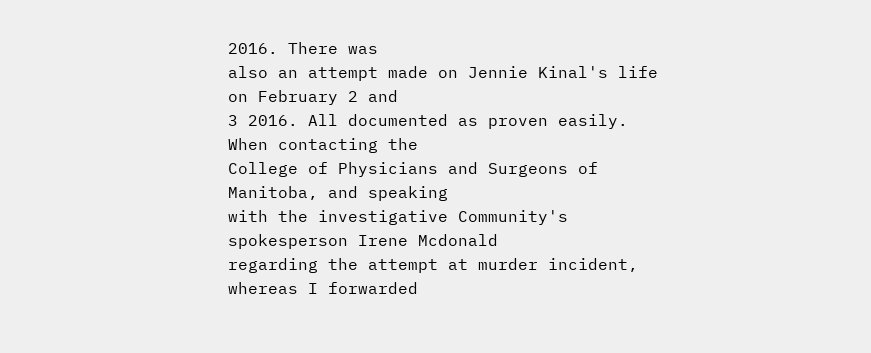2016. There was
also an attempt made on Jennie Kinal's life on February 2 and
3 2016. All documented as proven easily. When contacting the
College of Physicians and Surgeons of Manitoba, and speaking
with the investigative Community's spokesperson Irene Mcdonald
regarding the attempt at murder incident, whereas I forwarded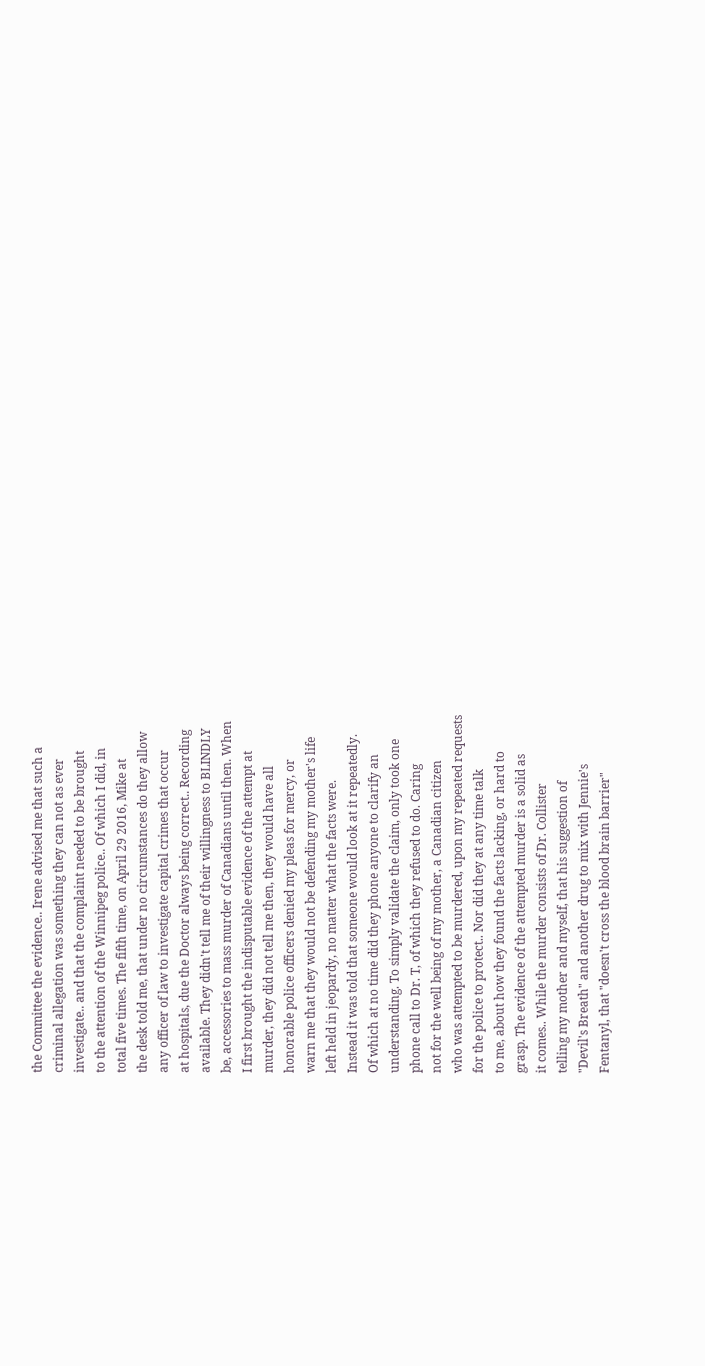the Committee the evidence.. Irene advised me that such a
criminal allegation was something they can not as ever
investigate.. and that the complaint needed to be brought
to the attention of the Winnipeg police.. Of which I did, in
total five times. The fifth time, on April 29 2016, Mike at
the desk told me, that under no circumstances do they allow
any officer of law to investigate capital crimes that occur
at hospitals, due the Doctor always being correct.. Recording
available. They didn't tell me of their willingness to BLINDLY
be, accessories to mass murder of Canadians until then. When
I first brought the indisputable evidence of the attempt at
murder, they did not tell me then, they would have all
honorable police officers denied my pleas for mercy, or
warn me that they would not be defending my mother's life
left held in jeopardy, no matter what the facts were.
Instead it was told that someone would look at it repeatedly.
Of which at no time did they phone anyone to clarify an
understanding. To simply validate the claim, only took one
phone call to Dr. T, of which they refused to do. Caring
not for the well being of my mother, a Canadian citizen
who was attempted to be murdered, upon my repeated requests
for the police to protect.. Nor did they at any time talk
to me, about how they found the facts lacking, or hard to
grasp. The evidence of the attempted murder is a solid as
it comes.. While the murder consists of Dr. Collister
telling my mother and myself, that his suggestion of
"Devil's Breath" and another drug to mix with Jennie's
Fentanyl, that "doesn't cross the blood brain barrier"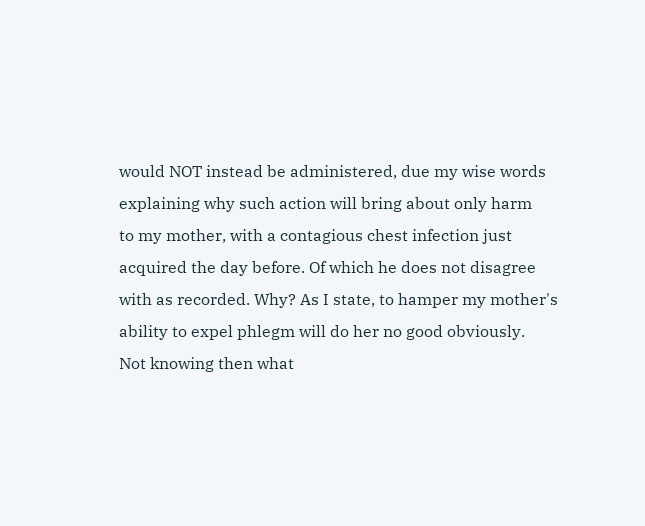would NOT instead be administered, due my wise words
explaining why such action will bring about only harm
to my mother, with a contagious chest infection just
acquired the day before. Of which he does not disagree
with as recorded. Why? As I state, to hamper my mother's
ability to expel phlegm will do her no good obviously.
Not knowing then what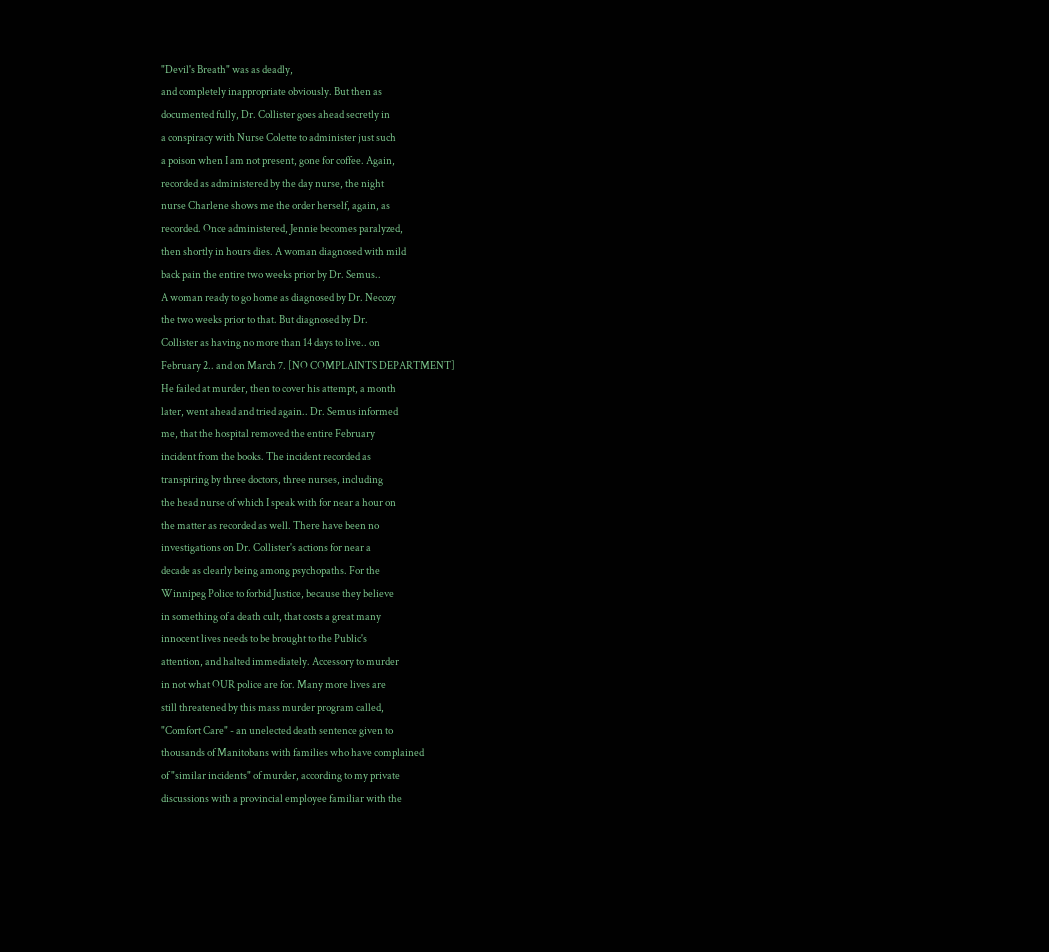"Devil's Breath" was as deadly,
and completely inappropriate obviously. But then as
documented fully, Dr. Collister goes ahead secretly in
a conspiracy with Nurse Colette to administer just such
a poison when I am not present, gone for coffee. Again,
recorded as administered by the day nurse, the night
nurse Charlene shows me the order herself, again, as
recorded. Once administered, Jennie becomes paralyzed,
then shortly in hours dies. A woman diagnosed with mild
back pain the entire two weeks prior by Dr. Semus..
A woman ready to go home as diagnosed by Dr. Necozy
the two weeks prior to that. But diagnosed by Dr.
Collister as having no more than 14 days to live.. on
February 2.. and on March 7. [NO COMPLAINTS DEPARTMENT]
He failed at murder, then to cover his attempt, a month
later, went ahead and tried again.. Dr. Semus informed
me, that the hospital removed the entire February
incident from the books. The incident recorded as
transpiring by three doctors, three nurses, including
the head nurse of which I speak with for near a hour on
the matter as recorded as well. There have been no
investigations on Dr. Collister's actions for near a
decade as clearly being among psychopaths. For the
Winnipeg Police to forbid Justice, because they believe
in something of a death cult, that costs a great many
innocent lives needs to be brought to the Public's
attention, and halted immediately. Accessory to murder
in not what OUR police are for. Many more lives are
still threatened by this mass murder program called,
"Comfort Care" - an unelected death sentence given to
thousands of Manitobans with families who have complained
of "similar incidents" of murder, according to my private
discussions with a provincial employee familiar with the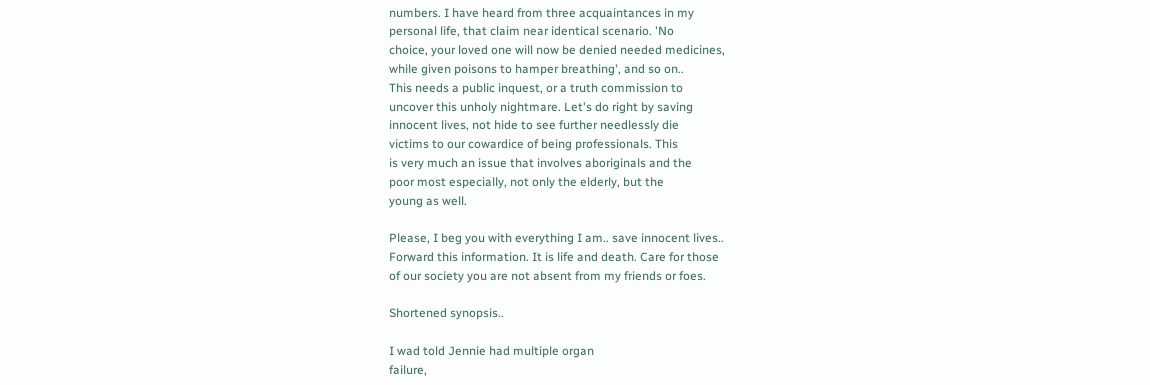numbers. I have heard from three acquaintances in my
personal life, that claim near identical scenario. 'No
choice, your loved one will now be denied needed medicines,
while given poisons to hamper breathing', and so on..
This needs a public inquest, or a truth commission to
uncover this unholy nightmare. Let's do right by saving
innocent lives, not hide to see further needlessly die
victims to our cowardice of being professionals. This
is very much an issue that involves aboriginals and the
poor most especially, not only the elderly, but the
young as well.

Please, I beg you with everything I am.. save innocent lives..
Forward this information. It is life and death. Care for those
of our society you are not absent from my friends or foes.

Shortened synopsis..

I wad told Jennie had multiple organ
failure,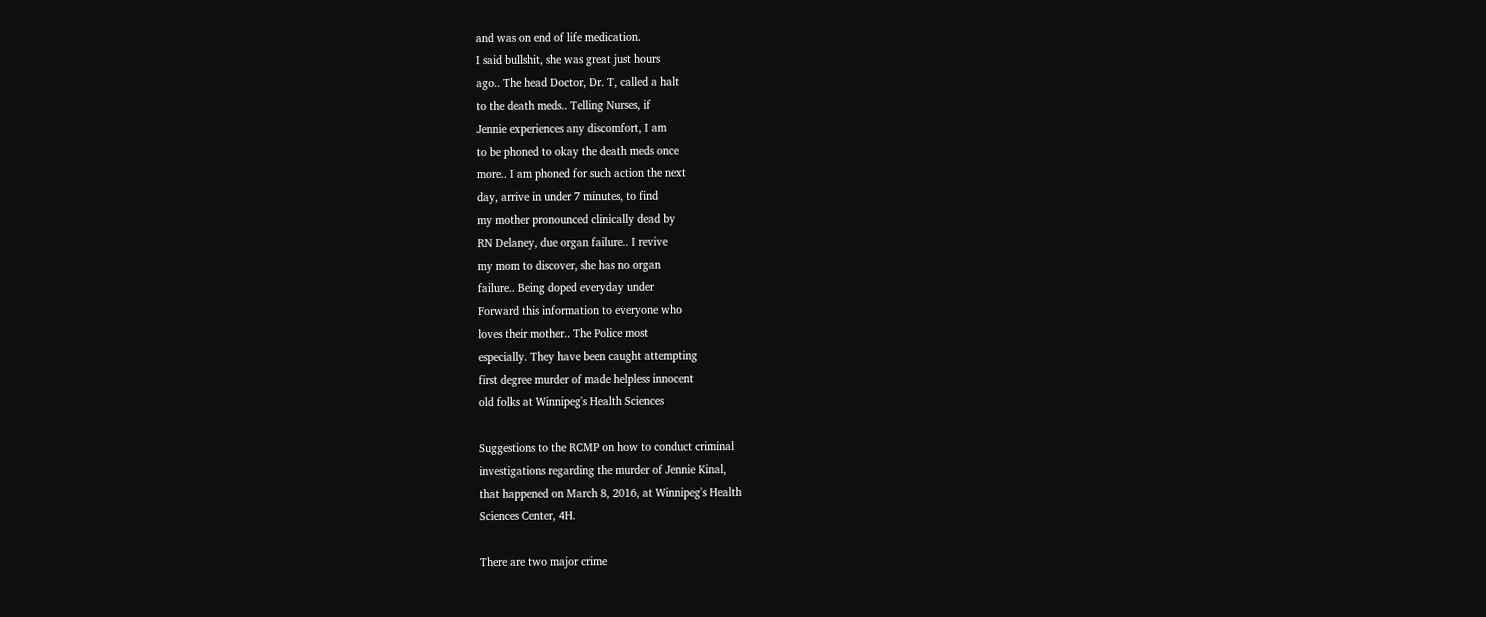and was on end of life medication.
I said bullshit, she was great just hours
ago.. The head Doctor, Dr. T, called a halt
to the death meds.. Telling Nurses, if
Jennie experiences any discomfort, I am
to be phoned to okay the death meds once
more.. I am phoned for such action the next
day, arrive in under 7 minutes, to find
my mother pronounced clinically dead by
RN Delaney, due organ failure.. I revive
my mom to discover, she has no organ
failure.. Being doped everyday under
Forward this information to everyone who
loves their mother.. The Police most
especially. They have been caught attempting
first degree murder of made helpless innocent
old folks at Winnipeg's Health Sciences

Suggestions to the RCMP on how to conduct criminal
investigations regarding the murder of Jennie Kinal,
that happened on March 8, 2016, at Winnipeg's Health
Sciences Center, 4H.

There are two major crime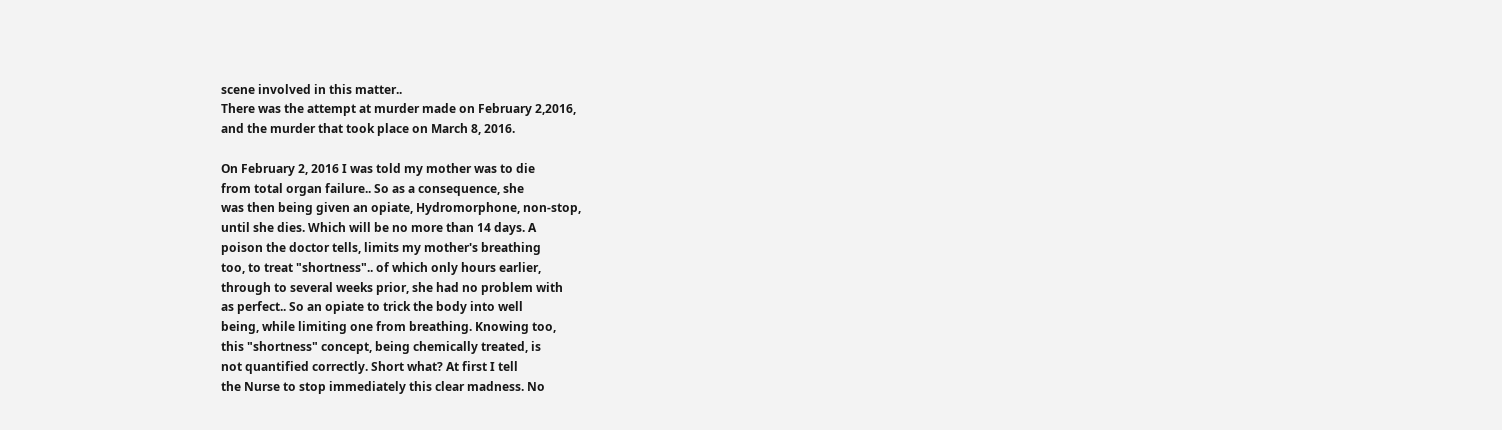scene involved in this matter..
There was the attempt at murder made on February 2,2016,
and the murder that took place on March 8, 2016.

On February 2, 2016 I was told my mother was to die
from total organ failure.. So as a consequence, she
was then being given an opiate, Hydromorphone, non-stop,
until she dies. Which will be no more than 14 days. A
poison the doctor tells, limits my mother's breathing
too, to treat "shortness".. of which only hours earlier,
through to several weeks prior, she had no problem with
as perfect.. So an opiate to trick the body into well
being, while limiting one from breathing. Knowing too,
this "shortness" concept, being chemically treated, is
not quantified correctly. Short what? At first I tell
the Nurse to stop immediately this clear madness. No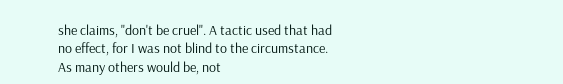she claims, "don't be cruel". A tactic used that had
no effect, for I was not blind to the circumstance.
As many others would be, not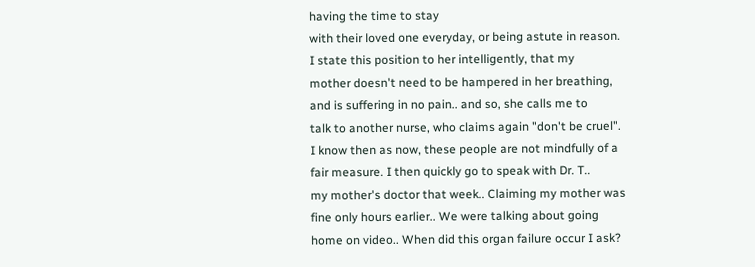having the time to stay
with their loved one everyday, or being astute in reason.
I state this position to her intelligently, that my
mother doesn't need to be hampered in her breathing,
and is suffering in no pain.. and so, she calls me to
talk to another nurse, who claims again "don't be cruel".
I know then as now, these people are not mindfully of a
fair measure. I then quickly go to speak with Dr. T..
my mother's doctor that week.. Claiming my mother was
fine only hours earlier.. We were talking about going
home on video.. When did this organ failure occur I ask?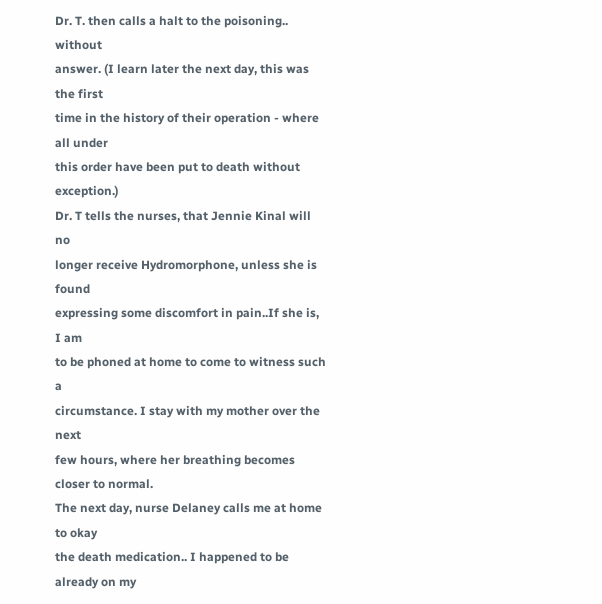Dr. T. then calls a halt to the poisoning.. without
answer. (I learn later the next day, this was the first
time in the history of their operation - where all under
this order have been put to death without exception.)
Dr. T tells the nurses, that Jennie Kinal will no
longer receive Hydromorphone, unless she is found
expressing some discomfort in pain..If she is, I am
to be phoned at home to come to witness such a
circumstance. I stay with my mother over the next
few hours, where her breathing becomes closer to normal.
The next day, nurse Delaney calls me at home to okay
the death medication.. I happened to be already on my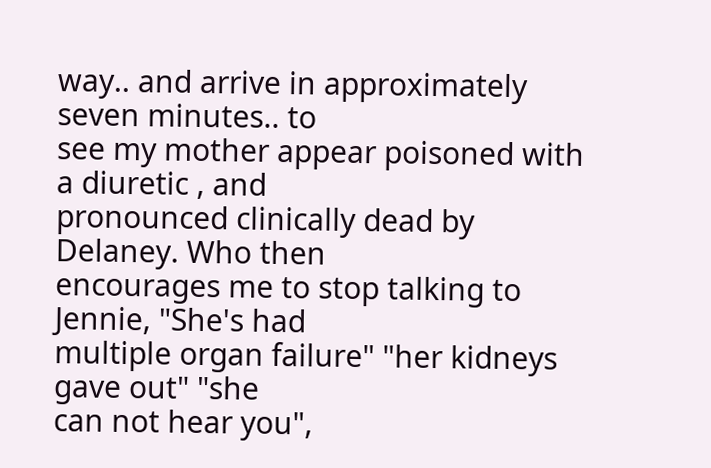way.. and arrive in approximately seven minutes.. to
see my mother appear poisoned with a diuretic , and
pronounced clinically dead by Delaney. Who then
encourages me to stop talking to Jennie, "She's had
multiple organ failure" "her kidneys gave out" "she
can not hear you",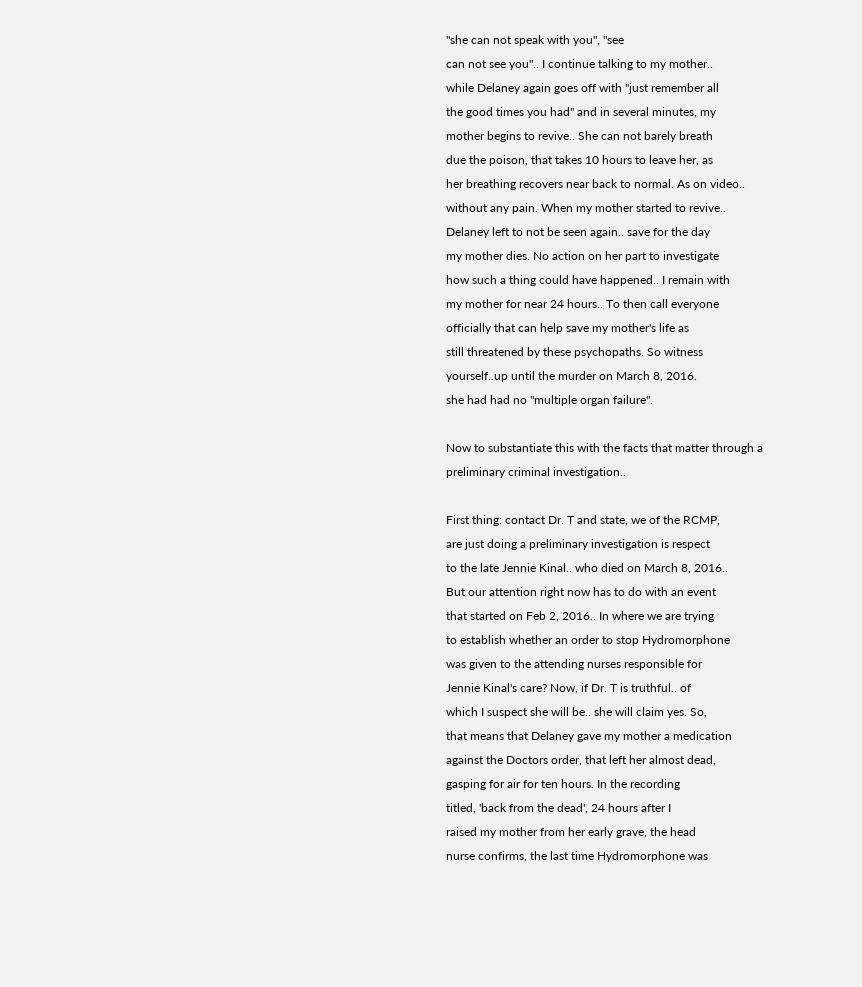"she can not speak with you", "see
can not see you".. I continue talking to my mother..
while Delaney again goes off with "just remember all
the good times you had" and in several minutes, my
mother begins to revive.. She can not barely breath
due the poison, that takes 10 hours to leave her, as
her breathing recovers near back to normal. As on video..
without any pain. When my mother started to revive..
Delaney left to not be seen again.. save for the day
my mother dies. No action on her part to investigate
how such a thing could have happened.. I remain with
my mother for near 24 hours.. To then call everyone
officially that can help save my mother's life as
still threatened by these psychopaths. So witness
yourself..up until the murder on March 8, 2016.
she had had no "multiple organ failure".

Now to substantiate this with the facts that matter through a preliminary criminal investigation..

First thing: contact Dr. T and state, we of the RCMP,
are just doing a preliminary investigation is respect
to the late Jennie Kinal.. who died on March 8, 2016..
But our attention right now has to do with an event
that started on Feb 2, 2016.. In where we are trying
to establish whether an order to stop Hydromorphone
was given to the attending nurses responsible for
Jennie Kinal's care? Now, if Dr. T is truthful.. of
which I suspect she will be.. she will claim yes. So,
that means that Delaney gave my mother a medication
against the Doctors order, that left her almost dead,
gasping for air for ten hours. In the recording
titled, 'back from the dead', 24 hours after I
raised my mother from her early grave, the head
nurse confirms, the last time Hydromorphone was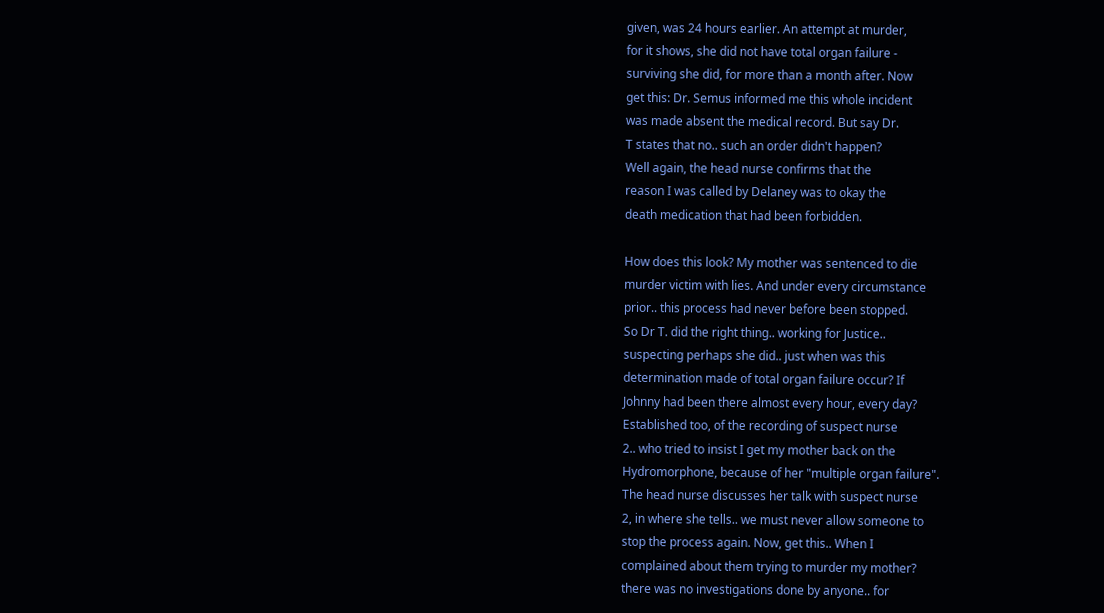given, was 24 hours earlier. An attempt at murder,
for it shows, she did not have total organ failure -
surviving she did, for more than a month after. Now
get this: Dr. Semus informed me this whole incident
was made absent the medical record. But say Dr.
T states that no.. such an order didn't happen?
Well again, the head nurse confirms that the
reason I was called by Delaney was to okay the
death medication that had been forbidden.

How does this look? My mother was sentenced to die
murder victim with lies. And under every circumstance
prior.. this process had never before been stopped.
So Dr T. did the right thing.. working for Justice..
suspecting perhaps she did.. just when was this
determination made of total organ failure occur? If
Johnny had been there almost every hour, every day?
Established too, of the recording of suspect nurse
2.. who tried to insist I get my mother back on the
Hydromorphone, because of her "multiple organ failure".
The head nurse discusses her talk with suspect nurse
2, in where she tells.. we must never allow someone to
stop the process again. Now, get this.. When I
complained about them trying to murder my mother?
there was no investigations done by anyone.. for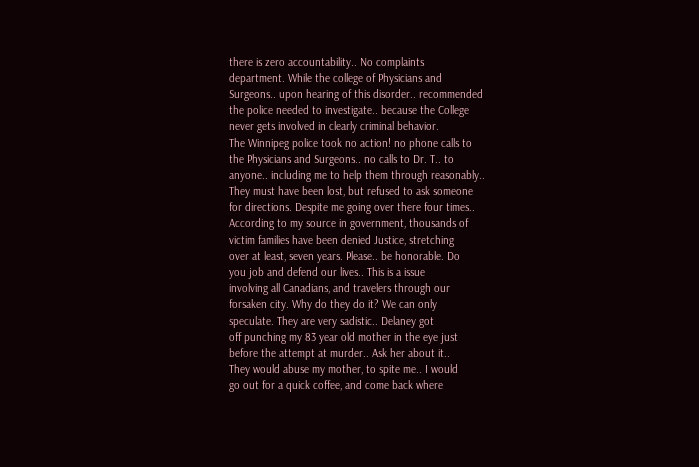there is zero accountability.. No complaints
department. While the college of Physicians and
Surgeons.. upon hearing of this disorder.. recommended
the police needed to investigate.. because the College
never gets involved in clearly criminal behavior.
The Winnipeg police took no action! no phone calls to
the Physicians and Surgeons.. no calls to Dr. T.. to
anyone.. including me to help them through reasonably..
They must have been lost, but refused to ask someone
for directions. Despite me going over there four times..
According to my source in government, thousands of
victim families have been denied Justice, stretching
over at least, seven years. Please.. be honorable. Do
you job and defend our lives.. This is a issue
involving all Canadians, and travelers through our
forsaken city. Why do they do it? We can only
speculate. They are very sadistic.. Delaney got
off punching my 83 year old mother in the eye just
before the attempt at murder.. Ask her about it..
They would abuse my mother, to spite me.. I would
go out for a quick coffee, and come back where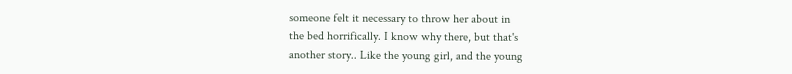someone felt it necessary to throw her about in
the bed horrifically. I know why there, but that's
another story.. Like the young girl, and the young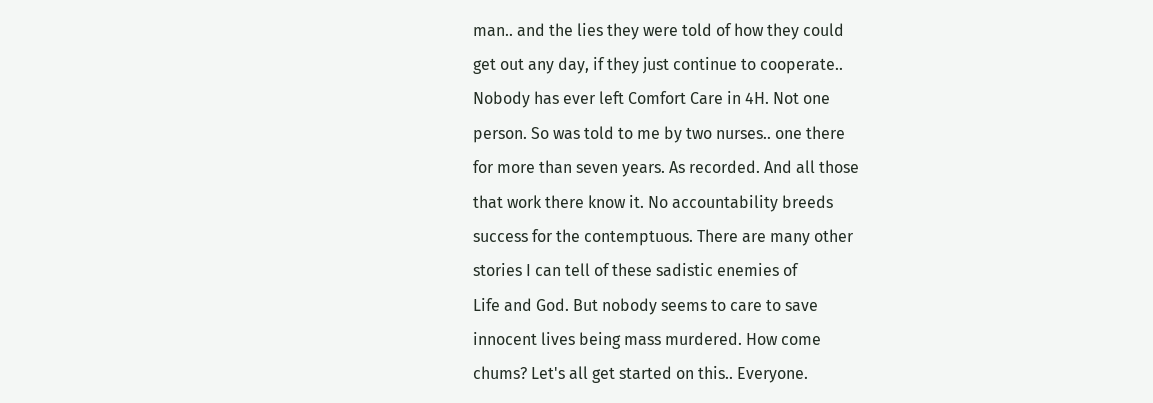man.. and the lies they were told of how they could
get out any day, if they just continue to cooperate..
Nobody has ever left Comfort Care in 4H. Not one
person. So was told to me by two nurses.. one there
for more than seven years. As recorded. And all those
that work there know it. No accountability breeds
success for the contemptuous. There are many other
stories I can tell of these sadistic enemies of
Life and God. But nobody seems to care to save
innocent lives being mass murdered. How come
chums? Let's all get started on this.. Everyone.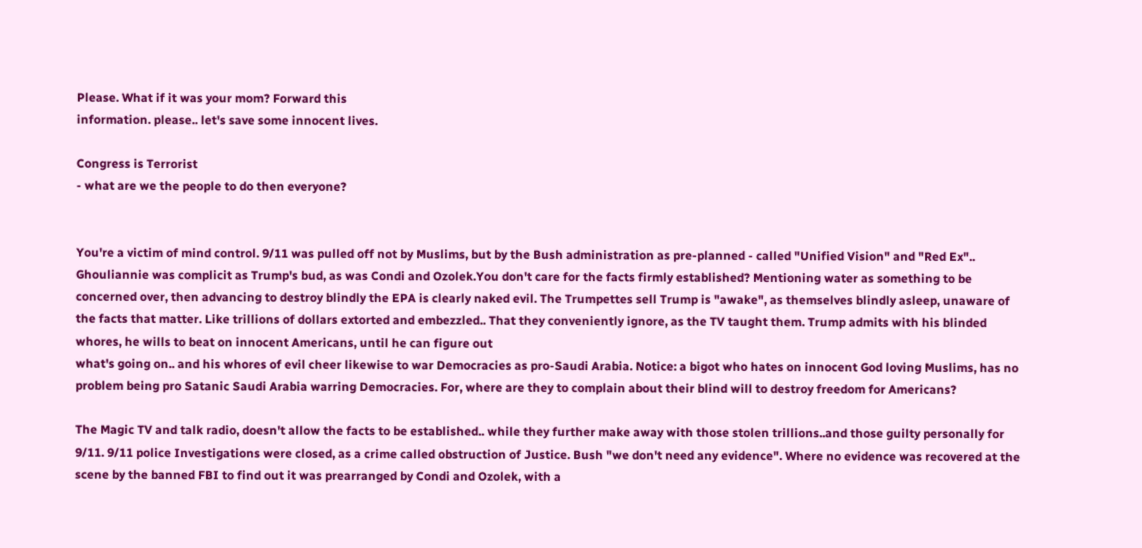Please. What if it was your mom? Forward this
information. please.. let's save some innocent lives.

Congress is Terrorist
- what are we the people to do then everyone?


You're a victim of mind control. 9/11 was pulled off not by Muslims, but by the Bush administration as pre-planned - called "Unified Vision" and "Red Ex".. Ghouliannie was complicit as Trump's bud, as was Condi and Ozolek.You don't care for the facts firmly established? Mentioning water as something to be concerned over, then advancing to destroy blindly the EPA is clearly naked evil. The Trumpettes sell Trump is "awake", as themselves blindly asleep, unaware of the facts that matter. Like trillions of dollars extorted and embezzled.. That they conveniently ignore, as the TV taught them. Trump admits with his blinded whores, he wills to beat on innocent Americans, until he can figure out
what's going on.. and his whores of evil cheer likewise to war Democracies as pro-Saudi Arabia. Notice: a bigot who hates on innocent God loving Muslims, has no problem being pro Satanic Saudi Arabia warring Democracies. For, where are they to complain about their blind will to destroy freedom for Americans?

The Magic TV and talk radio, doesn't allow the facts to be established.. while they further make away with those stolen trillions..and those guilty personally for 9/11. 9/11 police Investigations were closed, as a crime called obstruction of Justice. Bush "we don't need any evidence". Where no evidence was recovered at the scene by the banned FBI to find out it was prearranged by Condi and Ozolek, with a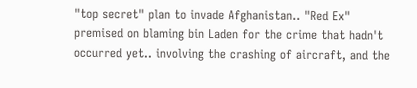"top secret" plan to invade Afghanistan.. "Red Ex" premised on blaming bin Laden for the crime that hadn't occurred yet.. involving the crashing of aircraft, and the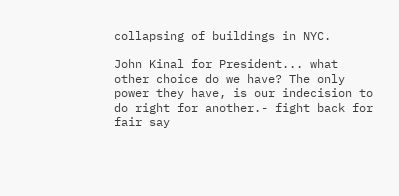collapsing of buildings in NYC.

John Kinal for President... what other choice do we have? The only power they have, is our indecision to do right for another.- fight back for fair say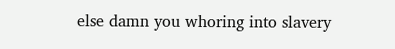else damn you whoring into slavery